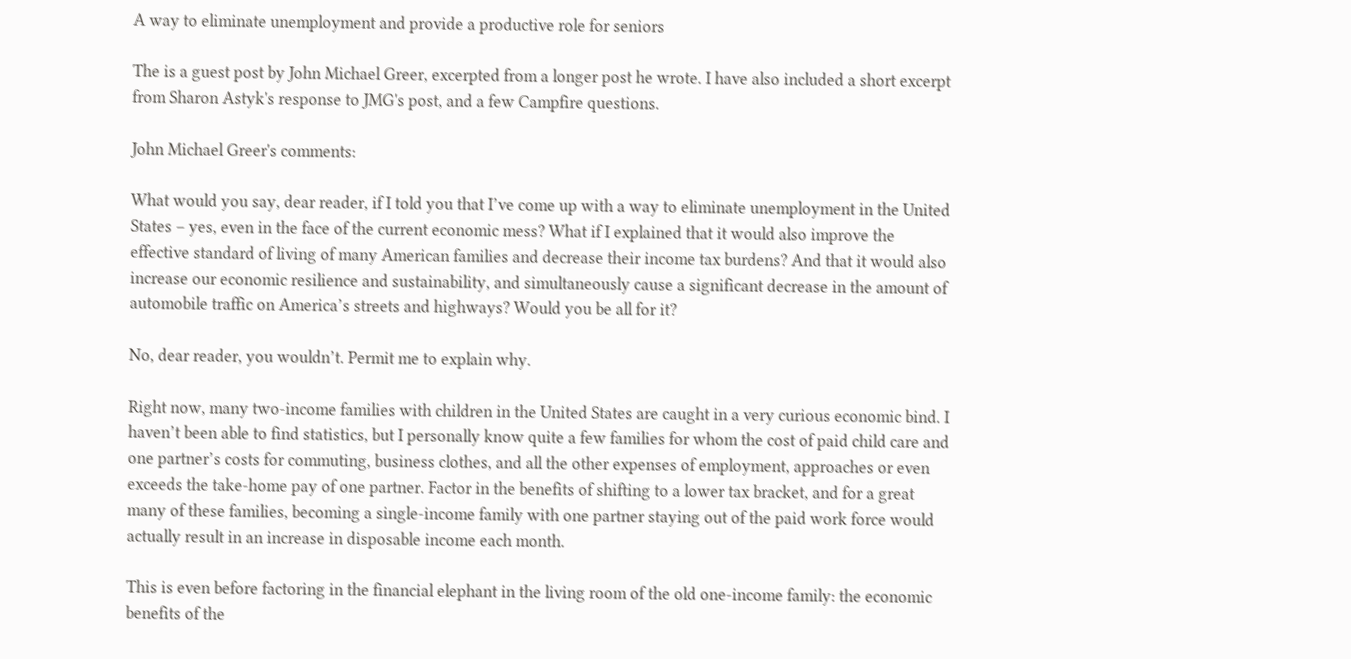A way to eliminate unemployment and provide a productive role for seniors

The is a guest post by John Michael Greer, excerpted from a longer post he wrote. I have also included a short excerpt from Sharon Astyk's response to JMG's post, and a few Campfire questions.

John Michael Greer's comments:

What would you say, dear reader, if I told you that I’ve come up with a way to eliminate unemployment in the United States – yes, even in the face of the current economic mess? What if I explained that it would also improve the effective standard of living of many American families and decrease their income tax burdens? And that it would also increase our economic resilience and sustainability, and simultaneously cause a significant decrease in the amount of automobile traffic on America’s streets and highways? Would you be all for it?

No, dear reader, you wouldn’t. Permit me to explain why.

Right now, many two-income families with children in the United States are caught in a very curious economic bind. I haven’t been able to find statistics, but I personally know quite a few families for whom the cost of paid child care and one partner’s costs for commuting, business clothes, and all the other expenses of employment, approaches or even exceeds the take-home pay of one partner. Factor in the benefits of shifting to a lower tax bracket, and for a great many of these families, becoming a single-income family with one partner staying out of the paid work force would actually result in an increase in disposable income each month.

This is even before factoring in the financial elephant in the living room of the old one-income family: the economic benefits of the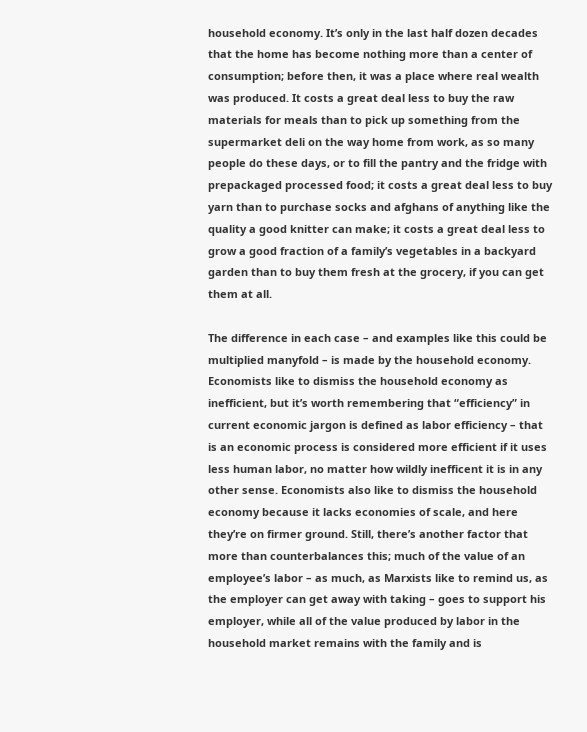household economy. It’s only in the last half dozen decades that the home has become nothing more than a center of consumption; before then, it was a place where real wealth was produced. It costs a great deal less to buy the raw materials for meals than to pick up something from the supermarket deli on the way home from work, as so many people do these days, or to fill the pantry and the fridge with prepackaged processed food; it costs a great deal less to buy yarn than to purchase socks and afghans of anything like the quality a good knitter can make; it costs a great deal less to grow a good fraction of a family’s vegetables in a backyard garden than to buy them fresh at the grocery, if you can get them at all.

The difference in each case – and examples like this could be multiplied manyfold – is made by the household economy. Economists like to dismiss the household economy as inefficient, but it’s worth remembering that “efficiency” in current economic jargon is defined as labor efficiency – that is an economic process is considered more efficient if it uses less human labor, no matter how wildly inefficent it is in any other sense. Economists also like to dismiss the household economy because it lacks economies of scale, and here they’re on firmer ground. Still, there’s another factor that more than counterbalances this; much of the value of an employee’s labor – as much, as Marxists like to remind us, as the employer can get away with taking – goes to support his employer, while all of the value produced by labor in the household market remains with the family and is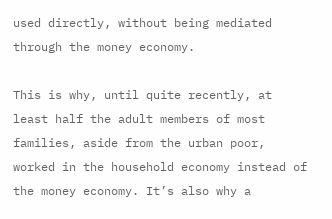used directly, without being mediated through the money economy.

This is why, until quite recently, at least half the adult members of most families, aside from the urban poor, worked in the household economy instead of the money economy. It’s also why a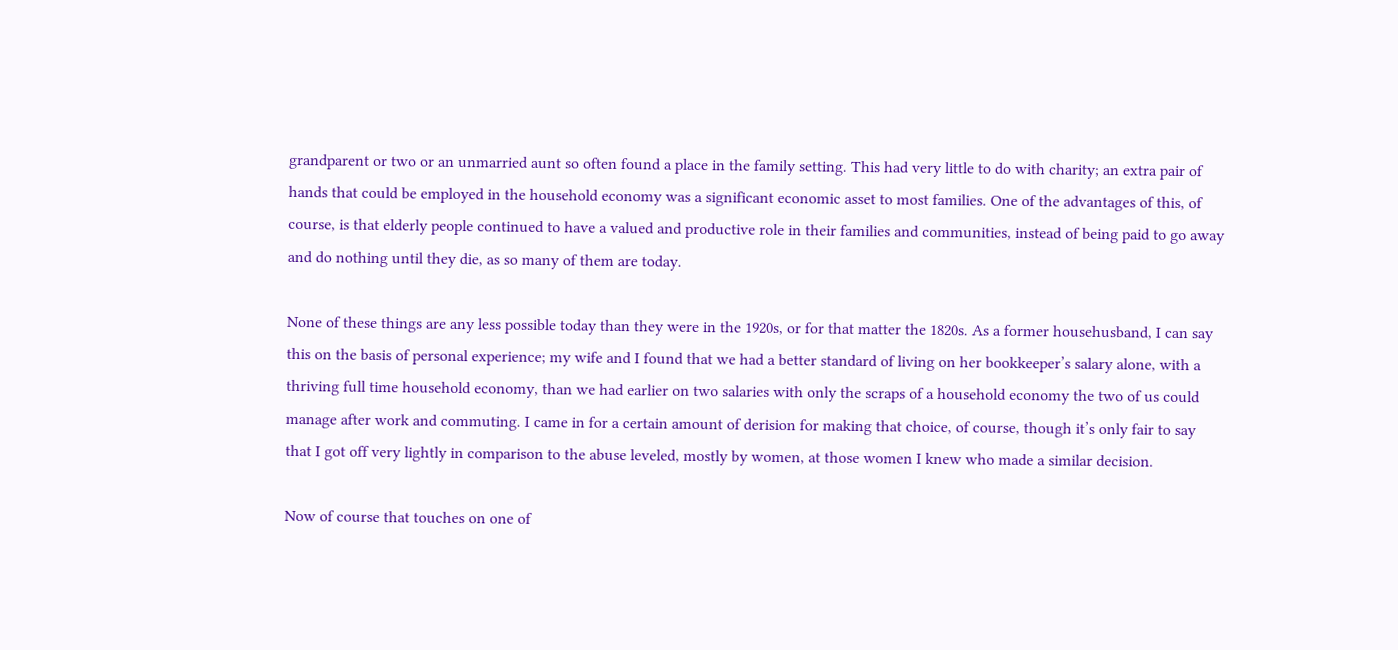grandparent or two or an unmarried aunt so often found a place in the family setting. This had very little to do with charity; an extra pair of hands that could be employed in the household economy was a significant economic asset to most families. One of the advantages of this, of course, is that elderly people continued to have a valued and productive role in their families and communities, instead of being paid to go away and do nothing until they die, as so many of them are today.

None of these things are any less possible today than they were in the 1920s, or for that matter the 1820s. As a former househusband, I can say this on the basis of personal experience; my wife and I found that we had a better standard of living on her bookkeeper’s salary alone, with a thriving full time household economy, than we had earlier on two salaries with only the scraps of a household economy the two of us could manage after work and commuting. I came in for a certain amount of derision for making that choice, of course, though it’s only fair to say that I got off very lightly in comparison to the abuse leveled, mostly by women, at those women I knew who made a similar decision.

Now of course that touches on one of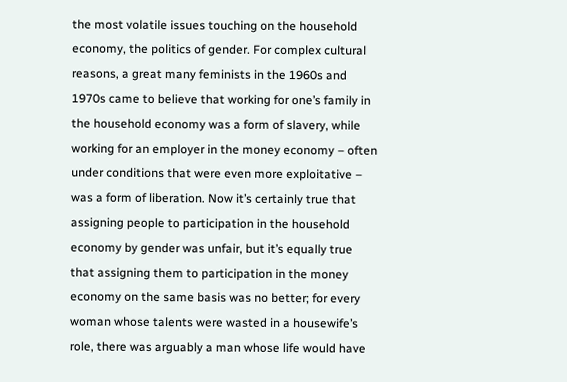the most volatile issues touching on the household economy, the politics of gender. For complex cultural reasons, a great many feminists in the 1960s and 1970s came to believe that working for one’s family in the household economy was a form of slavery, while working for an employer in the money economy – often under conditions that were even more exploitative – was a form of liberation. Now it’s certainly true that assigning people to participation in the household economy by gender was unfair, but it’s equally true that assigning them to participation in the money economy on the same basis was no better; for every woman whose talents were wasted in a housewife’s role, there was arguably a man whose life would have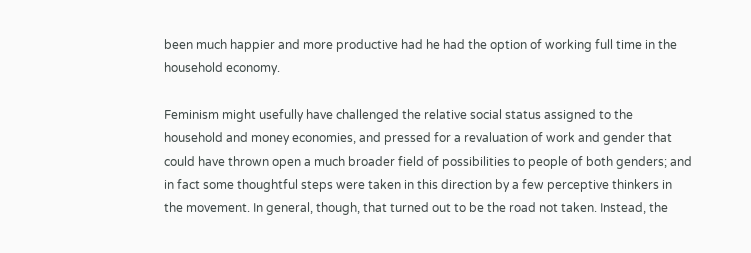been much happier and more productive had he had the option of working full time in the household economy.

Feminism might usefully have challenged the relative social status assigned to the household and money economies, and pressed for a revaluation of work and gender that could have thrown open a much broader field of possibilities to people of both genders; and in fact some thoughtful steps were taken in this direction by a few perceptive thinkers in the movement. In general, though, that turned out to be the road not taken. Instead, the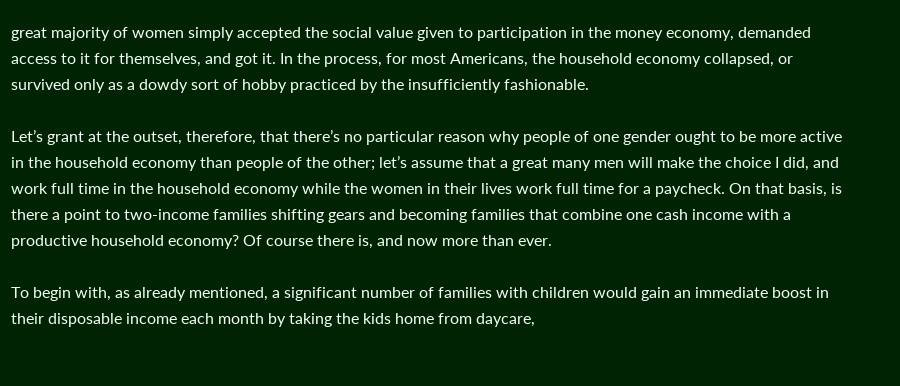great majority of women simply accepted the social value given to participation in the money economy, demanded access to it for themselves, and got it. In the process, for most Americans, the household economy collapsed, or survived only as a dowdy sort of hobby practiced by the insufficiently fashionable.

Let’s grant at the outset, therefore, that there’s no particular reason why people of one gender ought to be more active in the household economy than people of the other; let’s assume that a great many men will make the choice I did, and work full time in the household economy while the women in their lives work full time for a paycheck. On that basis, is there a point to two-income families shifting gears and becoming families that combine one cash income with a productive household economy? Of course there is, and now more than ever.

To begin with, as already mentioned, a significant number of families with children would gain an immediate boost in their disposable income each month by taking the kids home from daycare,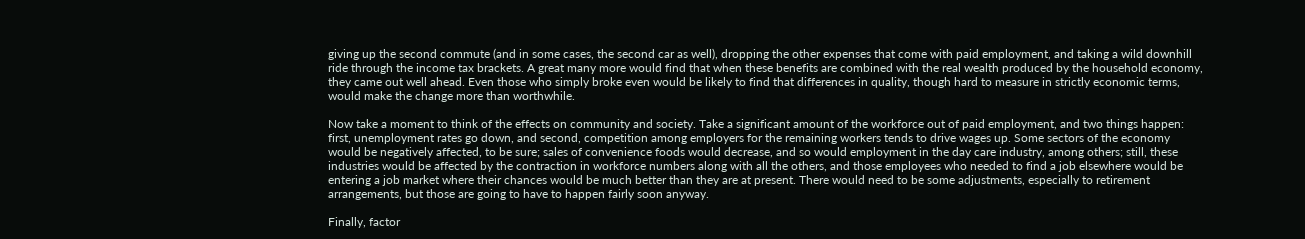giving up the second commute (and in some cases, the second car as well), dropping the other expenses that come with paid employment, and taking a wild downhill ride through the income tax brackets. A great many more would find that when these benefits are combined with the real wealth produced by the household economy, they came out well ahead. Even those who simply broke even would be likely to find that differences in quality, though hard to measure in strictly economic terms, would make the change more than worthwhile.

Now take a moment to think of the effects on community and society. Take a significant amount of the workforce out of paid employment, and two things happen: first, unemployment rates go down, and second, competition among employers for the remaining workers tends to drive wages up. Some sectors of the economy would be negatively affected, to be sure; sales of convenience foods would decrease, and so would employment in the day care industry, among others; still, these industries would be affected by the contraction in workforce numbers along with all the others, and those employees who needed to find a job elsewhere would be entering a job market where their chances would be much better than they are at present. There would need to be some adjustments, especially to retirement arrangements, but those are going to have to happen fairly soon anyway.

Finally, factor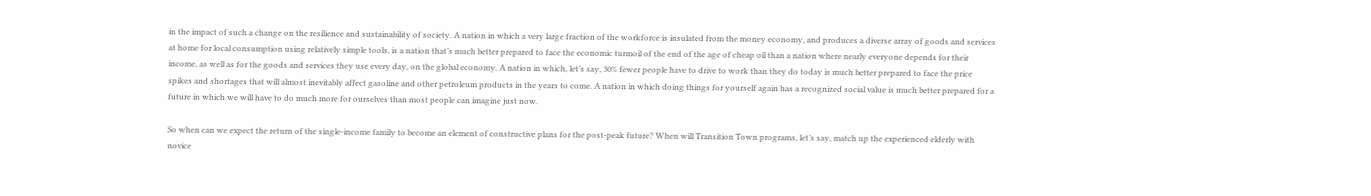in the impact of such a change on the resilience and sustainability of society. A nation in which a very large fraction of the workforce is insulated from the money economy, and produces a diverse array of goods and services at home for local consumption using relatively simple tools, is a nation that’s much better prepared to face the economic turmoil of the end of the age of cheap oil than a nation where nearly everyone depends for their income, as well as for the goods and services they use every day, on the global economy. A nation in which, let’s say, 30% fewer people have to drive to work than they do today is much better prepared to face the price spikes and shortages that will almost inevitably affect gasoline and other petroleum products in the years to come. A nation in which doing things for yourself again has a recognized social value is much better prepared for a future in which we will have to do much more for ourselves than most people can imagine just now.

So when can we expect the return of the single-income family to become an element of constructive plans for the post-peak future? When will Transition Town programs, let’s say, match up the experienced elderly with novice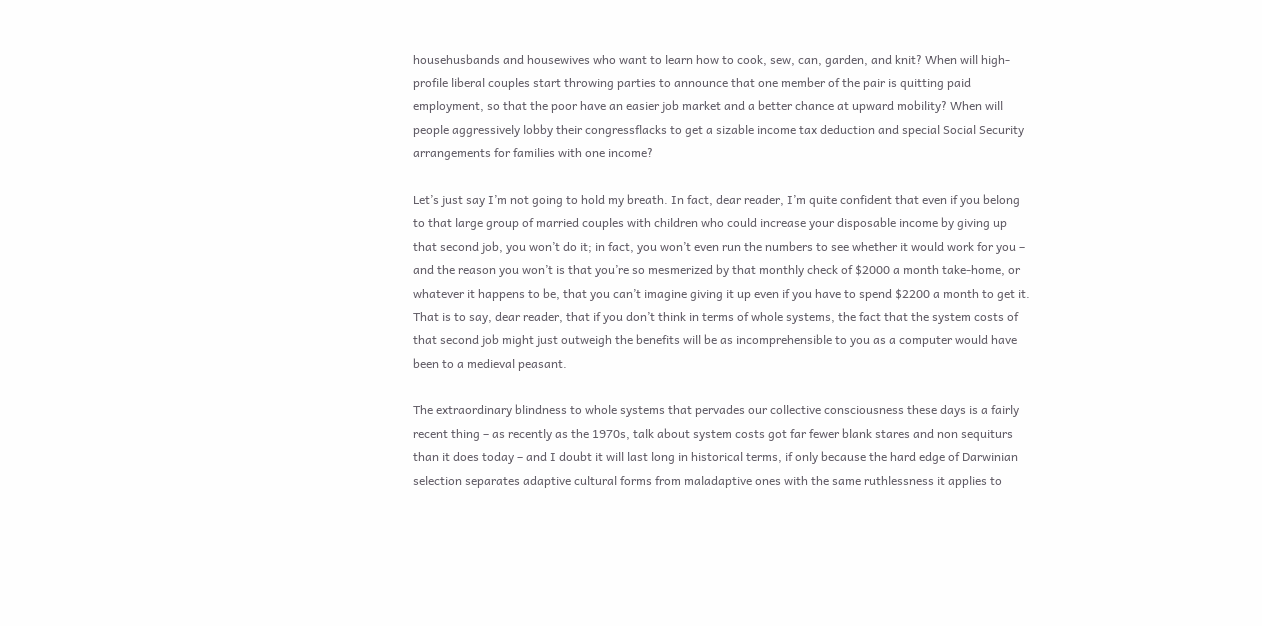househusbands and housewives who want to learn how to cook, sew, can, garden, and knit? When will high-profile liberal couples start throwing parties to announce that one member of the pair is quitting paid employment, so that the poor have an easier job market and a better chance at upward mobility? When will people aggressively lobby their congressflacks to get a sizable income tax deduction and special Social Security arrangements for families with one income?

Let’s just say I’m not going to hold my breath. In fact, dear reader, I’m quite confident that even if you belong to that large group of married couples with children who could increase your disposable income by giving up that second job, you won’t do it; in fact, you won’t even run the numbers to see whether it would work for you – and the reason you won’t is that you’re so mesmerized by that monthly check of $2000 a month take-home, or whatever it happens to be, that you can’t imagine giving it up even if you have to spend $2200 a month to get it. That is to say, dear reader, that if you don’t think in terms of whole systems, the fact that the system costs of that second job might just outweigh the benefits will be as incomprehensible to you as a computer would have been to a medieval peasant.

The extraordinary blindness to whole systems that pervades our collective consciousness these days is a fairly recent thing – as recently as the 1970s, talk about system costs got far fewer blank stares and non sequiturs than it does today – and I doubt it will last long in historical terms, if only because the hard edge of Darwinian selection separates adaptive cultural forms from maladaptive ones with the same ruthlessness it applies to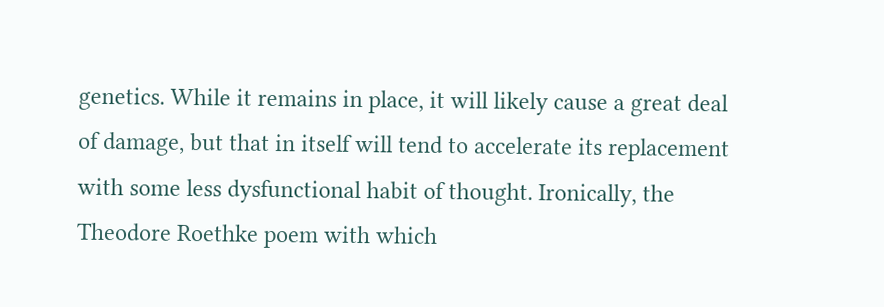genetics. While it remains in place, it will likely cause a great deal of damage, but that in itself will tend to accelerate its replacement with some less dysfunctional habit of thought. Ironically, the Theodore Roethke poem with which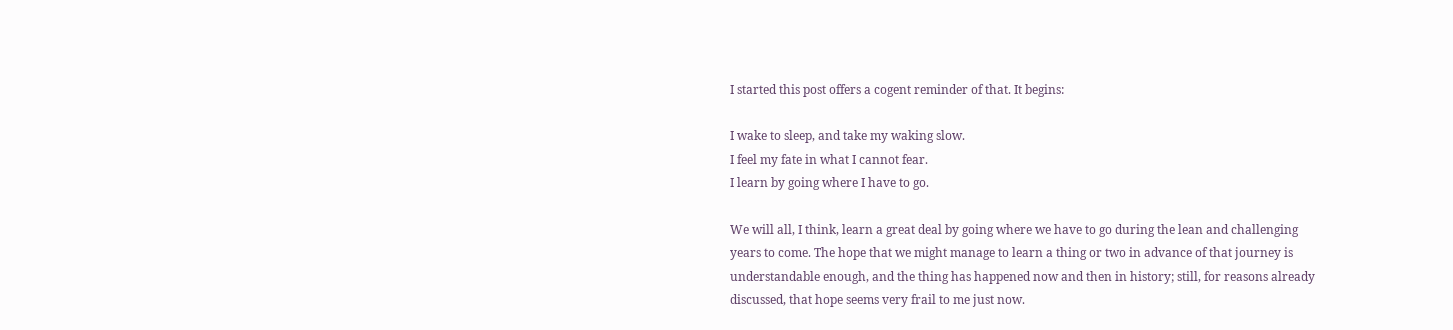I started this post offers a cogent reminder of that. It begins:

I wake to sleep, and take my waking slow.
I feel my fate in what I cannot fear.
I learn by going where I have to go.

We will all, I think, learn a great deal by going where we have to go during the lean and challenging years to come. The hope that we might manage to learn a thing or two in advance of that journey is understandable enough, and the thing has happened now and then in history; still, for reasons already discussed, that hope seems very frail to me just now.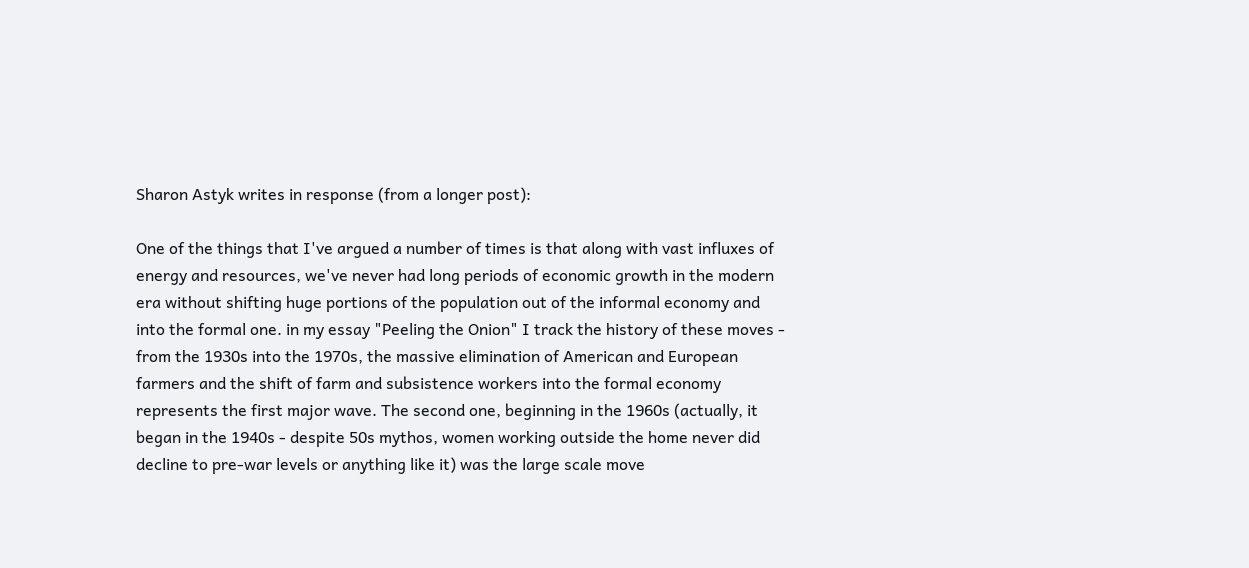Sharon Astyk writes in response (from a longer post):

One of the things that I've argued a number of times is that along with vast influxes of energy and resources, we've never had long periods of economic growth in the modern era without shifting huge portions of the population out of the informal economy and into the formal one. in my essay "Peeling the Onion" I track the history of these moves - from the 1930s into the 1970s, the massive elimination of American and European farmers and the shift of farm and subsistence workers into the formal economy represents the first major wave. The second one, beginning in the 1960s (actually, it began in the 1940s - despite 50s mythos, women working outside the home never did decline to pre-war levels or anything like it) was the large scale move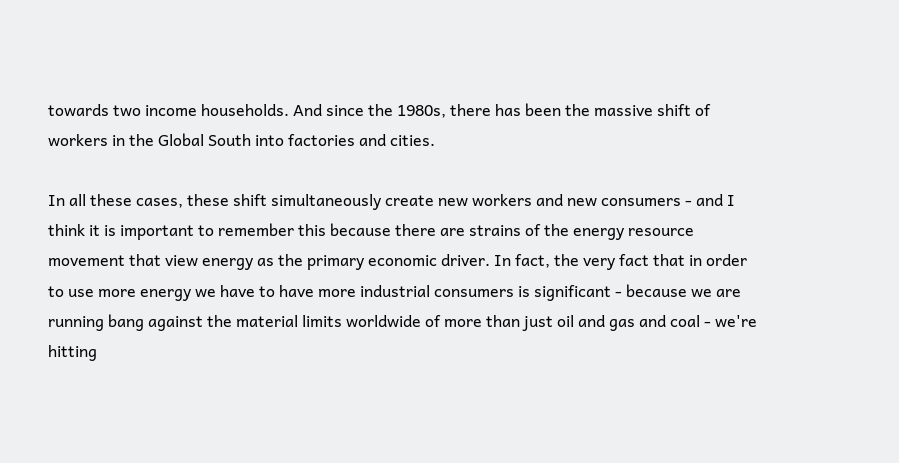towards two income households. And since the 1980s, there has been the massive shift of workers in the Global South into factories and cities.

In all these cases, these shift simultaneously create new workers and new consumers - and I think it is important to remember this because there are strains of the energy resource movement that view energy as the primary economic driver. In fact, the very fact that in order to use more energy we have to have more industrial consumers is significant - because we are running bang against the material limits worldwide of more than just oil and gas and coal - we're hitting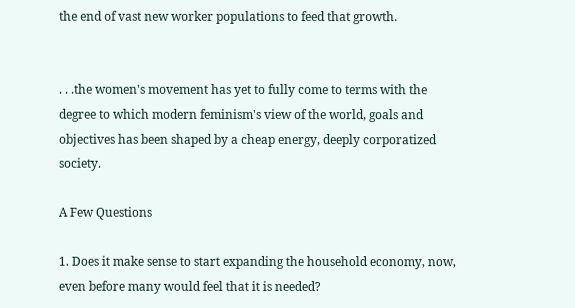the end of vast new worker populations to feed that growth.


. . .the women's movement has yet to fully come to terms with the degree to which modern feminism's view of the world, goals and objectives has been shaped by a cheap energy, deeply corporatized society.

A Few Questions

1. Does it make sense to start expanding the household economy, now, even before many would feel that it is needed?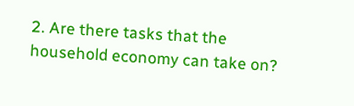2. Are there tasks that the household economy can take on?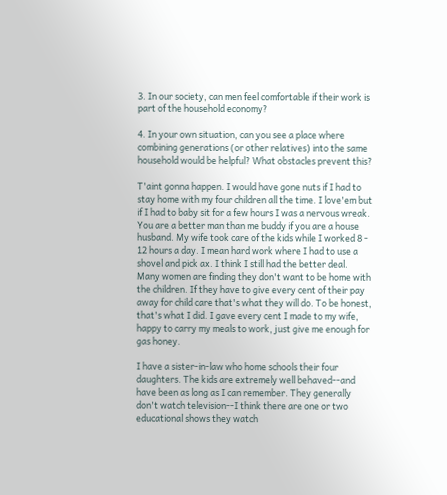3. In our society, can men feel comfortable if their work is part of the household economy?

4. In your own situation, can you see a place where combining generations (or other relatives) into the same household would be helpful? What obstacles prevent this?

T'aint gonna happen. I would have gone nuts if I had to stay home with my four children all the time. I love'em but if I had to baby sit for a few hours I was a nervous wreak. You are a better man than me buddy if you are a house husband. My wife took care of the kids while I worked 8 - 12 hours a day. I mean hard work where I had to use a shovel and pick ax. I think I still had the better deal. Many women are finding they don't want to be home with the children. If they have to give every cent of their pay away for child care that's what they will do. To be honest, that's what I did. I gave every cent I made to my wife, happy to carry my meals to work, just give me enough for gas honey.

I have a sister-in-law who home schools their four daughters. The kids are extremely well behaved--and have been as long as I can remember. They generally don't watch television--I think there are one or two educational shows they watch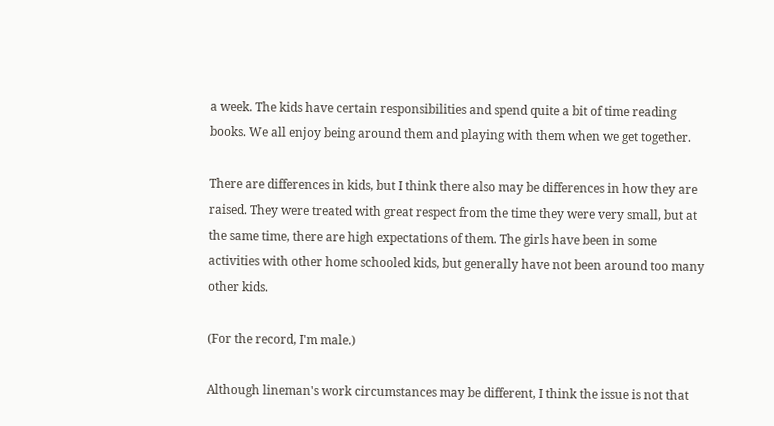a week. The kids have certain responsibilities and spend quite a bit of time reading books. We all enjoy being around them and playing with them when we get together.

There are differences in kids, but I think there also may be differences in how they are raised. They were treated with great respect from the time they were very small, but at the same time, there are high expectations of them. The girls have been in some activities with other home schooled kids, but generally have not been around too many other kids.

(For the record, I'm male.)

Although lineman's work circumstances may be different, I think the issue is not that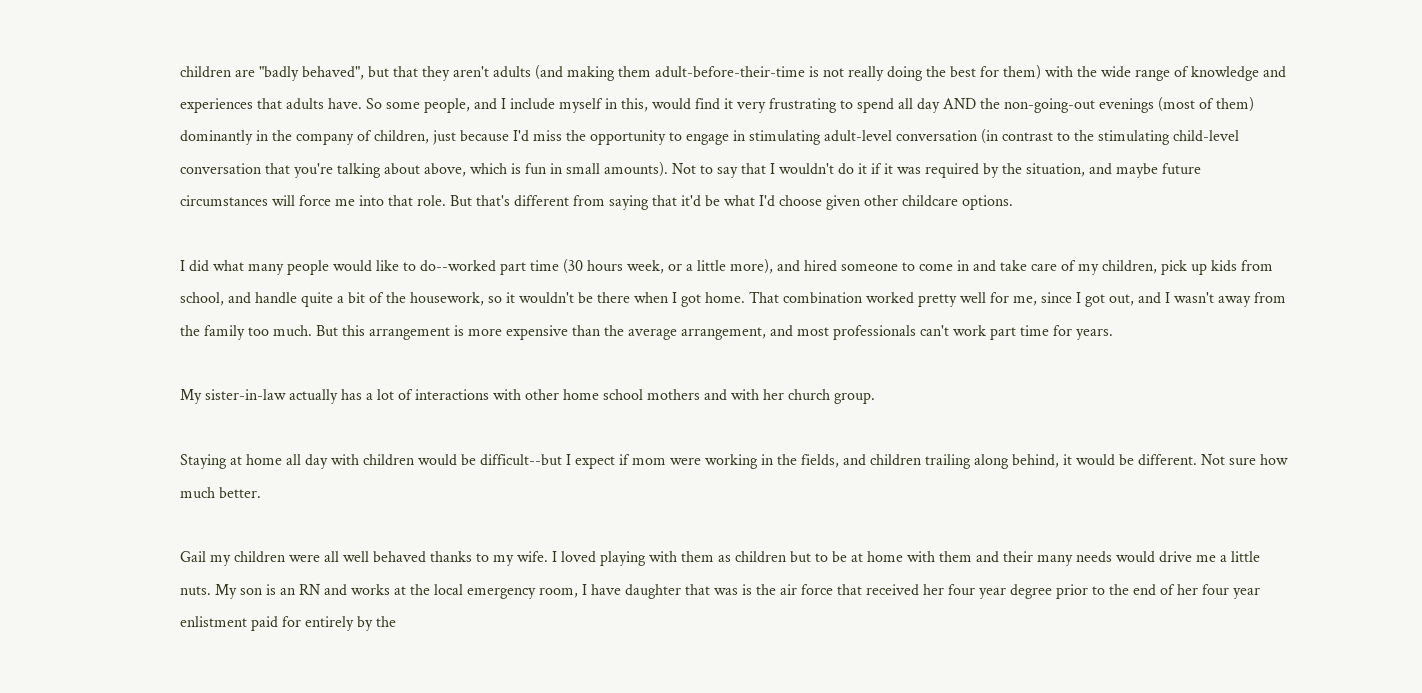children are "badly behaved", but that they aren't adults (and making them adult-before-their-time is not really doing the best for them) with the wide range of knowledge and experiences that adults have. So some people, and I include myself in this, would find it very frustrating to spend all day AND the non-going-out evenings (most of them) dominantly in the company of children, just because I'd miss the opportunity to engage in stimulating adult-level conversation (in contrast to the stimulating child-level conversation that you're talking about above, which is fun in small amounts). Not to say that I wouldn't do it if it was required by the situation, and maybe future circumstances will force me into that role. But that's different from saying that it'd be what I'd choose given other childcare options.

I did what many people would like to do--worked part time (30 hours week, or a little more), and hired someone to come in and take care of my children, pick up kids from school, and handle quite a bit of the housework, so it wouldn't be there when I got home. That combination worked pretty well for me, since I got out, and I wasn't away from the family too much. But this arrangement is more expensive than the average arrangement, and most professionals can't work part time for years.

My sister-in-law actually has a lot of interactions with other home school mothers and with her church group.

Staying at home all day with children would be difficult--but I expect if mom were working in the fields, and children trailing along behind, it would be different. Not sure how much better.

Gail my children were all well behaved thanks to my wife. I loved playing with them as children but to be at home with them and their many needs would drive me a little nuts. My son is an RN and works at the local emergency room, I have daughter that was is the air force that received her four year degree prior to the end of her four year enlistment paid for entirely by the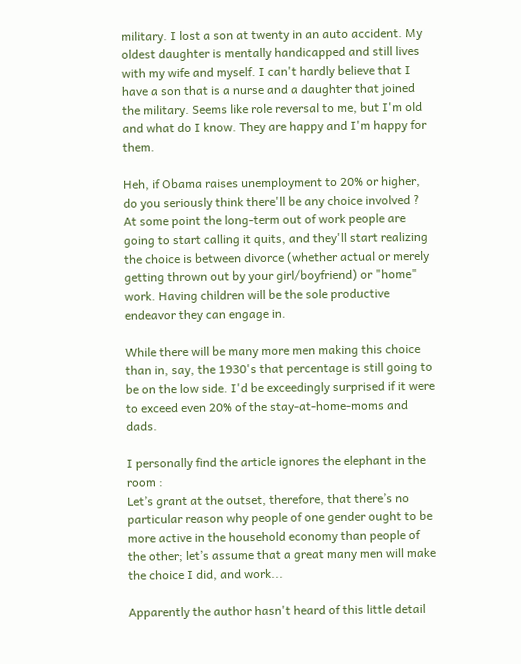military. I lost a son at twenty in an auto accident. My oldest daughter is mentally handicapped and still lives with my wife and myself. I can't hardly believe that I have a son that is a nurse and a daughter that joined the military. Seems like role reversal to me, but I'm old and what do I know. They are happy and I'm happy for them.

Heh, if Obama raises unemployment to 20% or higher, do you seriously think there'll be any choice involved ? At some point the long-term out of work people are going to start calling it quits, and they'll start realizing the choice is between divorce (whether actual or merely getting thrown out by your girl/boyfriend) or "home" work. Having children will be the sole productive endeavor they can engage in.

While there will be many more men making this choice than in, say, the 1930's that percentage is still going to be on the low side. I'd be exceedingly surprised if it were to exceed even 20% of the stay-at-home-moms and dads.

I personally find the article ignores the elephant in the room :
Let’s grant at the outset, therefore, that there’s no particular reason why people of one gender ought to be more active in the household economy than people of the other; let’s assume that a great many men will make the choice I did, and work...

Apparently the author hasn't heard of this little detail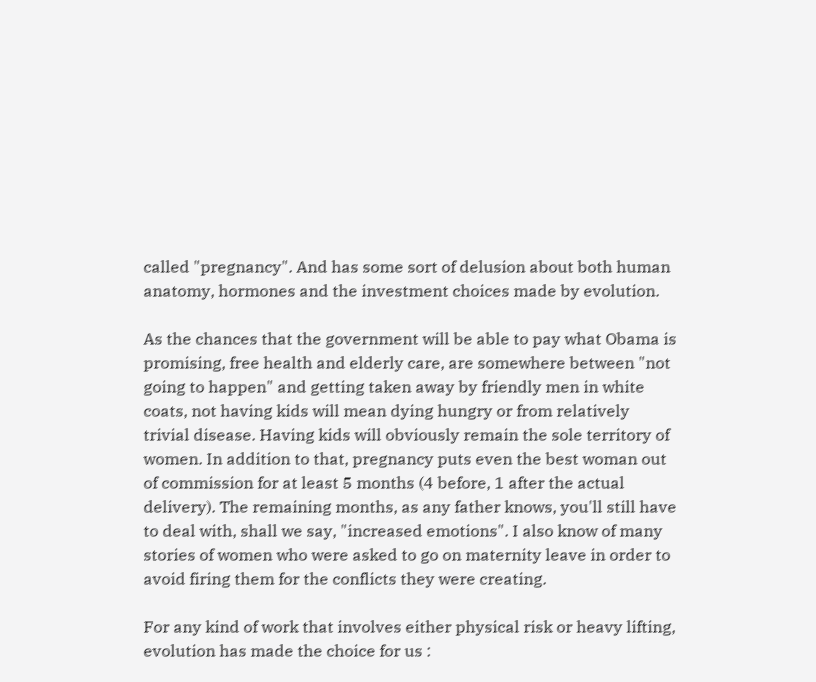called "pregnancy". And has some sort of delusion about both human anatomy, hormones and the investment choices made by evolution.

As the chances that the government will be able to pay what Obama is promising, free health and elderly care, are somewhere between "not going to happen" and getting taken away by friendly men in white coats, not having kids will mean dying hungry or from relatively trivial disease. Having kids will obviously remain the sole territory of women. In addition to that, pregnancy puts even the best woman out of commission for at least 5 months (4 before, 1 after the actual delivery). The remaining months, as any father knows, you'll still have to deal with, shall we say, "increased emotions". I also know of many stories of women who were asked to go on maternity leave in order to avoid firing them for the conflicts they were creating.

For any kind of work that involves either physical risk or heavy lifting, evolution has made the choice for us :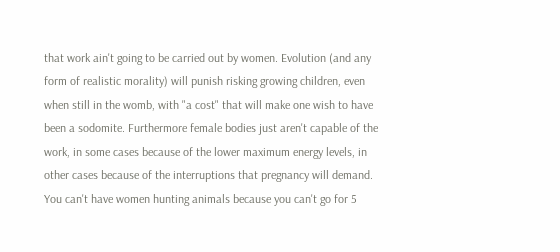that work ain't going to be carried out by women. Evolution (and any form of realistic morality) will punish risking growing children, even when still in the womb, with "a cost" that will make one wish to have been a sodomite. Furthermore female bodies just aren't capable of the work, in some cases because of the lower maximum energy levels, in other cases because of the interruptions that pregnancy will demand. You can't have women hunting animals because you can't go for 5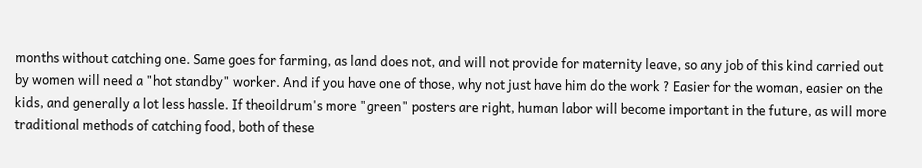months without catching one. Same goes for farming, as land does not, and will not provide for maternity leave, so any job of this kind carried out by women will need a "hot standby" worker. And if you have one of those, why not just have him do the work ? Easier for the woman, easier on the kids, and generally a lot less hassle. If theoildrum's more "green" posters are right, human labor will become important in the future, as will more traditional methods of catching food, both of these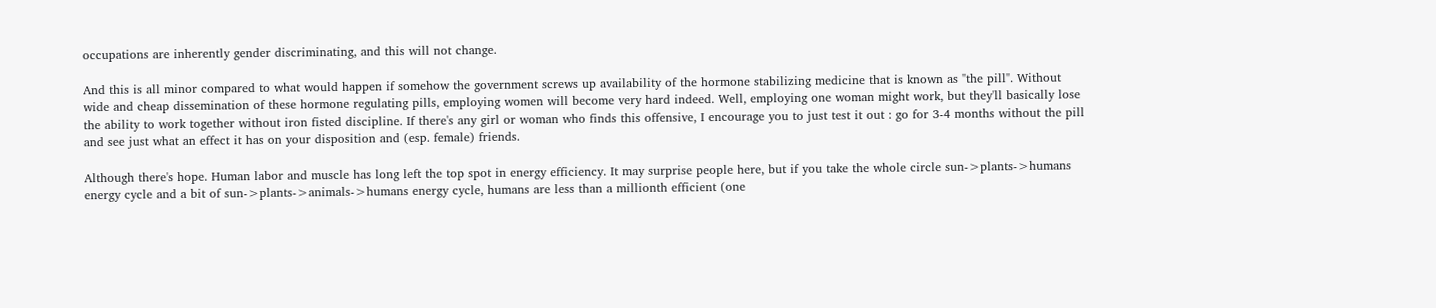occupations are inherently gender discriminating, and this will not change.

And this is all minor compared to what would happen if somehow the government screws up availability of the hormone stabilizing medicine that is known as "the pill". Without wide and cheap dissemination of these hormone regulating pills, employing women will become very hard indeed. Well, employing one woman might work, but they'll basically lose the ability to work together without iron fisted discipline. If there's any girl or woman who finds this offensive, I encourage you to just test it out : go for 3-4 months without the pill and see just what an effect it has on your disposition and (esp. female) friends.

Although there's hope. Human labor and muscle has long left the top spot in energy efficiency. It may surprise people here, but if you take the whole circle sun->plants->humans energy cycle and a bit of sun->plants->animals->humans energy cycle, humans are less than a millionth efficient (one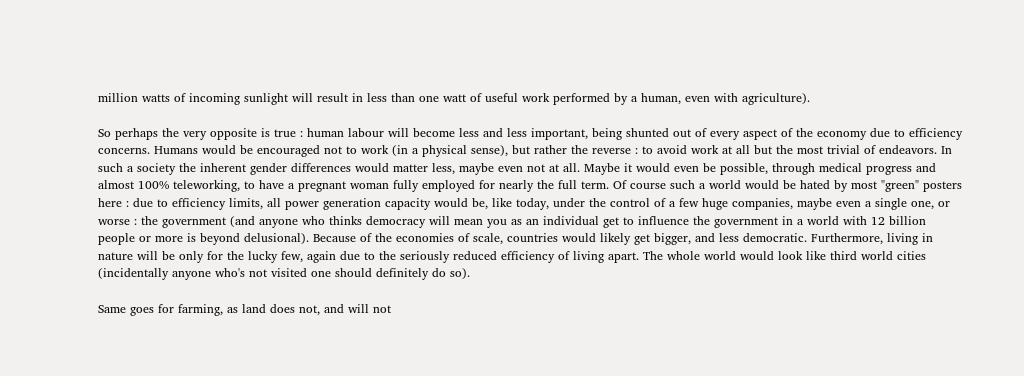million watts of incoming sunlight will result in less than one watt of useful work performed by a human, even with agriculture).

So perhaps the very opposite is true : human labour will become less and less important, being shunted out of every aspect of the economy due to efficiency concerns. Humans would be encouraged not to work (in a physical sense), but rather the reverse : to avoid work at all but the most trivial of endeavors. In such a society the inherent gender differences would matter less, maybe even not at all. Maybe it would even be possible, through medical progress and almost 100% teleworking, to have a pregnant woman fully employed for nearly the full term. Of course such a world would be hated by most "green" posters here : due to efficiency limits, all power generation capacity would be, like today, under the control of a few huge companies, maybe even a single one, or worse : the government (and anyone who thinks democracy will mean you as an individual get to influence the government in a world with 12 billion people or more is beyond delusional). Because of the economies of scale, countries would likely get bigger, and less democratic. Furthermore, living in nature will be only for the lucky few, again due to the seriously reduced efficiency of living apart. The whole world would look like third world cities (incidentally anyone who's not visited one should definitely do so).

Same goes for farming, as land does not, and will not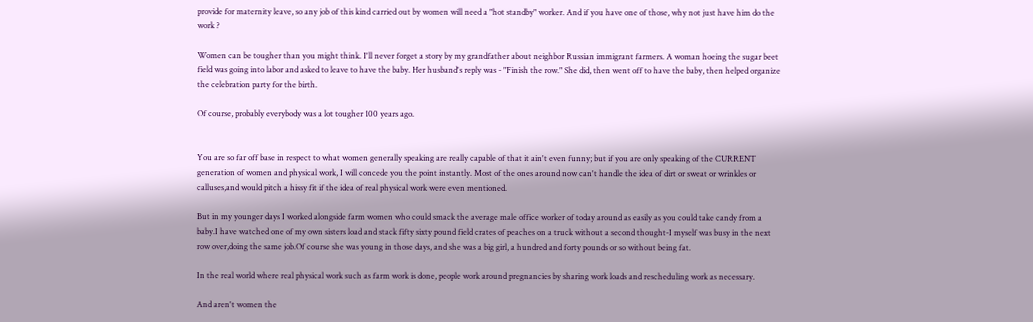provide for maternity leave, so any job of this kind carried out by women will need a "hot standby" worker. And if you have one of those, why not just have him do the work ?

Women can be tougher than you might think. I'll never forget a story by my grandfather about neighbor Russian immigrant farmers. A woman hoeing the sugar beet field was going into labor and asked to leave to have the baby. Her husband's reply was - "Finish the row." She did, then went off to have the baby, then helped organize the celebration party for the birth.

Of course, probably everybody was a lot tougher 100 years ago.


You are so far off base in respect to what women generally speaking are really capable of that it ain't even funny; but if you are only speaking of the CURRENT generation of women and physical work, I will concede you the point instantly. Most of the ones around now can't handle the idea of dirt or sweat or wrinkles or calluses,and would pitch a hissy fit if the idea of real physical work were even mentioned.

But in my younger days I worked alongside farm women who could smack the average male office worker of today around as easily as you could take candy from a baby.I have watched one of my own sisters load and stack fifty sixty pound field crates of peaches on a truck without a second thought-I myself was busy in the next row over,doing the same job.Of course she was young in those days, and she was a big girl, a hundred and forty pounds or so without being fat.

In the real world where real physical work such as farm work is done, people work around pregnancies by sharing work loads and rescheduling work as necessary.

And aren't women the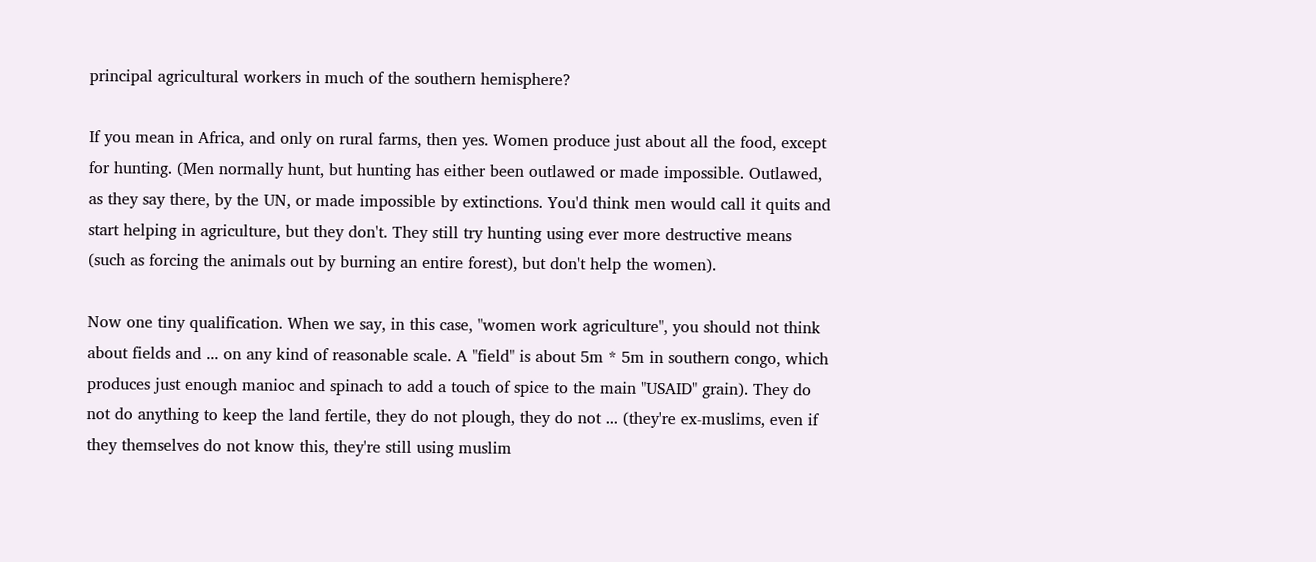principal agricultural workers in much of the southern hemisphere?

If you mean in Africa, and only on rural farms, then yes. Women produce just about all the food, except for hunting. (Men normally hunt, but hunting has either been outlawed or made impossible. Outlawed, as they say there, by the UN, or made impossible by extinctions. You'd think men would call it quits and start helping in agriculture, but they don't. They still try hunting using ever more destructive means (such as forcing the animals out by burning an entire forest), but don't help the women).

Now one tiny qualification. When we say, in this case, "women work agriculture", you should not think about fields and ... on any kind of reasonable scale. A "field" is about 5m * 5m in southern congo, which produces just enough manioc and spinach to add a touch of spice to the main "USAID" grain). They do not do anything to keep the land fertile, they do not plough, they do not ... (they're ex-muslims, even if they themselves do not know this, they're still using muslim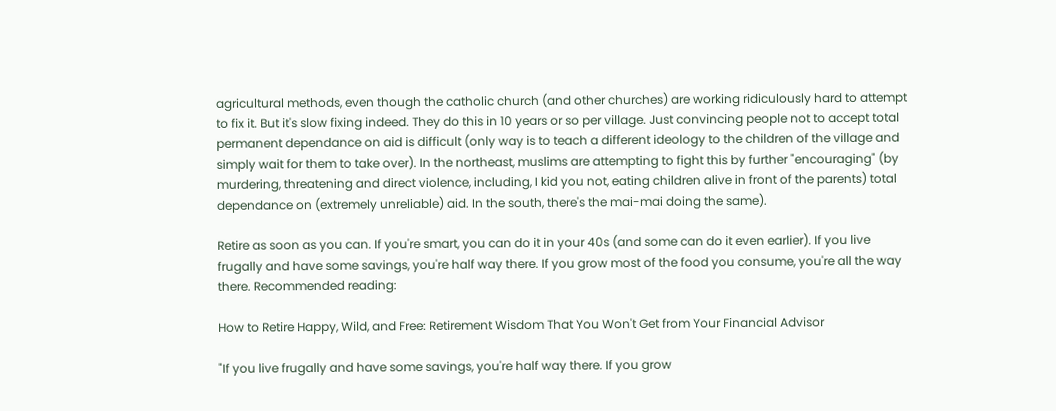agricultural methods, even though the catholic church (and other churches) are working ridiculously hard to attempt to fix it. But it's slow fixing indeed. They do this in 10 years or so per village. Just convincing people not to accept total permanent dependance on aid is difficult (only way is to teach a different ideology to the children of the village and simply wait for them to take over). In the northeast, muslims are attempting to fight this by further "encouraging" (by murdering, threatening and direct violence, including, I kid you not, eating children alive in front of the parents) total dependance on (extremely unreliable) aid. In the south, there's the mai-mai doing the same).

Retire as soon as you can. If you're smart, you can do it in your 40s (and some can do it even earlier). If you live frugally and have some savings, you're half way there. If you grow most of the food you consume, you're all the way there. Recommended reading:

How to Retire Happy, Wild, and Free: Retirement Wisdom That You Won't Get from Your Financial Advisor

"If you live frugally and have some savings, you're half way there. If you grow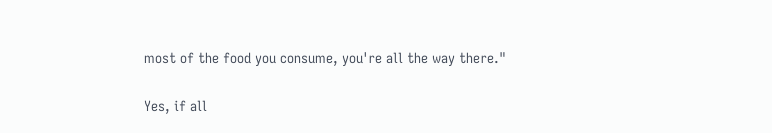most of the food you consume, you're all the way there."

Yes, if all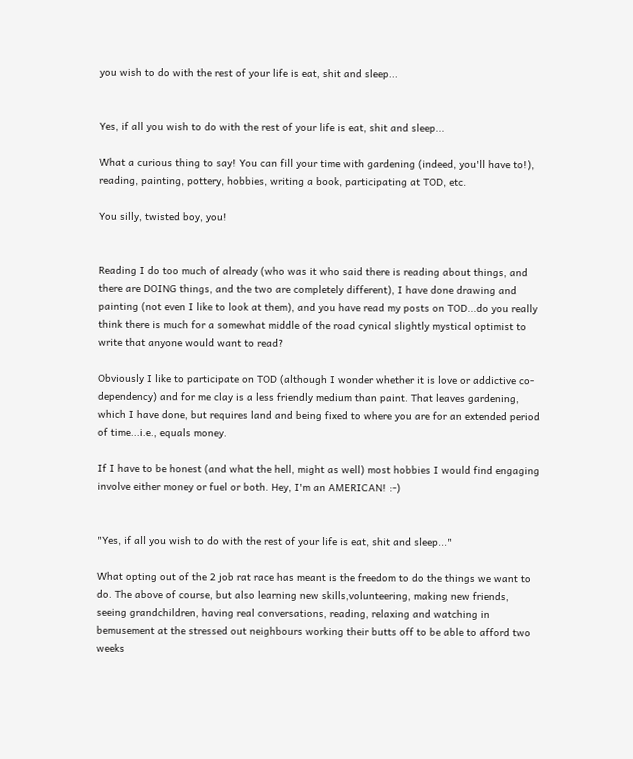you wish to do with the rest of your life is eat, shit and sleep...


Yes, if all you wish to do with the rest of your life is eat, shit and sleep...

What a curious thing to say! You can fill your time with gardening (indeed, you'll have to!), reading, painting, pottery, hobbies, writing a book, participating at TOD, etc.

You silly, twisted boy, you!


Reading I do too much of already (who was it who said there is reading about things, and there are DOING things, and the two are completely different), I have done drawing and painting (not even I like to look at them), and you have read my posts on TOD...do you really think there is much for a somewhat middle of the road cynical slightly mystical optimist to write that anyone would want to read?

Obviously I like to participate on TOD (although I wonder whether it is love or addictive co-dependency) and for me clay is a less friendly medium than paint. That leaves gardening, which I have done, but requires land and being fixed to where you are for an extended period of time...i.e., equals money.

If I have to be honest (and what the hell, might as well) most hobbies I would find engaging involve either money or fuel or both. Hey, I'm an AMERICAN! :-)


"Yes, if all you wish to do with the rest of your life is eat, shit and sleep..."

What opting out of the 2 job rat race has meant is the freedom to do the things we want to do. The above of course, but also learning new skills,volunteering, making new friends, seeing grandchildren, having real conversations, reading, relaxing and watching in bemusement at the stressed out neighbours working their butts off to be able to afford two weeks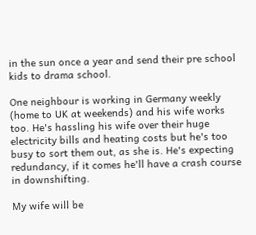in the sun once a year and send their pre school kids to drama school.

One neighbour is working in Germany weekly (home to UK at weekends) and his wife works too. He's hassling his wife over their huge electricity bills and heating costs but he's too busy to sort them out, as she is. He's expecting redundancy, if it comes he'll have a crash course in downshifting.

My wife will be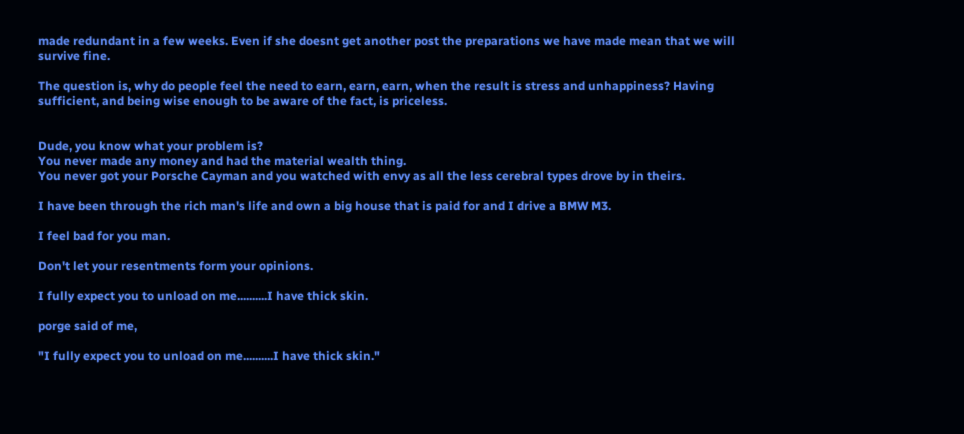made redundant in a few weeks. Even if she doesnt get another post the preparations we have made mean that we will survive fine.

The question is, why do people feel the need to earn, earn, earn, when the result is stress and unhappiness? Having sufficient, and being wise enough to be aware of the fact, is priceless.


Dude, you know what your problem is?
You never made any money and had the material wealth thing.
You never got your Porsche Cayman and you watched with envy as all the less cerebral types drove by in theirs.

I have been through the rich man's life and own a big house that is paid for and I drive a BMW M3.

I feel bad for you man.

Don't let your resentments form your opinions.

I fully expect you to unload on me..........I have thick skin.

porge said of me,

"I fully expect you to unload on me..........I have thick skin."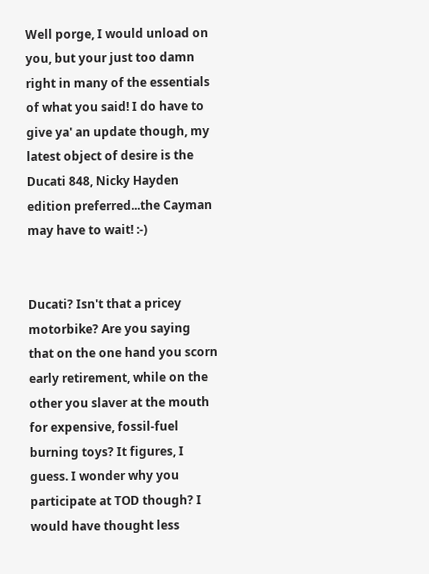Well porge, I would unload on you, but your just too damn right in many of the essentials of what you said! I do have to give ya' an update though, my latest object of desire is the Ducati 848, Nicky Hayden edition preferred...the Cayman may have to wait! :-)


Ducati? Isn't that a pricey motorbike? Are you saying that on the one hand you scorn early retirement, while on the other you slaver at the mouth for expensive, fossil-fuel burning toys? It figures, I guess. I wonder why you participate at TOD though? I would have thought less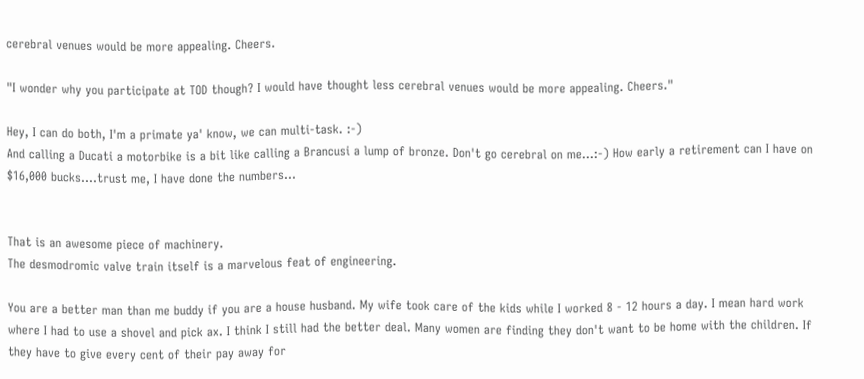cerebral venues would be more appealing. Cheers.

"I wonder why you participate at TOD though? I would have thought less cerebral venues would be more appealing. Cheers."

Hey, I can do both, I'm a primate ya' know, we can multi-task. :-)
And calling a Ducati a motorbike is a bit like calling a Brancusi a lump of bronze. Don't go cerebral on me...:-) How early a retirement can I have on $16,000 bucks....trust me, I have done the numbers...


That is an awesome piece of machinery.
The desmodromic valve train itself is a marvelous feat of engineering.

You are a better man than me buddy if you are a house husband. My wife took care of the kids while I worked 8 - 12 hours a day. I mean hard work where I had to use a shovel and pick ax. I think I still had the better deal. Many women are finding they don't want to be home with the children. If they have to give every cent of their pay away for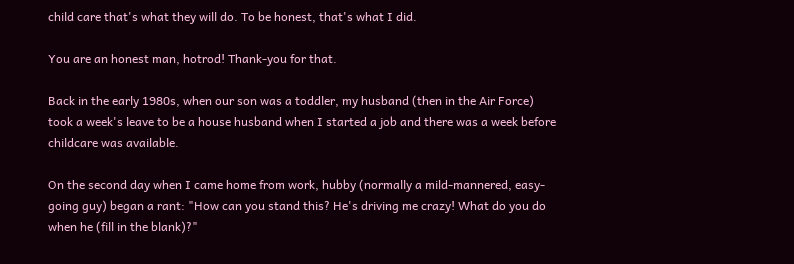child care that's what they will do. To be honest, that's what I did.

You are an honest man, hotrod! Thank-you for that.

Back in the early 1980s, when our son was a toddler, my husband (then in the Air Force) took a week's leave to be a house husband when I started a job and there was a week before childcare was available.

On the second day when I came home from work, hubby (normally a mild-mannered, easy-going guy) began a rant: "How can you stand this? He's driving me crazy! What do you do when he (fill in the blank)?"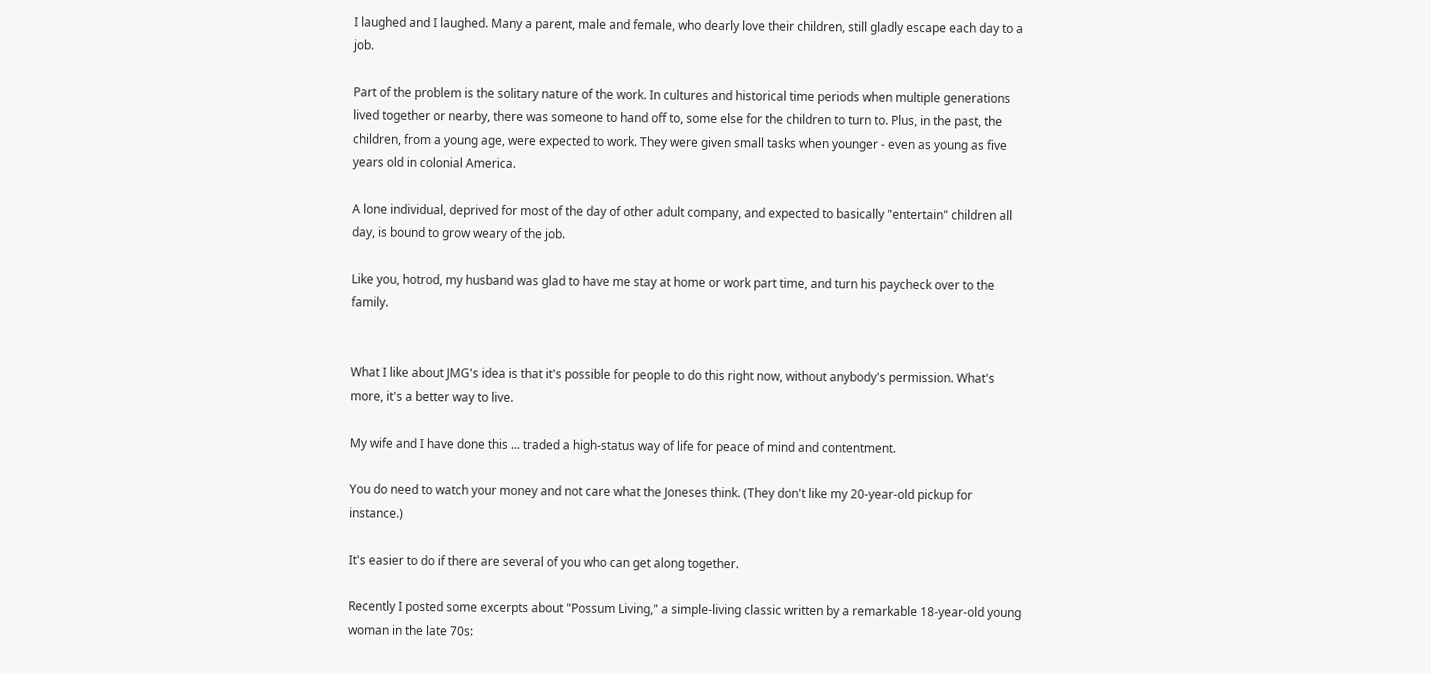I laughed and I laughed. Many a parent, male and female, who dearly love their children, still gladly escape each day to a job.

Part of the problem is the solitary nature of the work. In cultures and historical time periods when multiple generations lived together or nearby, there was someone to hand off to, some else for the children to turn to. Plus, in the past, the children, from a young age, were expected to work. They were given small tasks when younger - even as young as five years old in colonial America.

A lone individual, deprived for most of the day of other adult company, and expected to basically "entertain" children all day, is bound to grow weary of the job.

Like you, hotrod, my husband was glad to have me stay at home or work part time, and turn his paycheck over to the family.


What I like about JMG's idea is that it's possible for people to do this right now, without anybody's permission. What's more, it's a better way to live.

My wife and I have done this ... traded a high-status way of life for peace of mind and contentment.

You do need to watch your money and not care what the Joneses think. (They don't like my 20-year-old pickup for instance.)

It's easier to do if there are several of you who can get along together.

Recently I posted some excerpts about "Possum Living," a simple-living classic written by a remarkable 18-year-old young woman in the late 70s: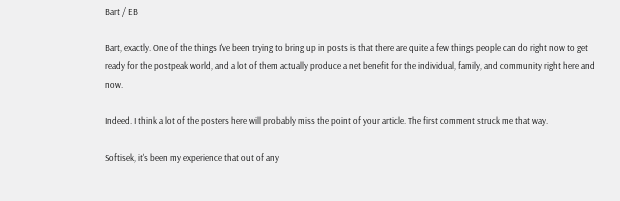Bart / EB

Bart, exactly. One of the things I've been trying to bring up in posts is that there are quite a few things people can do right now to get ready for the postpeak world, and a lot of them actually produce a net benefit for the individual, family, and community right here and now.

Indeed. I think a lot of the posters here will probably miss the point of your article. The first comment struck me that way.

Softisek, it's been my experience that out of any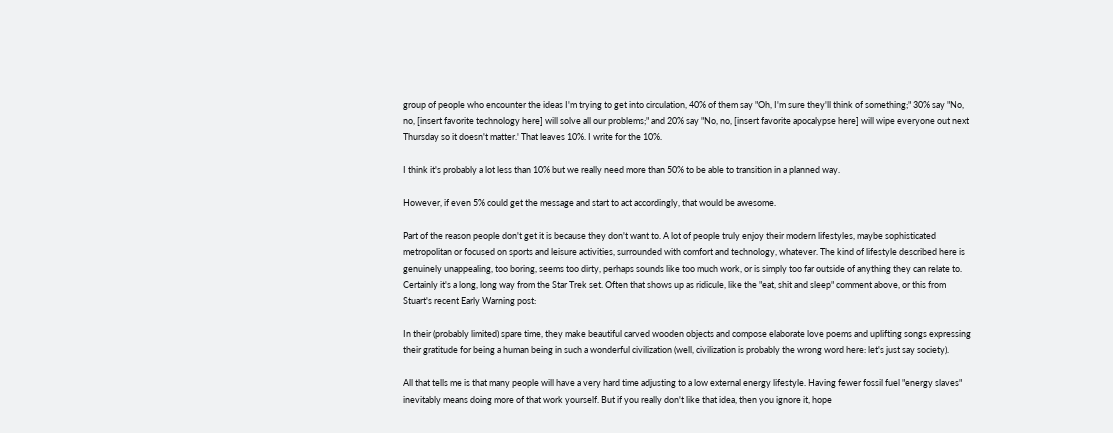group of people who encounter the ideas I'm trying to get into circulation, 40% of them say "Oh, I'm sure they'll think of something;" 30% say "No, no, [insert favorite technology here] will solve all our problems;" and 20% say "No, no, [insert favorite apocalypse here] will wipe everyone out next Thursday so it doesn't matter.' That leaves 10%. I write for the 10%.

I think it's probably a lot less than 10% but we really need more than 50% to be able to transition in a planned way.

However, if even 5% could get the message and start to act accordingly, that would be awesome.

Part of the reason people don't get it is because they don't want to. A lot of people truly enjoy their modern lifestyles, maybe sophisticated metropolitan or focused on sports and leisure activities, surrounded with comfort and technology, whatever. The kind of lifestyle described here is genuinely unappealing, too boring, seems too dirty, perhaps sounds like too much work, or is simply too far outside of anything they can relate to. Certainly it's a long, long way from the Star Trek set. Often that shows up as ridicule, like the "eat, shit and sleep" comment above, or this from Stuart's recent Early Warning post:

In their (probably limited) spare time, they make beautiful carved wooden objects and compose elaborate love poems and uplifting songs expressing their gratitude for being a human being in such a wonderful civilization (well, civilization is probably the wrong word here: let's just say society).

All that tells me is that many people will have a very hard time adjusting to a low external energy lifestyle. Having fewer fossil fuel "energy slaves" inevitably means doing more of that work yourself. But if you really don't like that idea, then you ignore it, hope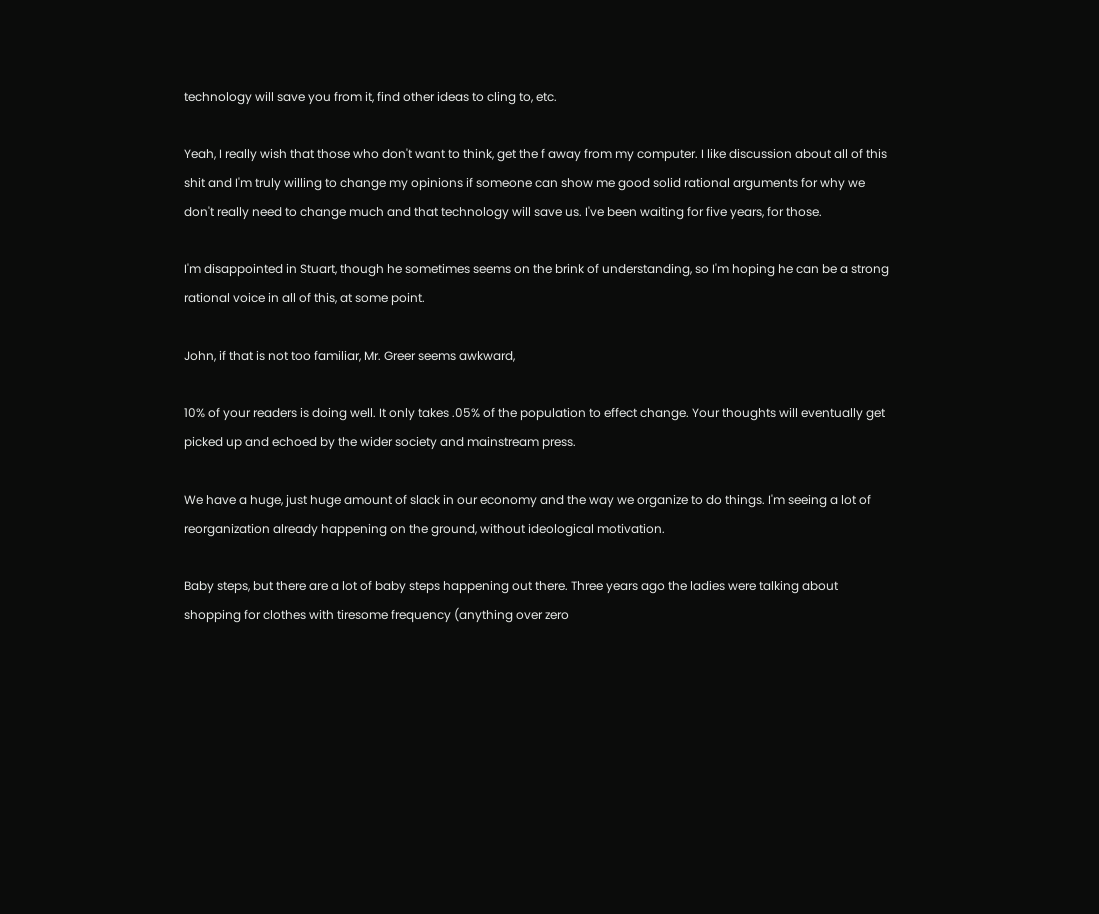technology will save you from it, find other ideas to cling to, etc.

Yeah, I really wish that those who don't want to think, get the f away from my computer. I like discussion about all of this shit and I'm truly willing to change my opinions if someone can show me good solid rational arguments for why we don't really need to change much and that technology will save us. I've been waiting for five years, for those.

I'm disappointed in Stuart, though he sometimes seems on the brink of understanding, so I'm hoping he can be a strong rational voice in all of this, at some point.

John, if that is not too familiar, Mr. Greer seems awkward,

10% of your readers is doing well. It only takes .05% of the population to effect change. Your thoughts will eventually get picked up and echoed by the wider society and mainstream press.

We have a huge, just huge amount of slack in our economy and the way we organize to do things. I'm seeing a lot of reorganization already happening on the ground, without ideological motivation.

Baby steps, but there are a lot of baby steps happening out there. Three years ago the ladies were talking about shopping for clothes with tiresome frequency (anything over zero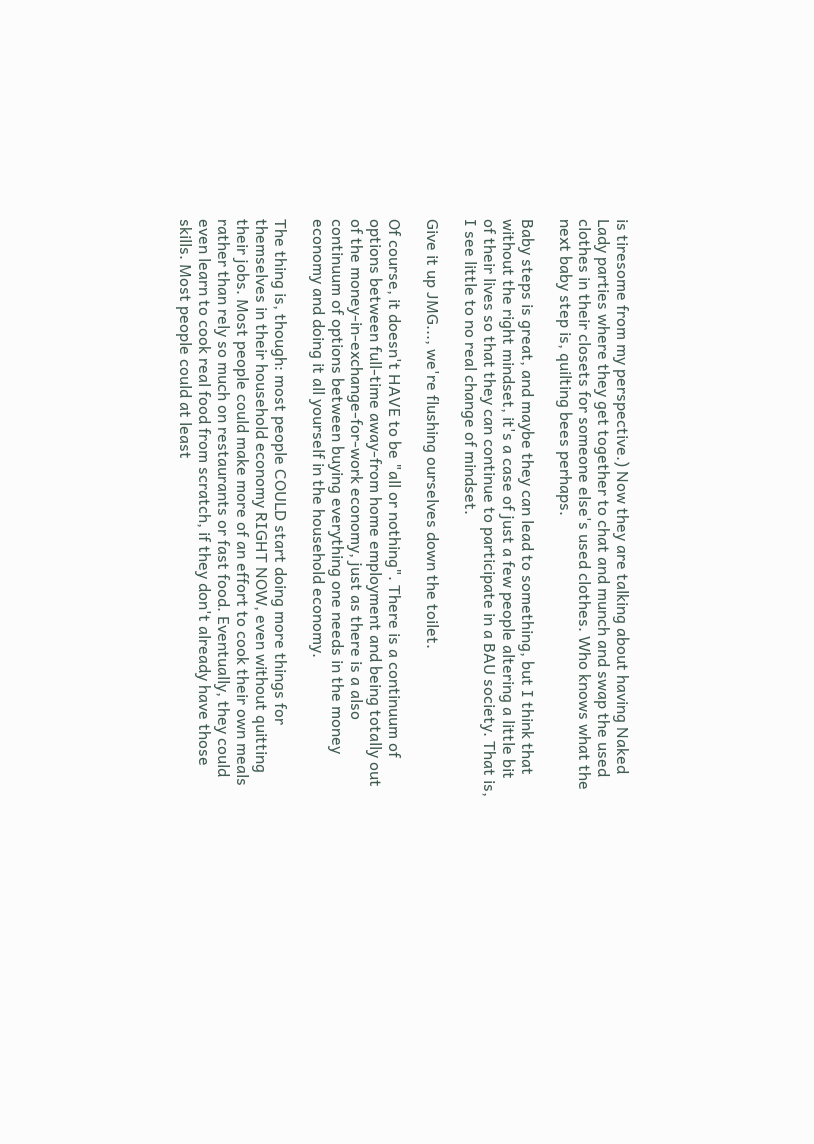is tiresome from my perspective.) Now they are talking about having Naked Lady parties where they get together to chat and munch and swap the used clothes in their closets for someone else's used clothes. Who knows what the next baby step is, quilting bees perhaps.

Baby steps is great, and maybe they can lead to something, but I think that without the right mindset, it's a case of just a few people altering a little bit of their lives so that they can continue to participate in a BAU society. That is, I see little to no real change of mindset.

Give it up JMG..., we're flushing ourselves down the toilet.

Of course, it doesn't HAVE to be "all or nothing". There is a continuum of options between full-time away-from home employment and being totally out of the money-in-exchange-for-work economy, just as there is a also continuum of options between buying everything one needs in the money economy and doing it all yourself in the household economy.

The thing is, though: most people COULD start doing more things for themselves in their household economy RIGHT NOW, even without quitting their jobs. Most people could make more of an effort to cook their own meals rather than rely so much on restaurants or fast food. Eventually, they could even learn to cook real food from scratch, if they don't already have those skills. Most people could at least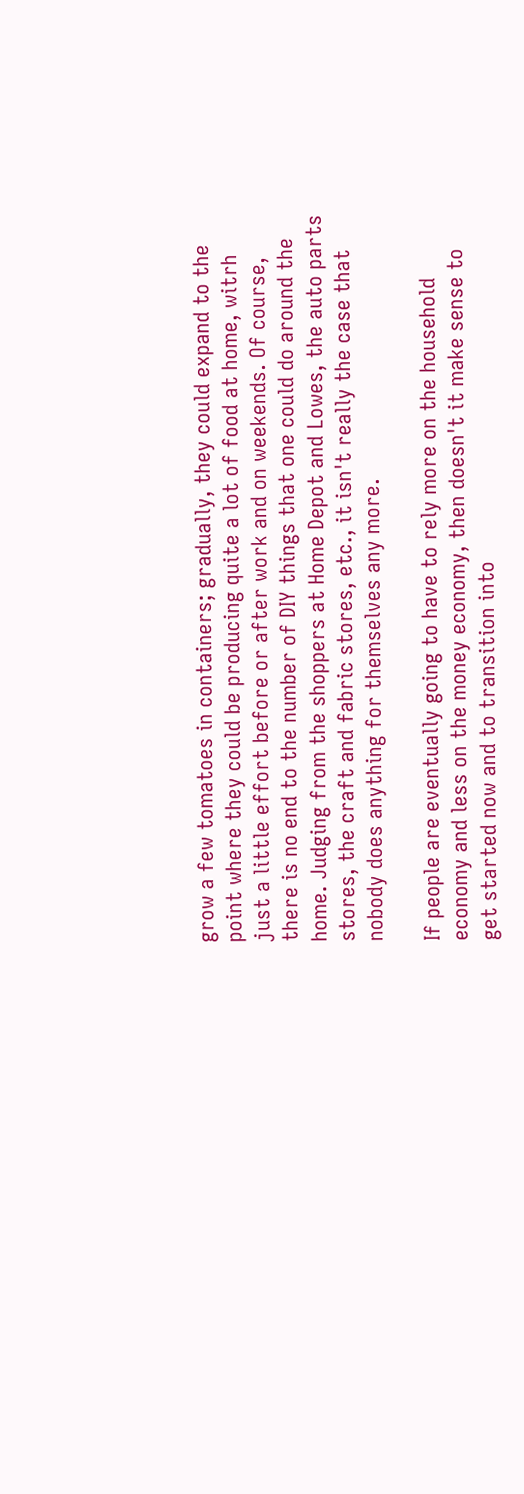grow a few tomatoes in containers; gradually, they could expand to the point where they could be producing quite a lot of food at home, witrh just a little effort before or after work and on weekends. Of course, there is no end to the number of DIY things that one could do around the home. Judging from the shoppers at Home Depot and Lowes, the auto parts stores, the craft and fabric stores, etc., it isn't really the case that nobody does anything for themselves any more.

If people are eventually going to have to rely more on the household economy and less on the money economy, then doesn't it make sense to get started now and to transition into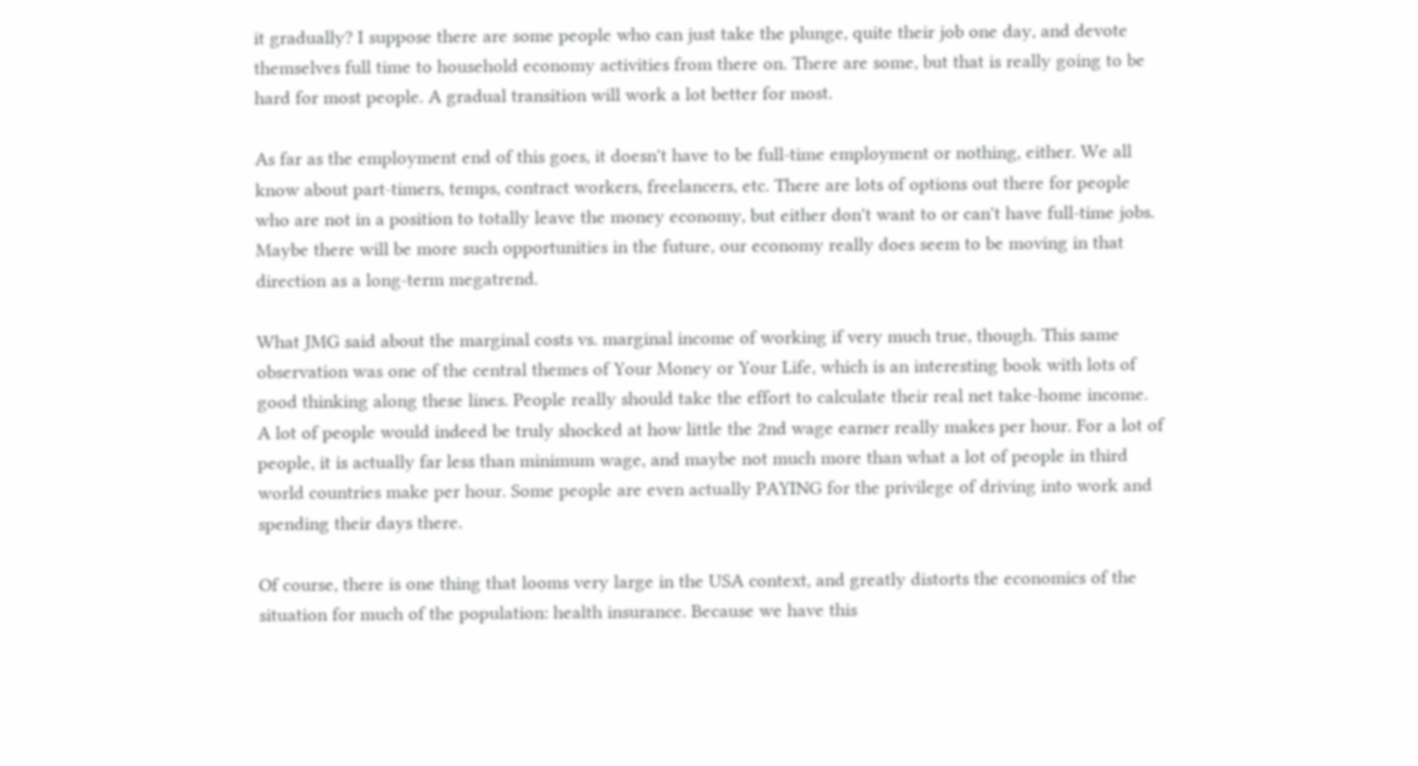it gradually? I suppose there are some people who can just take the plunge, quite their job one day, and devote themselves full time to household economy activities from there on. There are some, but that is really going to be hard for most people. A gradual transition will work a lot better for most.

As far as the employment end of this goes, it doesn't have to be full-time employment or nothing, either. We all know about part-timers, temps, contract workers, freelancers, etc. There are lots of options out there for people who are not in a position to totally leave the money economy, but either don't want to or can't have full-time jobs. Maybe there will be more such opportunities in the future, our economy really does seem to be moving in that direction as a long-term megatrend.

What JMG said about the marginal costs vs. marginal income of working if very much true, though. This same observation was one of the central themes of Your Money or Your Life, which is an interesting book with lots of good thinking along these lines. People really should take the effort to calculate their real net take-home income. A lot of people would indeed be truly shocked at how little the 2nd wage earner really makes per hour. For a lot of people, it is actually far less than minimum wage, and maybe not much more than what a lot of people in third world countries make per hour. Some people are even actually PAYING for the privilege of driving into work and spending their days there.

Of course, there is one thing that looms very large in the USA context, and greatly distorts the economics of the situation for much of the population: health insurance. Because we have this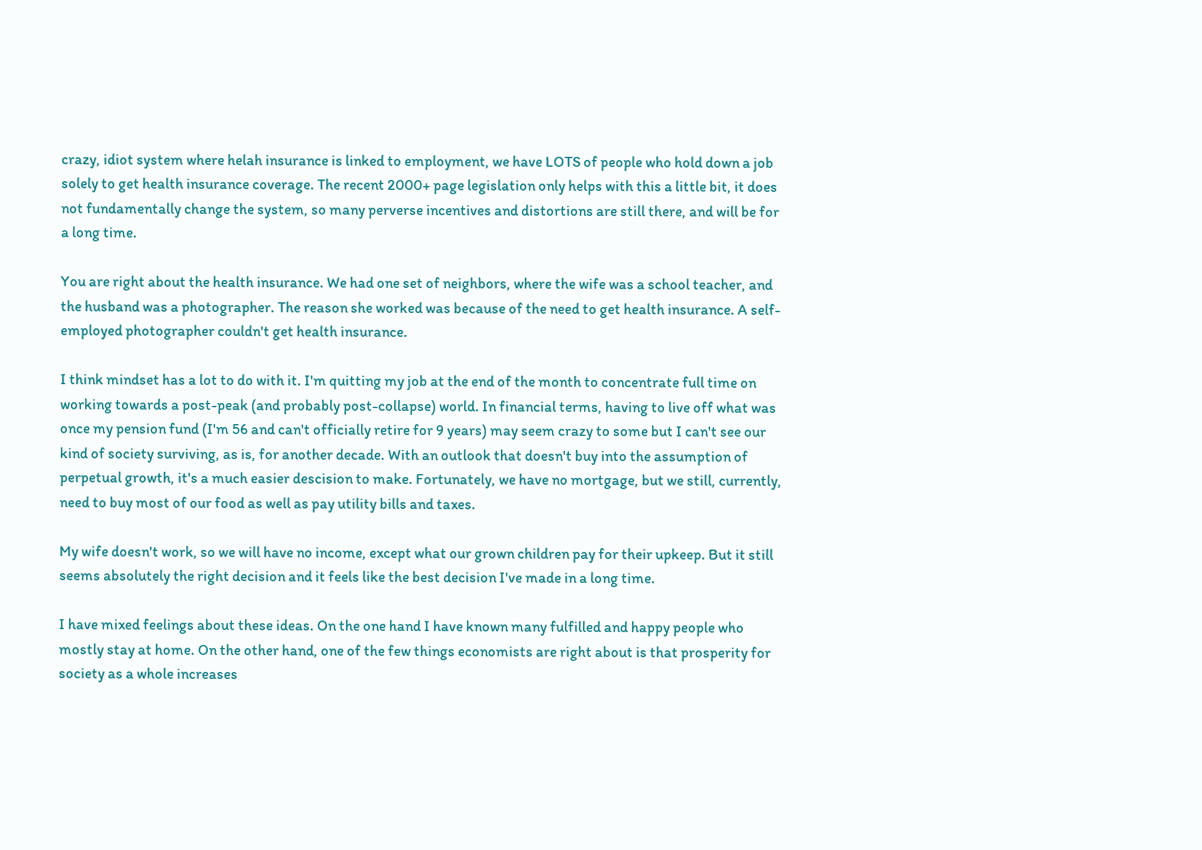crazy, idiot system where helah insurance is linked to employment, we have LOTS of people who hold down a job solely to get health insurance coverage. The recent 2000+ page legislation only helps with this a little bit, it does not fundamentally change the system, so many perverse incentives and distortions are still there, and will be for a long time.

You are right about the health insurance. We had one set of neighbors, where the wife was a school teacher, and the husband was a photographer. The reason she worked was because of the need to get health insurance. A self-employed photographer couldn't get health insurance.

I think mindset has a lot to do with it. I'm quitting my job at the end of the month to concentrate full time on working towards a post-peak (and probably post-collapse) world. In financial terms, having to live off what was once my pension fund (I'm 56 and can't officially retire for 9 years) may seem crazy to some but I can't see our kind of society surviving, as is, for another decade. With an outlook that doesn't buy into the assumption of perpetual growth, it's a much easier descision to make. Fortunately, we have no mortgage, but we still, currently, need to buy most of our food as well as pay utility bills and taxes.

My wife doesn't work, so we will have no income, except what our grown children pay for their upkeep. But it still seems absolutely the right decision and it feels like the best decision I've made in a long time.

I have mixed feelings about these ideas. On the one hand I have known many fulfilled and happy people who mostly stay at home. On the other hand, one of the few things economists are right about is that prosperity for society as a whole increases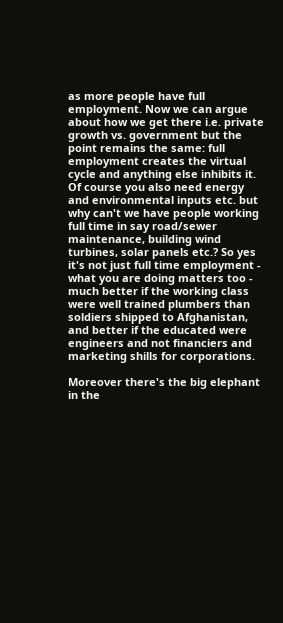as more people have full employment. Now we can argue about how we get there i.e. private growth vs. government but the point remains the same: full employment creates the virtual cycle and anything else inhibits it. Of course you also need energy and environmental inputs etc. but why can't we have people working full time in say road/sewer maintenance, building wind turbines, solar panels etc.? So yes it's not just full time employment - what you are doing matters too - much better if the working class were well trained plumbers than soldiers shipped to Afghanistan, and better if the educated were engineers and not financiers and marketing shills for corporations.

Moreover there's the big elephant in the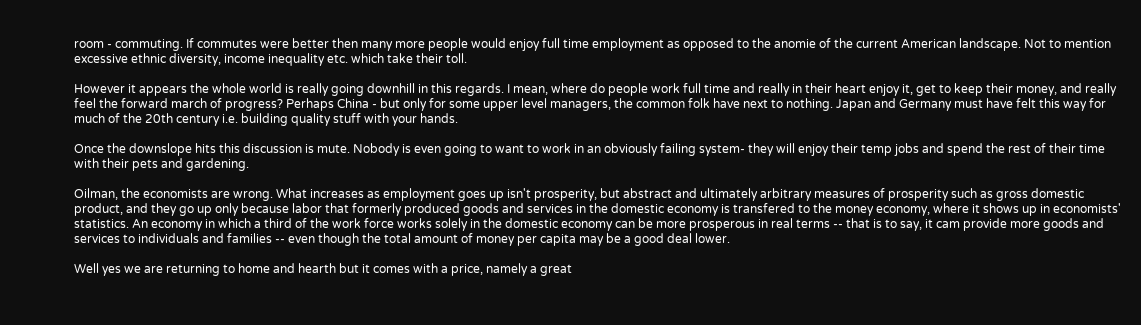room - commuting. If commutes were better then many more people would enjoy full time employment as opposed to the anomie of the current American landscape. Not to mention excessive ethnic diversity, income inequality etc. which take their toll.

However it appears the whole world is really going downhill in this regards. I mean, where do people work full time and really in their heart enjoy it, get to keep their money, and really feel the forward march of progress? Perhaps China - but only for some upper level managers, the common folk have next to nothing. Japan and Germany must have felt this way for much of the 20th century i.e. building quality stuff with your hands.

Once the downslope hits this discussion is mute. Nobody is even going to want to work in an obviously failing system- they will enjoy their temp jobs and spend the rest of their time with their pets and gardening.

Oilman, the economists are wrong. What increases as employment goes up isn't prosperity, but abstract and ultimately arbitrary measures of prosperity such as gross domestic product, and they go up only because labor that formerly produced goods and services in the domestic economy is transfered to the money economy, where it shows up in economists' statistics. An economy in which a third of the work force works solely in the domestic economy can be more prosperous in real terms -- that is to say, it cam provide more goods and services to individuals and families -- even though the total amount of money per capita may be a good deal lower.

Well yes we are returning to home and hearth but it comes with a price, namely a great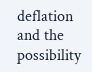deflation and the possibility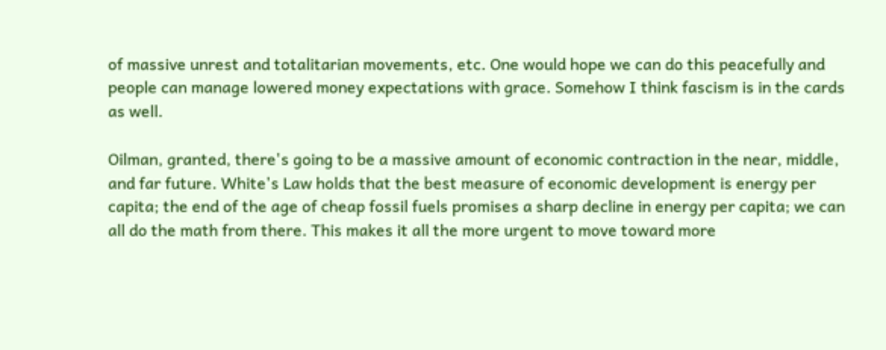of massive unrest and totalitarian movements, etc. One would hope we can do this peacefully and people can manage lowered money expectations with grace. Somehow I think fascism is in the cards as well.

Oilman, granted, there's going to be a massive amount of economic contraction in the near, middle, and far future. White's Law holds that the best measure of economic development is energy per capita; the end of the age of cheap fossil fuels promises a sharp decline in energy per capita; we can all do the math from there. This makes it all the more urgent to move toward more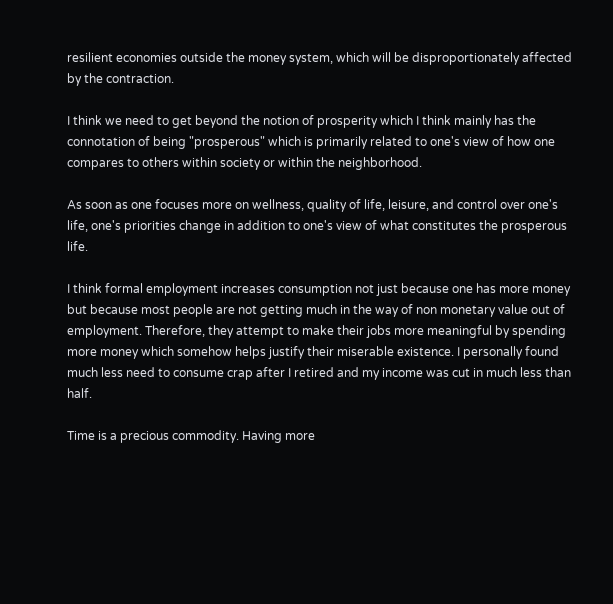resilient economies outside the money system, which will be disproportionately affected by the contraction.

I think we need to get beyond the notion of prosperity which I think mainly has the connotation of being "prosperous" which is primarily related to one's view of how one compares to others within society or within the neighborhood.

As soon as one focuses more on wellness, quality of life, leisure, and control over one's life, one's priorities change in addition to one's view of what constitutes the prosperous life.

I think formal employment increases consumption not just because one has more money but because most people are not getting much in the way of non monetary value out of employment. Therefore, they attempt to make their jobs more meaningful by spending more money which somehow helps justify their miserable existence. I personally found much less need to consume crap after I retired and my income was cut in much less than half.

Time is a precious commodity. Having more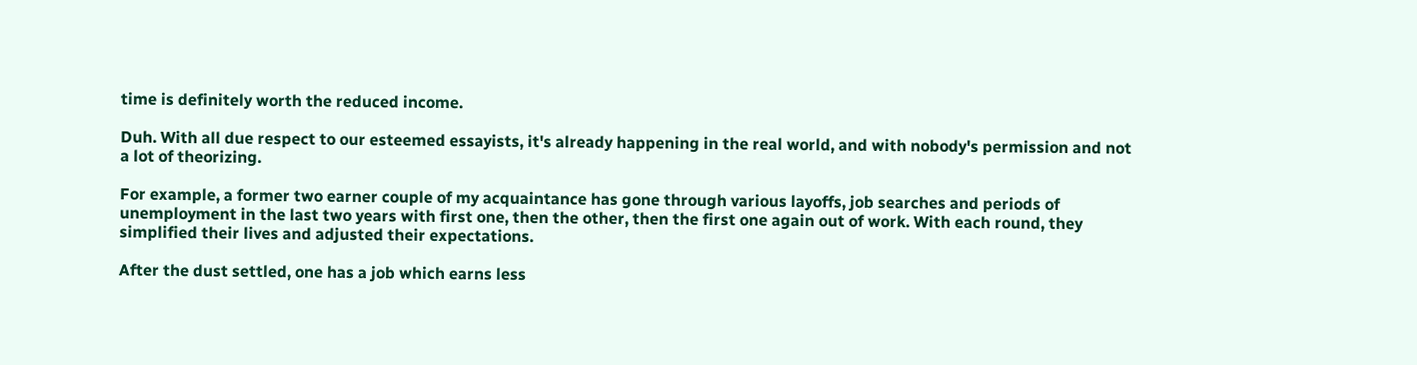time is definitely worth the reduced income.

Duh. With all due respect to our esteemed essayists, it's already happening in the real world, and with nobody's permission and not a lot of theorizing.

For example, a former two earner couple of my acquaintance has gone through various layoffs, job searches and periods of unemployment in the last two years with first one, then the other, then the first one again out of work. With each round, they simplified their lives and adjusted their expectations.

After the dust settled, one has a job which earns less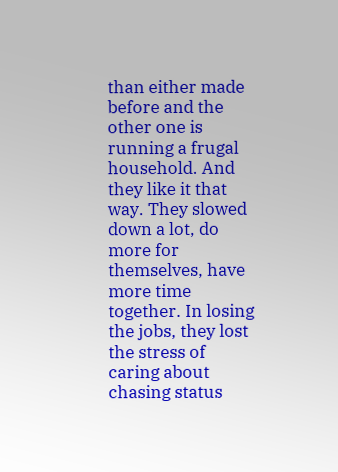than either made before and the other one is running a frugal household. And they like it that way. They slowed down a lot, do more for themselves, have more time together. In losing the jobs, they lost the stress of caring about chasing status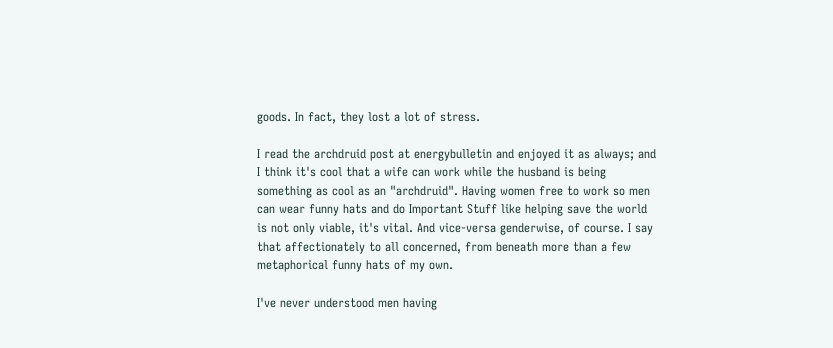goods. In fact, they lost a lot of stress.

I read the archdruid post at energybulletin and enjoyed it as always; and I think it's cool that a wife can work while the husband is being something as cool as an "archdruid". Having women free to work so men can wear funny hats and do Important Stuff like helping save the world is not only viable, it's vital. And vice-versa genderwise, of course. I say that affectionately to all concerned, from beneath more than a few metaphorical funny hats of my own.

I've never understood men having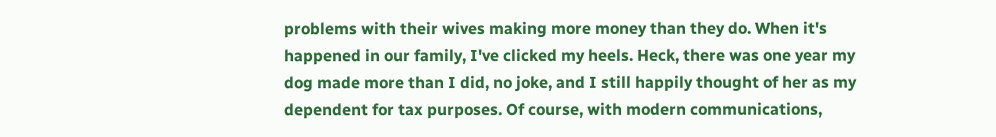problems with their wives making more money than they do. When it's happened in our family, I've clicked my heels. Heck, there was one year my dog made more than I did, no joke, and I still happily thought of her as my dependent for tax purposes. Of course, with modern communications,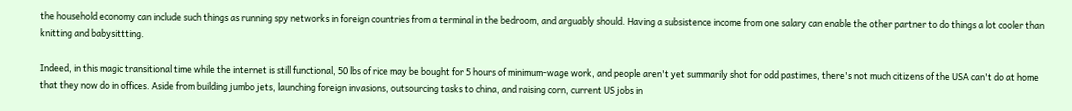the household economy can include such things as running spy networks in foreign countries from a terminal in the bedroom, and arguably should. Having a subsistence income from one salary can enable the other partner to do things a lot cooler than knitting and babysittting.

Indeed, in this magic transitional time while the internet is still functional, 50 lbs of rice may be bought for 5 hours of minimum-wage work, and people aren't yet summarily shot for odd pastimes, there's not much citizens of the USA can't do at home that they now do in offices. Aside from building jumbo jets, launching foreign invasions, outsourcing tasks to china, and raising corn, current US jobs in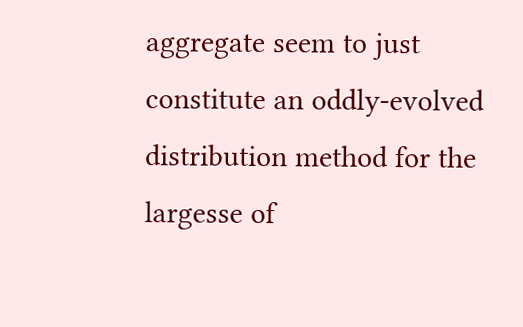aggregate seem to just constitute an oddly-evolved distribution method for the largesse of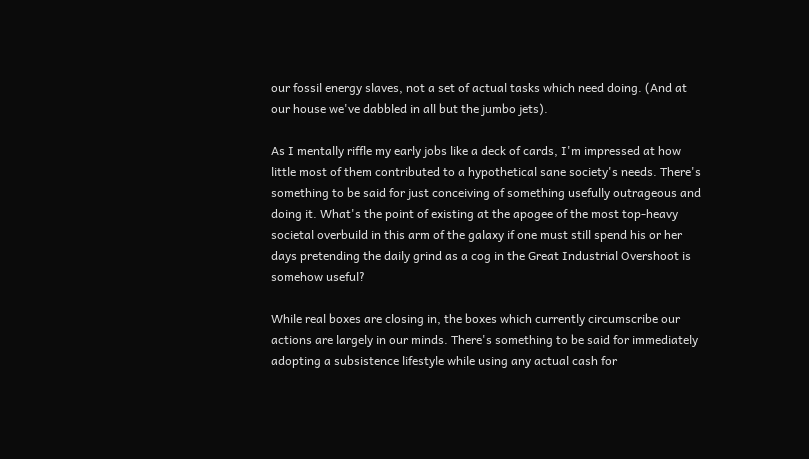our fossil energy slaves, not a set of actual tasks which need doing. (And at our house we've dabbled in all but the jumbo jets).

As I mentally riffle my early jobs like a deck of cards, I'm impressed at how little most of them contributed to a hypothetical sane society's needs. There's something to be said for just conceiving of something usefully outrageous and doing it. What's the point of existing at the apogee of the most top-heavy societal overbuild in this arm of the galaxy if one must still spend his or her days pretending the daily grind as a cog in the Great Industrial Overshoot is somehow useful?

While real boxes are closing in, the boxes which currently circumscribe our actions are largely in our minds. There's something to be said for immediately adopting a subsistence lifestyle while using any actual cash for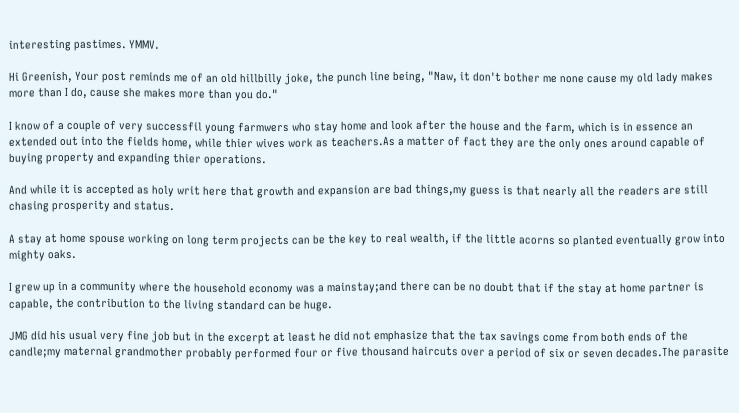interesting pastimes. YMMV.

Hi Greenish, Your post reminds me of an old hillbilly joke, the punch line being, "Naw, it don't bother me none cause my old lady makes more than I do, cause she makes more than you do."

I know of a couple of very successfil young farmwers who stay home and look after the house and the farm, which is in essence an extended out into the fields home, while thier wives work as teachers.As a matter of fact they are the only ones around capable of buying property and expanding thier operations.

And while it is accepted as holy writ here that growth and expansion are bad things,my guess is that nearly all the readers are still chasing prosperity and status.

A stay at home spouse working on long term projects can be the key to real wealth, if the little acorns so planted eventually grow into mighty oaks.

I grew up in a community where the household economy was a mainstay;and there can be no doubt that if the stay at home partner is capable, the contribution to the living standard can be huge.

JMG did his usual very fine job but in the excerpt at least he did not emphasize that the tax savings come from both ends of the candle;my maternal grandmother probably performed four or five thousand haircuts over a period of six or seven decades.The parasite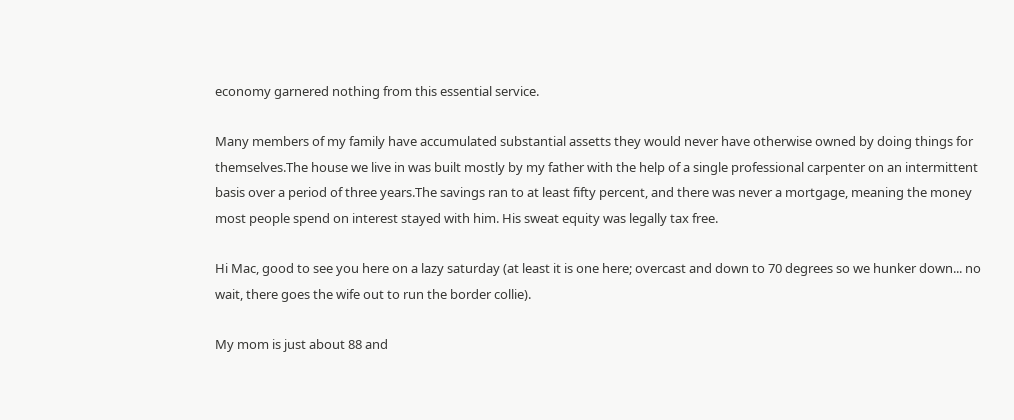economy garnered nothing from this essential service.

Many members of my family have accumulated substantial assetts they would never have otherwise owned by doing things for themselves.The house we live in was built mostly by my father with the help of a single professional carpenter on an intermittent basis over a period of three years.The savings ran to at least fifty percent, and there was never a mortgage, meaning the money most people spend on interest stayed with him. His sweat equity was legally tax free.

Hi Mac, good to see you here on a lazy saturday (at least it is one here; overcast and down to 70 degrees so we hunker down... no wait, there goes the wife out to run the border collie).

My mom is just about 88 and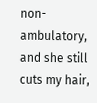non-ambulatory, and she still cuts my hair,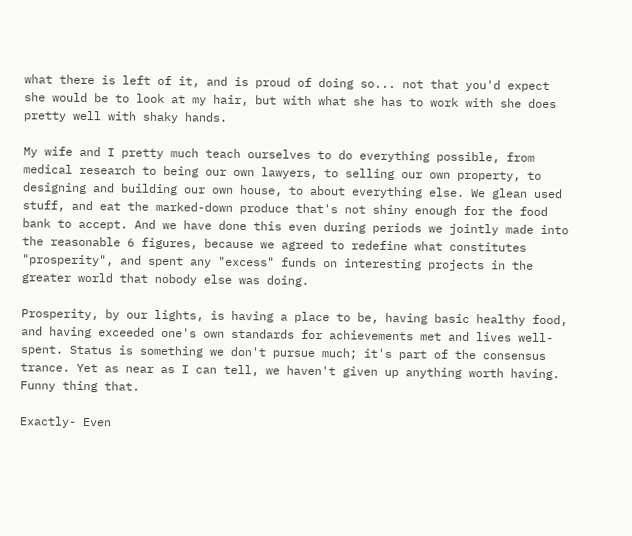what there is left of it, and is proud of doing so... not that you'd expect she would be to look at my hair, but with what she has to work with she does pretty well with shaky hands.

My wife and I pretty much teach ourselves to do everything possible, from medical research to being our own lawyers, to selling our own property, to designing and building our own house, to about everything else. We glean used stuff, and eat the marked-down produce that's not shiny enough for the food bank to accept. And we have done this even during periods we jointly made into the reasonable 6 figures, because we agreed to redefine what constitutes "prosperity", and spent any "excess" funds on interesting projects in the greater world that nobody else was doing.

Prosperity, by our lights, is having a place to be, having basic healthy food, and having exceeded one's own standards for achievements met and lives well-spent. Status is something we don't pursue much; it's part of the consensus trance. Yet as near as I can tell, we haven't given up anything worth having. Funny thing that.

Exactly- Even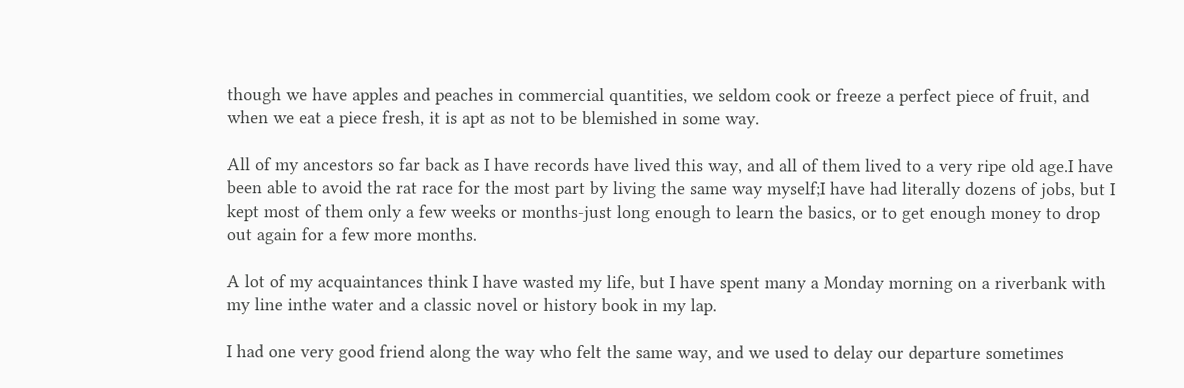though we have apples and peaches in commercial quantities, we seldom cook or freeze a perfect piece of fruit, and when we eat a piece fresh, it is apt as not to be blemished in some way.

All of my ancestors so far back as I have records have lived this way, and all of them lived to a very ripe old age.I have been able to avoid the rat race for the most part by living the same way myself;I have had literally dozens of jobs, but I kept most of them only a few weeks or months-just long enough to learn the basics, or to get enough money to drop out again for a few more months.

A lot of my acquaintances think I have wasted my life, but I have spent many a Monday morning on a riverbank with my line inthe water and a classic novel or history book in my lap.

I had one very good friend along the way who felt the same way, and we used to delay our departure sometimes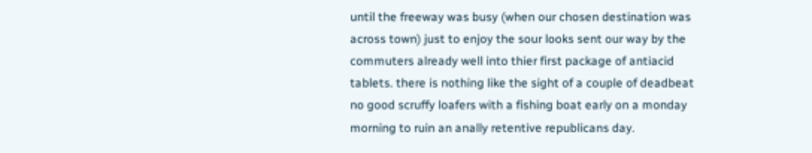until the freeway was busy (when our chosen destination was across town) just to enjoy the sour looks sent our way by the commuters already well into thier first package of antiacid tablets. there is nothing like the sight of a couple of deadbeat no good scruffy loafers with a fishing boat early on a monday morning to ruin an anally retentive republicans day.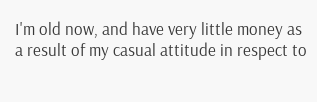I'm old now, and have very little money as a result of my casual attitude in respect to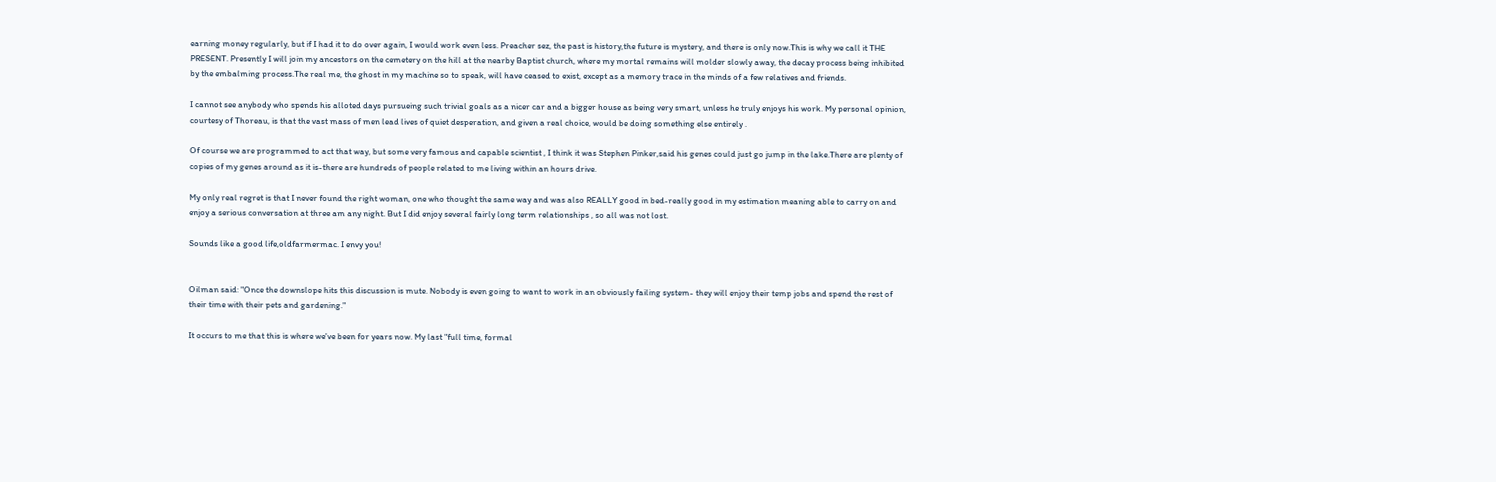earning money regularly, but if I had it to do over again, I would work even less. Preacher sez, the past is history,the future is mystery, and there is only now.This is why we call it THE PRESENT. Presently I will join my ancestors on the cemetery on the hill at the nearby Baptist church, where my mortal remains will molder slowly away, the decay process being inhibited by the embalming process.The real me, the ghost in my machine so to speak, will have ceased to exist, except as a memory trace in the minds of a few relatives and friends.

I cannot see anybody who spends his alloted days pursueing such trivial goals as a nicer car and a bigger house as being very smart, unless he truly enjoys his work. My personal opinion, courtesy of Thoreau, is that the vast mass of men lead lives of quiet desperation, and given a real choice, would be doing something else entirely .

Of course we are programmed to act that way, but some very famous and capable scientist , I think it was Stephen Pinker,said his genes could just go jump in the lake.There are plenty of copies of my genes around as it is-there are hundreds of people related to me living within an hours drive.

My only real regret is that I never found the right woman, one who thought the same way and was also REALLY good in bed-really good in my estimation meaning able to carry on and enjoy a serious conversation at three am any night. But I did enjoy several fairly long term relationships , so all was not lost.

Sounds like a good life,oldfarmermac. I envy you!


Oilman said: "Once the downslope hits this discussion is mute. Nobody is even going to want to work in an obviously failing system- they will enjoy their temp jobs and spend the rest of their time with their pets and gardening."

It occurs to me that this is where we've been for years now. My last "full time, formal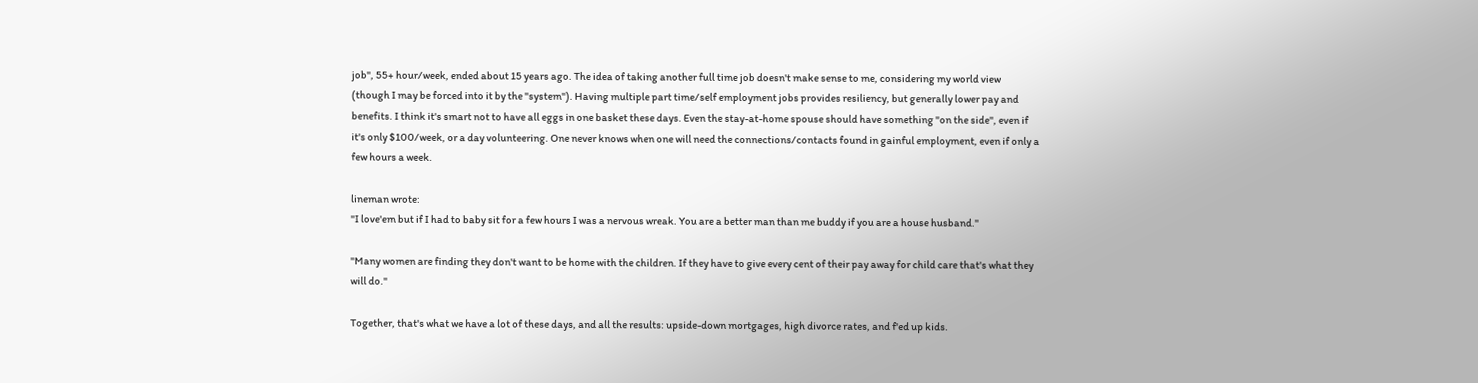job", 55+ hour/week, ended about 15 years ago. The idea of taking another full time job doesn't make sense to me, considering my world view (though I may be forced into it by the "system"). Having multiple part time/self employment jobs provides resiliency, but generally lower pay and benefits. I think it's smart not to have all eggs in one basket these days. Even the stay-at-home spouse should have something "on the side", even if it's only $100/week, or a day volunteering. One never knows when one will need the connections/contacts found in gainful employment, even if only a few hours a week.

lineman wrote:
"I love'em but if I had to baby sit for a few hours I was a nervous wreak. You are a better man than me buddy if you are a house husband."

"Many women are finding they don't want to be home with the children. If they have to give every cent of their pay away for child care that's what they will do."

Together, that's what we have a lot of these days, and all the results: upside-down mortgages, high divorce rates, and f'ed up kids.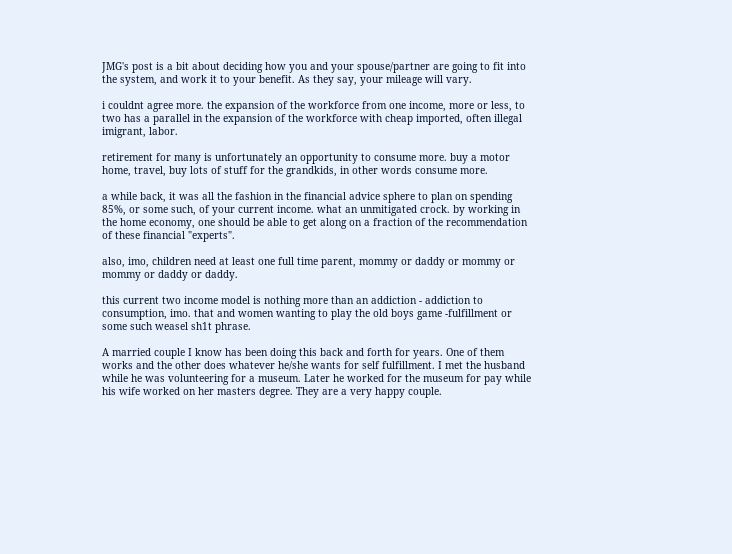JMG's post is a bit about deciding how you and your spouse/partner are going to fit into the system, and work it to your benefit. As they say, your mileage will vary.

i couldnt agree more. the expansion of the workforce from one income, more or less, to two has a parallel in the expansion of the workforce with cheap imported, often illegal imigrant, labor.

retirement for many is unfortunately an opportunity to consume more. buy a motor home, travel, buy lots of stuff for the grandkids, in other words consume more.

a while back, it was all the fashion in the financial advice sphere to plan on spending 85%, or some such, of your current income. what an unmitigated crock. by working in the home economy, one should be able to get along on a fraction of the recommendation of these financial "experts".

also, imo, children need at least one full time parent, mommy or daddy or mommy or mommy or daddy or daddy.

this current two income model is nothing more than an addiction - addiction to consumption, imo. that and women wanting to play the old boys game -fulfillment or some such weasel sh1t phrase.

A married couple I know has been doing this back and forth for years. One of them works and the other does whatever he/she wants for self fulfillment. I met the husband while he was volunteering for a museum. Later he worked for the museum for pay while his wife worked on her masters degree. They are a very happy couple.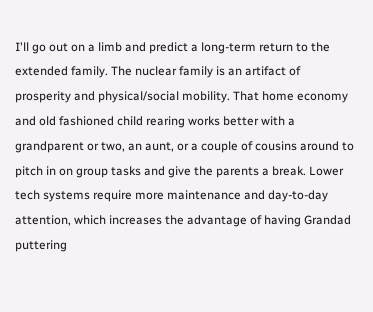I'll go out on a limb and predict a long-term return to the extended family. The nuclear family is an artifact of prosperity and physical/social mobility. That home economy and old fashioned child rearing works better with a grandparent or two, an aunt, or a couple of cousins around to pitch in on group tasks and give the parents a break. Lower tech systems require more maintenance and day-to-day attention, which increases the advantage of having Grandad puttering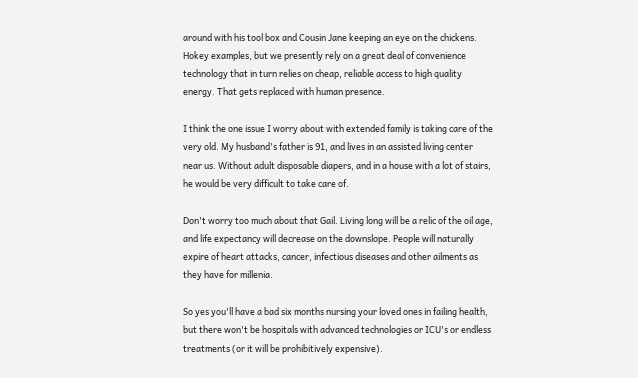around with his tool box and Cousin Jane keeping an eye on the chickens. Hokey examples, but we presently rely on a great deal of convenience technology that in turn relies on cheap, reliable access to high quality energy. That gets replaced with human presence.

I think the one issue I worry about with extended family is taking care of the very old. My husband's father is 91, and lives in an assisted living center near us. Without adult disposable diapers, and in a house with a lot of stairs, he would be very difficult to take care of.

Don't worry too much about that Gail. Living long will be a relic of the oil age, and life expectancy will decrease on the downslope. People will naturally expire of heart attacks, cancer, infectious diseases and other ailments as they have for millenia.

So yes you'll have a bad six months nursing your loved ones in failing health, but there won't be hospitals with advanced technologies or ICU's or endless treatments (or it will be prohibitively expensive).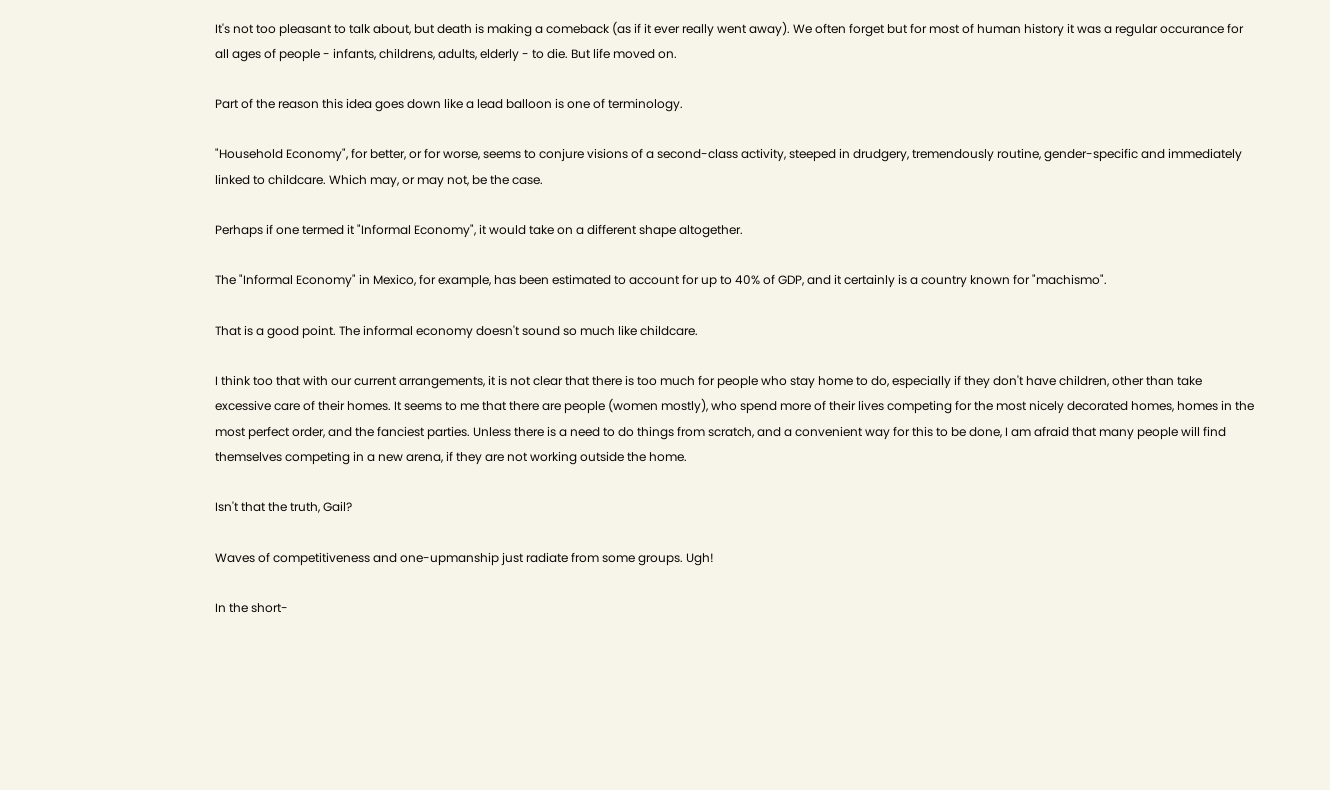It's not too pleasant to talk about, but death is making a comeback (as if it ever really went away). We often forget but for most of human history it was a regular occurance for all ages of people - infants, childrens, adults, elderly - to die. But life moved on.

Part of the reason this idea goes down like a lead balloon is one of terminology.

"Household Economy", for better, or for worse, seems to conjure visions of a second-class activity, steeped in drudgery, tremendously routine, gender-specific and immediately linked to childcare. Which may, or may not, be the case.

Perhaps if one termed it "Informal Economy", it would take on a different shape altogether.

The "Informal Economy" in Mexico, for example, has been estimated to account for up to 40% of GDP, and it certainly is a country known for "machismo".

That is a good point. The informal economy doesn't sound so much like childcare.

I think too that with our current arrangements, it is not clear that there is too much for people who stay home to do, especially if they don't have children, other than take excessive care of their homes. It seems to me that there are people (women mostly), who spend more of their lives competing for the most nicely decorated homes, homes in the most perfect order, and the fanciest parties. Unless there is a need to do things from scratch, and a convenient way for this to be done, I am afraid that many people will find themselves competing in a new arena, if they are not working outside the home.

Isn't that the truth, Gail?

Waves of competitiveness and one-upmanship just radiate from some groups. Ugh!

In the short-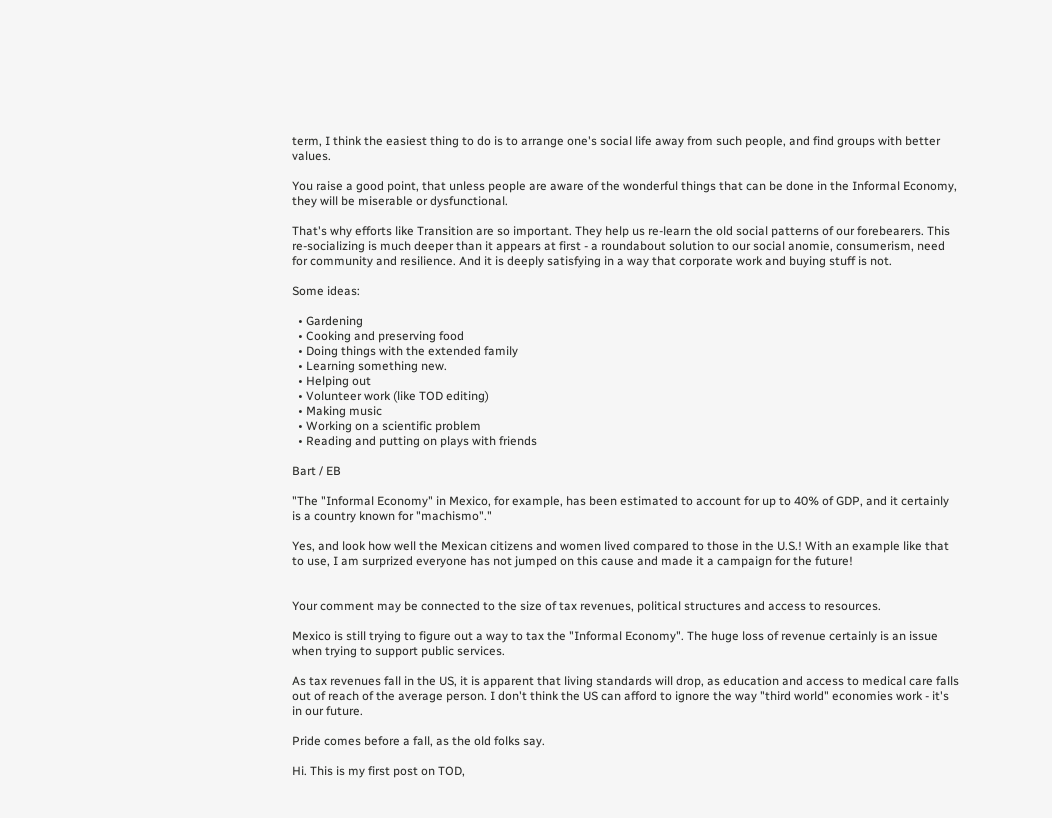term, I think the easiest thing to do is to arrange one's social life away from such people, and find groups with better values.

You raise a good point, that unless people are aware of the wonderful things that can be done in the Informal Economy, they will be miserable or dysfunctional.

That's why efforts like Transition are so important. They help us re-learn the old social patterns of our forebearers. This re-socializing is much deeper than it appears at first - a roundabout solution to our social anomie, consumerism, need for community and resilience. And it is deeply satisfying in a way that corporate work and buying stuff is not.

Some ideas:

  • Gardening
  • Cooking and preserving food
  • Doing things with the extended family
  • Learning something new.
  • Helping out
  • Volunteer work (like TOD editing)
  • Making music
  • Working on a scientific problem
  • Reading and putting on plays with friends

Bart / EB

"The "Informal Economy" in Mexico, for example, has been estimated to account for up to 40% of GDP, and it certainly is a country known for "machismo"."

Yes, and look how well the Mexican citizens and women lived compared to those in the U.S.! With an example like that to use, I am surprized everyone has not jumped on this cause and made it a campaign for the future!


Your comment may be connected to the size of tax revenues, political structures and access to resources.

Mexico is still trying to figure out a way to tax the "Informal Economy". The huge loss of revenue certainly is an issue when trying to support public services.

As tax revenues fall in the US, it is apparent that living standards will drop, as education and access to medical care falls out of reach of the average person. I don't think the US can afford to ignore the way "third world" economies work - it's in our future.

Pride comes before a fall, as the old folks say.

Hi. This is my first post on TOD,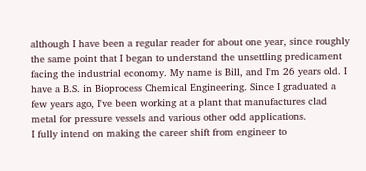although I have been a regular reader for about one year, since roughly the same point that I began to understand the unsettling predicament facing the industrial economy. My name is Bill, and I'm 26 years old. I have a B.S. in Bioprocess Chemical Engineering. Since I graduated a few years ago, I've been working at a plant that manufactures clad metal for pressure vessels and various other odd applications.
I fully intend on making the career shift from engineer to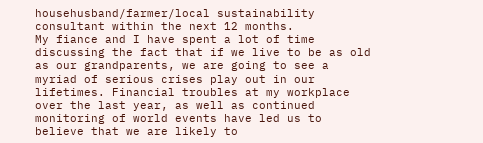househusband/farmer/local sustainability consultant within the next 12 months.
My fiance and I have spent a lot of time discussing the fact that if we live to be as old as our grandparents, we are going to see a myriad of serious crises play out in our lifetimes. Financial troubles at my workplace over the last year, as well as continued monitoring of world events have led us to believe that we are likely to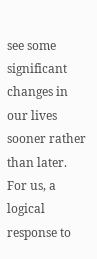see some significant changes in our lives sooner rather than later.
For us, a logical response to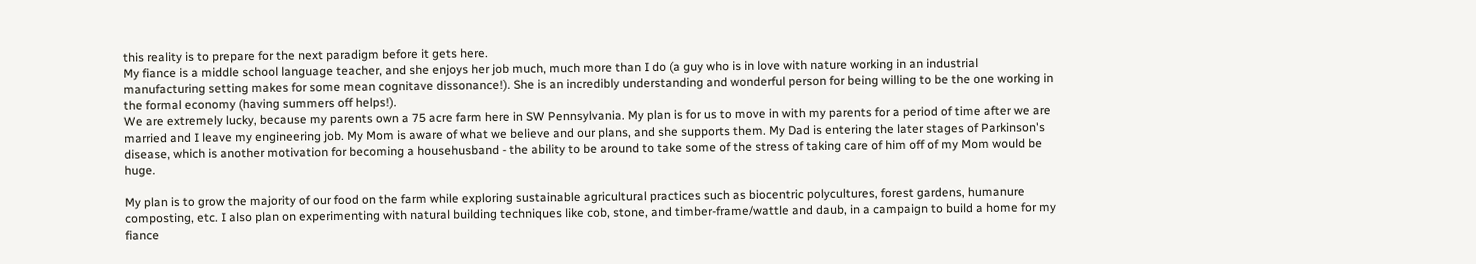this reality is to prepare for the next paradigm before it gets here.
My fiance is a middle school language teacher, and she enjoys her job much, much more than I do (a guy who is in love with nature working in an industrial manufacturing setting makes for some mean cognitave dissonance!). She is an incredibly understanding and wonderful person for being willing to be the one working in the formal economy (having summers off helps!).
We are extremely lucky, because my parents own a 75 acre farm here in SW Pennsylvania. My plan is for us to move in with my parents for a period of time after we are married and I leave my engineering job. My Mom is aware of what we believe and our plans, and she supports them. My Dad is entering the later stages of Parkinson's disease, which is another motivation for becoming a househusband - the ability to be around to take some of the stress of taking care of him off of my Mom would be huge.

My plan is to grow the majority of our food on the farm while exploring sustainable agricultural practices such as biocentric polycultures, forest gardens, humanure composting, etc. I also plan on experimenting with natural building techniques like cob, stone, and timber-frame/wattle and daub, in a campaign to build a home for my fiance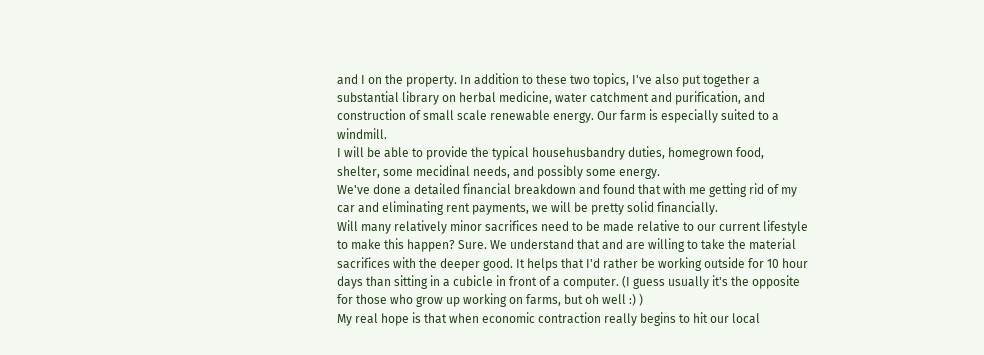and I on the property. In addition to these two topics, I've also put together a substantial library on herbal medicine, water catchment and purification, and construction of small scale renewable energy. Our farm is especially suited to a windmill.
I will be able to provide the typical househusbandry duties, homegrown food, shelter, some mecidinal needs, and possibly some energy.
We've done a detailed financial breakdown and found that with me getting rid of my car and eliminating rent payments, we will be pretty solid financially.
Will many relatively minor sacrifices need to be made relative to our current lifestyle to make this happen? Sure. We understand that and are willing to take the material sacrifices with the deeper good. It helps that I'd rather be working outside for 10 hour days than sitting in a cubicle in front of a computer. (I guess usually it's the opposite for those who grow up working on farms, but oh well :) )
My real hope is that when economic contraction really begins to hit our local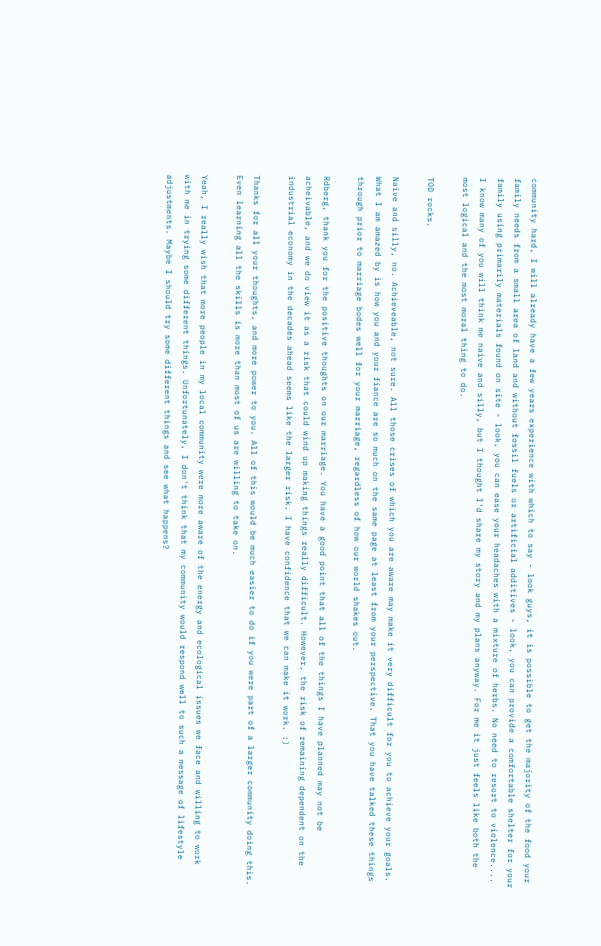community hard, I will already have a few years experience with which to say - look guys, it is possible to get the majority of the food your family needs from a small area of land and without fossil fuels or artificial additives - look, you can provide a comfortable shelter for your family using primarily materials found on site - look, you can ease your headaches with a mixture of herbs. No need to resort to violence....
I know many of you will think me naive and silly, but I thought I'd share my story and my plans anyway. For me it just feels like both the most logical and the most moral thing to do.

TOD rocks.

Naive and silly, no. Achieveable, not sure. All those crises of which you are aware may make it very difficult for you to achieve your goals. What I am amazed by is how you and your fiance are so much on the same page at least from your perspective. That you have talked these things through prior to marriage bodes well for your marriage, regardless of how our world shakes out.

Rdberg, thank you for the positive thoughts on our marriage. You have a good point that all of the things I have planned may not be acheivable, and we do view it as a risk that could wind up making things really difficult. However, the risk of remaining dependent on the industrial economy in the decades ahead seems like the larger risk. I have confidence that we can make it work. :)

Thanks for all your thoughts, and more power to you. All of this would be much easier to do if you were part of a larger community doing this. Even learning all the skills is more than most of us are willing to take on.

Yeah, I really wish that more people in my local community were more aware of the energy and ecological issues we face and willing to work with me in trying some different things. Unfortunately, I don't think that my community would respond well to such a message of lifestyle adjustments. Maybe I should try some different things and see what happens?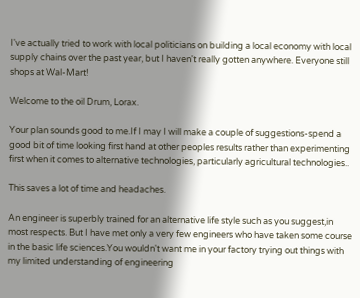I've actually tried to work with local politicians on building a local economy with local supply chains over the past year, but I haven't really gotten anywhere. Everyone still shops at Wal-Mart!

Welcome to the oil Drum, Lorax.

Your plan sounds good to me.If I may I will make a couple of suggestions-spend a good bit of time looking first hand at other peoples results rather than experimenting first when it comes to alternative technologies, particularly agricultural technologies..

This saves a lot of time and headaches.

An engineer is superbly trained for an alternative life style such as you suggest,in most respects. But I have met only a very few engineers who have taken some course in the basic life sciences.You wouldn't want me in your factory trying out things with my limited understanding of engineering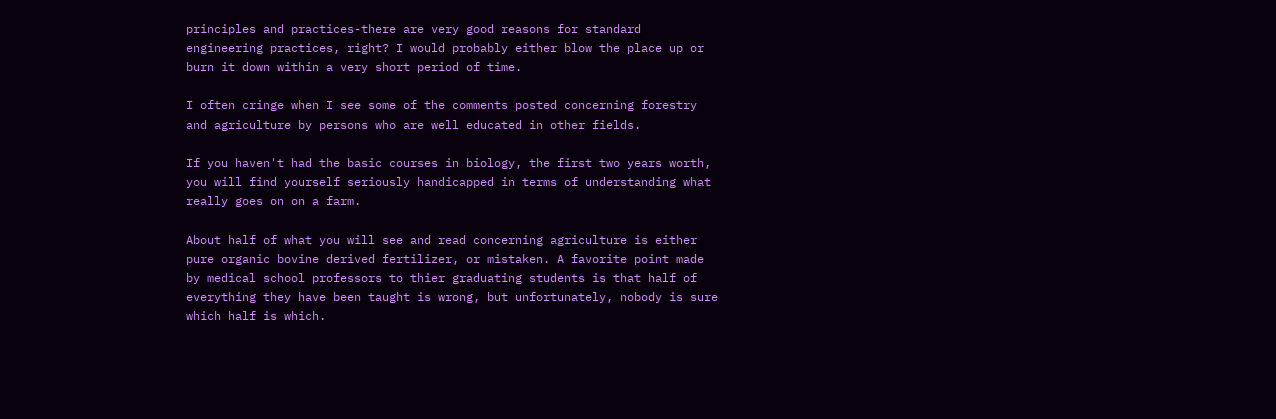principles and practices-there are very good reasons for standard engineering practices, right? I would probably either blow the place up or burn it down within a very short period of time.

I often cringe when I see some of the comments posted concerning forestry and agriculture by persons who are well educated in other fields.

If you haven't had the basic courses in biology, the first two years worth, you will find yourself seriously handicapped in terms of understanding what really goes on on a farm.

About half of what you will see and read concerning agriculture is either pure organic bovine derived fertilizer, or mistaken. A favorite point made by medical school professors to thier graduating students is that half of everything they have been taught is wrong, but unfortunately, nobody is sure which half is which.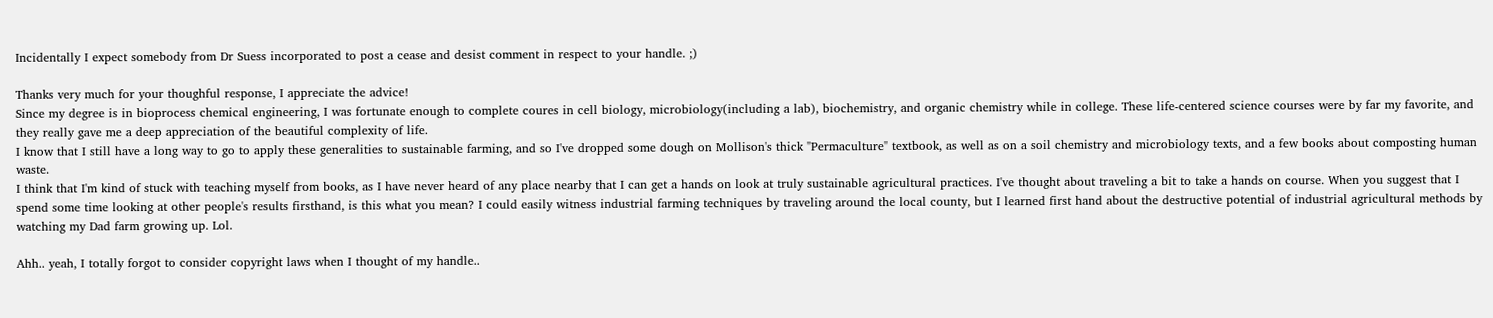Incidentally I expect somebody from Dr Suess incorporated to post a cease and desist comment in respect to your handle. ;)

Thanks very much for your thoughful response, I appreciate the advice!
Since my degree is in bioprocess chemical engineering, I was fortunate enough to complete coures in cell biology, microbiology(including a lab), biochemistry, and organic chemistry while in college. These life-centered science courses were by far my favorite, and they really gave me a deep appreciation of the beautiful complexity of life.
I know that I still have a long way to go to apply these generalities to sustainable farming, and so I've dropped some dough on Mollison's thick "Permaculture" textbook, as well as on a soil chemistry and microbiology texts, and a few books about composting human waste.
I think that I'm kind of stuck with teaching myself from books, as I have never heard of any place nearby that I can get a hands on look at truly sustainable agricultural practices. I've thought about traveling a bit to take a hands on course. When you suggest that I spend some time looking at other people's results firsthand, is this what you mean? I could easily witness industrial farming techniques by traveling around the local county, but I learned first hand about the destructive potential of industrial agricultural methods by watching my Dad farm growing up. Lol.

Ahh.. yeah, I totally forgot to consider copyright laws when I thought of my handle..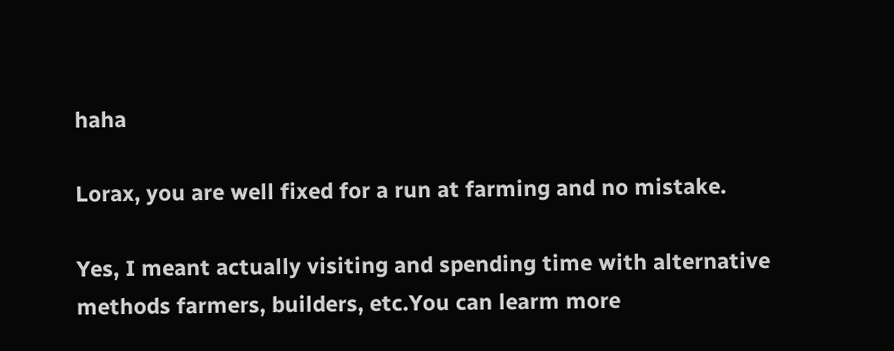haha

Lorax, you are well fixed for a run at farming and no mistake.

Yes, I meant actually visiting and spending time with alternative methods farmers, builders, etc.You can learm more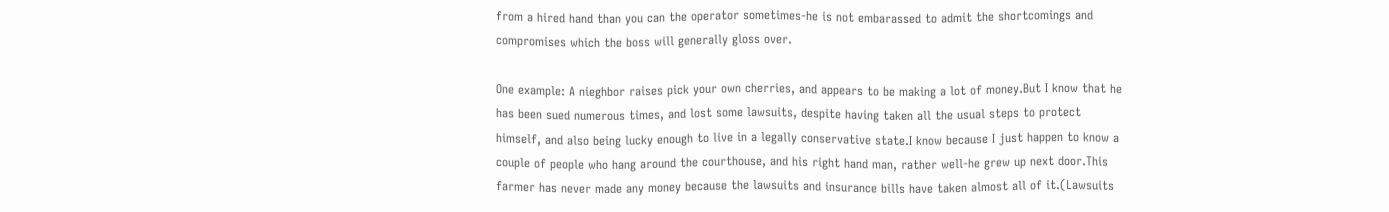from a hired hand than you can the operator sometimes-he is not embarassed to admit the shortcomings and compromises which the boss will generally gloss over.

One example: A nieghbor raises pick your own cherries, and appears to be making a lot of money.But I know that he has been sued numerous times, and lost some lawsuits, despite having taken all the usual steps to protect himself, and also being lucky enough to live in a legally conservative state.I know because I just happen to know a couple of people who hang around the courthouse, and his right hand man, rather well-he grew up next door.This farmer has never made any money because the lawsuits and insurance bills have taken almost all of it.(Lawsuits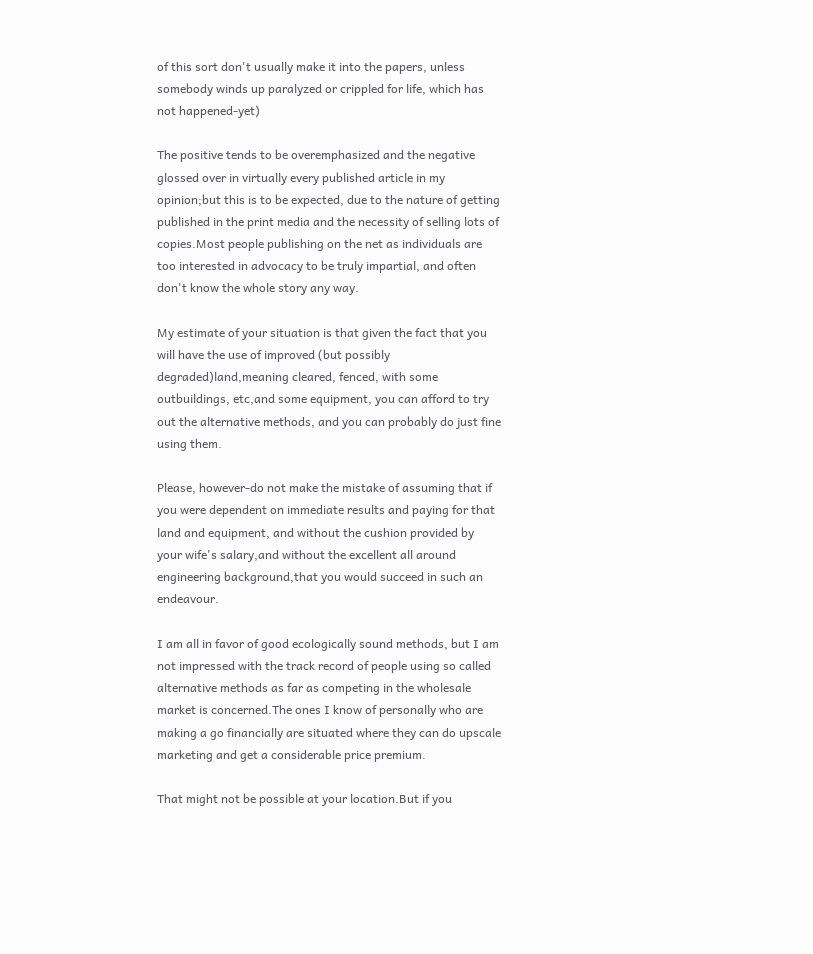of this sort don't usually make it into the papers, unless somebody winds up paralyzed or crippled for life, which has not happened-yet)

The positive tends to be overemphasized and the negative glossed over in virtually every published article in my opinion;but this is to be expected, due to the nature of getting published in the print media and the necessity of selling lots of copies.Most people publishing on the net as individuals are too interested in advocacy to be truly impartial, and often don't know the whole story any way.

My estimate of your situation is that given the fact that you will have the use of improved (but possibly degraded)land,meaning cleared, fenced, with some outbuildings, etc,and some equipment, you can afford to try out the alternative methods, and you can probably do just fine using them.

Please, however-do not make the mistake of assuming that if you were dependent on immediate results and paying for that land and equipment, and without the cushion provided by your wife's salary,and without the excellent all around engineering background,that you would succeed in such an endeavour.

I am all in favor of good ecologically sound methods, but I am not impressed with the track record of people using so called alternative methods as far as competing in the wholesale market is concerned.The ones I know of personally who are making a go financially are situated where they can do upscale marketing and get a considerable price premium.

That might not be possible at your location.But if you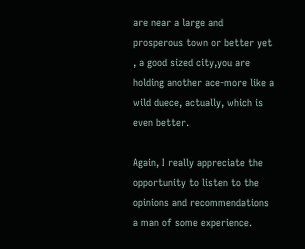are near a large and prosperous town or better yet , a good sized city,you are holding another ace-more like a wild duece, actually, which is even better.

Again, I really appreciate the opportunity to listen to the opinions and recommendations a man of some experience.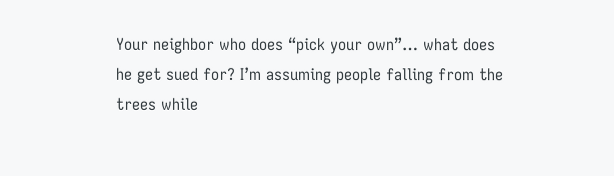Your neighbor who does “pick your own”… what does he get sued for? I’m assuming people falling from the trees while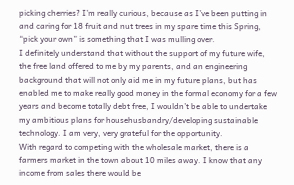picking cherries? I’m really curious, because as I’ve been putting in and caring for 18 fruit and nut trees in my spare time this Spring, “pick your own” is something that I was mulling over.
I definitely understand that without the support of my future wife, the free land offered to me by my parents, and an engineering background that will not only aid me in my future plans, but has enabled me to make really good money in the formal economy for a few years and become totally debt free, I wouldn’t be able to undertake my ambitious plans for househusbandry/developing sustainable technology. I am very, very grateful for the opportunity.
With regard to competing with the wholesale market, there is a farmers market in the town about 10 miles away. I know that any income from sales there would be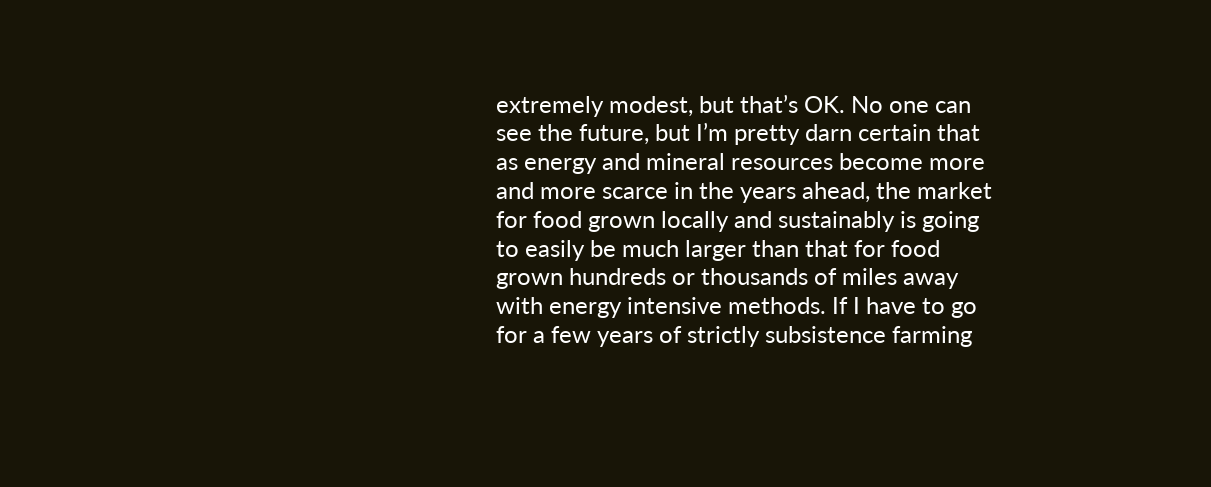extremely modest, but that’s OK. No one can see the future, but I’m pretty darn certain that as energy and mineral resources become more and more scarce in the years ahead, the market for food grown locally and sustainably is going to easily be much larger than that for food grown hundreds or thousands of miles away with energy intensive methods. If I have to go for a few years of strictly subsistence farming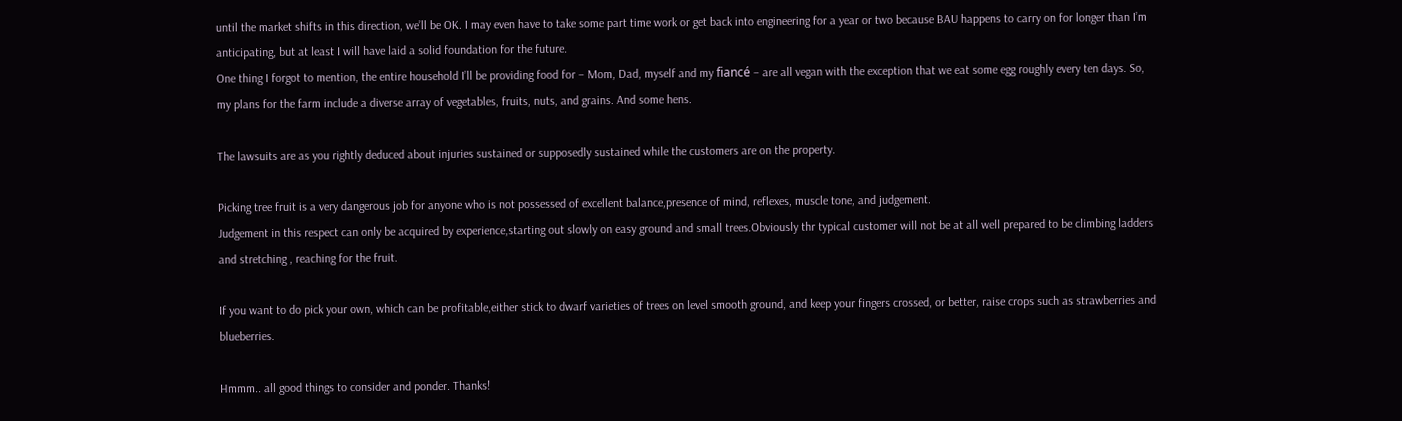until the market shifts in this direction, we’ll be OK. I may even have to take some part time work or get back into engineering for a year or two because BAU happens to carry on for longer than I’m anticipating, but at least I will have laid a solid foundation for the future.
One thing I forgot to mention, the entire household I’ll be providing food for – Mom, Dad, myself and my fiancé – are all vegan with the exception that we eat some egg roughly every ten days. So, my plans for the farm include a diverse array of vegetables, fruits, nuts, and grains. And some hens.

The lawsuits are as you rightly deduced about injuries sustained or supposedly sustained while the customers are on the property.

Picking tree fruit is a very dangerous job for anyone who is not possessed of excellent balance,presence of mind, reflexes, muscle tone, and judgement.
Judgement in this respect can only be acquired by experience,starting out slowly on easy ground and small trees.Obviously thr typical customer will not be at all well prepared to be climbing ladders and stretching , reaching for the fruit.

If you want to do pick your own, which can be profitable,either stick to dwarf varieties of trees on level smooth ground, and keep your fingers crossed, or better, raise crops such as strawberries and blueberries.

Hmmm.. all good things to consider and ponder. Thanks!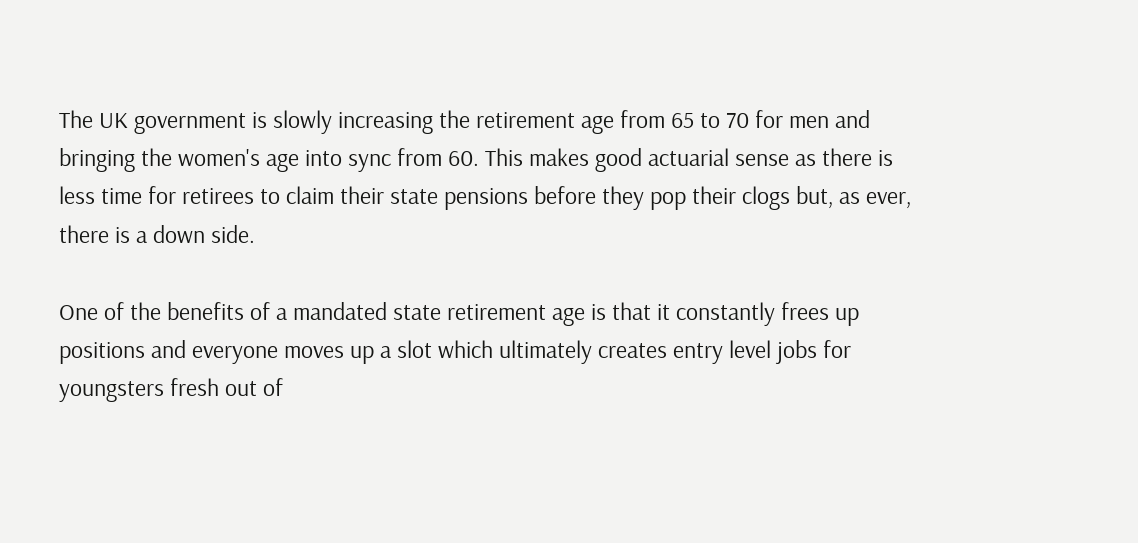The UK government is slowly increasing the retirement age from 65 to 70 for men and bringing the women's age into sync from 60. This makes good actuarial sense as there is less time for retirees to claim their state pensions before they pop their clogs but, as ever, there is a down side.

One of the benefits of a mandated state retirement age is that it constantly frees up positions and everyone moves up a slot which ultimately creates entry level jobs for youngsters fresh out of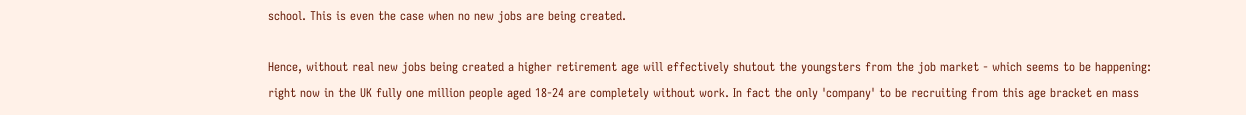school. This is even the case when no new jobs are being created.

Hence, without real new jobs being created a higher retirement age will effectively shutout the youngsters from the job market - which seems to be happening: right now in the UK fully one million people aged 18-24 are completely without work. In fact the only 'company' to be recruiting from this age bracket en mass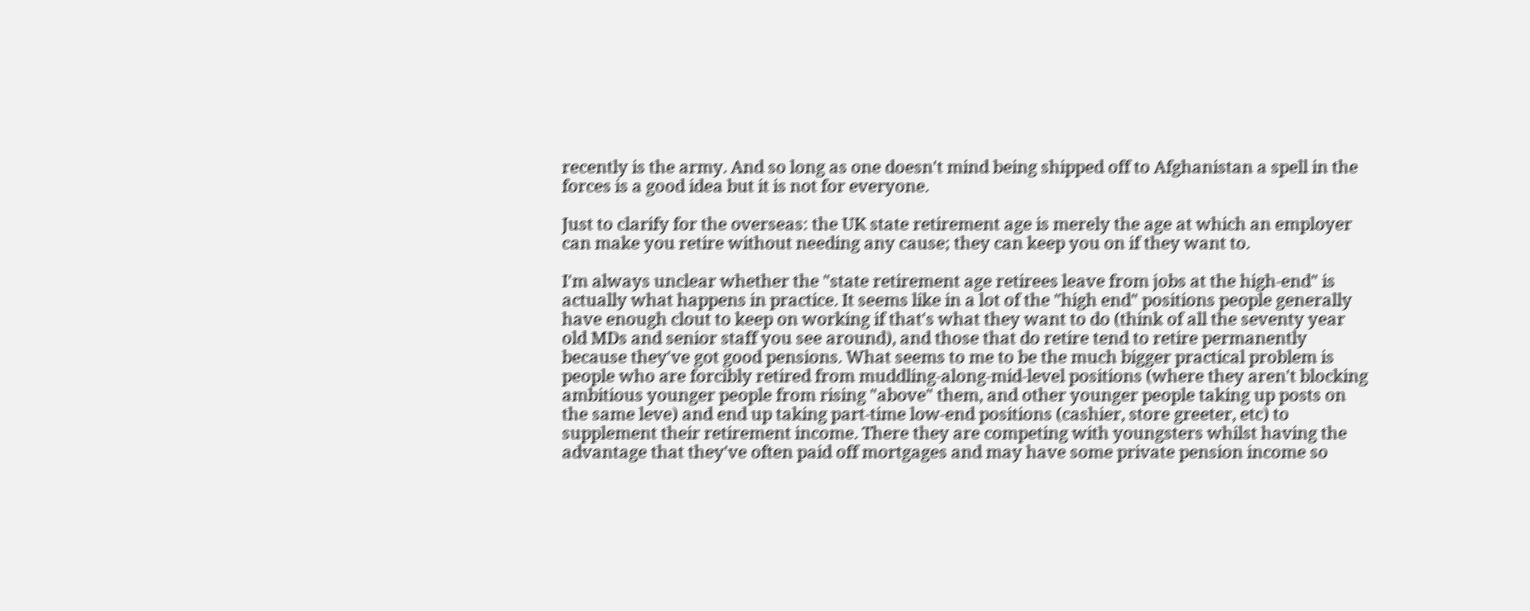recently is the army. And so long as one doesn't mind being shipped off to Afghanistan a spell in the forces is a good idea but it is not for everyone.

Just to clarify for the overseas: the UK state retirement age is merely the age at which an employer can make you retire without needing any cause; they can keep you on if they want to.

I'm always unclear whether the "state retirement age retirees leave from jobs at the high-end" is actually what happens in practice. It seems like in a lot of the "high end" positions people generally have enough clout to keep on working if that's what they want to do (think of all the seventy year old MDs and senior staff you see around), and those that do retire tend to retire permanently because they've got good pensions. What seems to me to be the much bigger practical problem is people who are forcibly retired from muddling-along-mid-level positions (where they aren't blocking ambitious younger people from rising "above" them, and other younger people taking up posts on the same leve) and end up taking part-time low-end positions (cashier, store greeter, etc) to supplement their retirement income. There they are competing with youngsters whilst having the advantage that they've often paid off mortgages and may have some private pension income so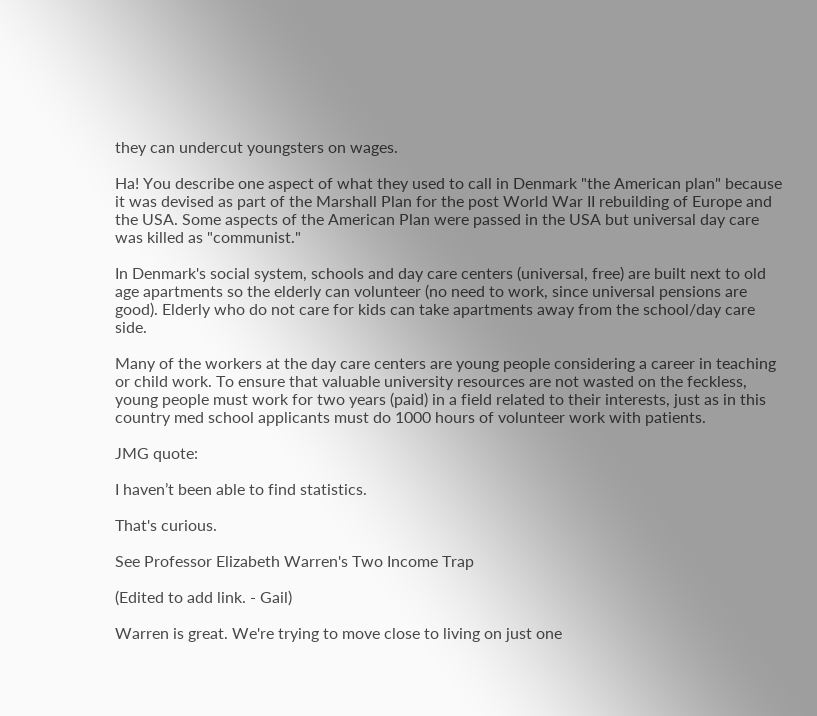they can undercut youngsters on wages.

Ha! You describe one aspect of what they used to call in Denmark "the American plan" because it was devised as part of the Marshall Plan for the post World War II rebuilding of Europe and the USA. Some aspects of the American Plan were passed in the USA but universal day care was killed as "communist."

In Denmark's social system, schools and day care centers (universal, free) are built next to old age apartments so the elderly can volunteer (no need to work, since universal pensions are good). Elderly who do not care for kids can take apartments away from the school/day care side.

Many of the workers at the day care centers are young people considering a career in teaching or child work. To ensure that valuable university resources are not wasted on the feckless, young people must work for two years (paid) in a field related to their interests, just as in this country med school applicants must do 1000 hours of volunteer work with patients.

JMG quote:

I haven’t been able to find statistics.

That's curious.

See Professor Elizabeth Warren's Two Income Trap

(Edited to add link. - Gail)

Warren is great. We're trying to move close to living on just one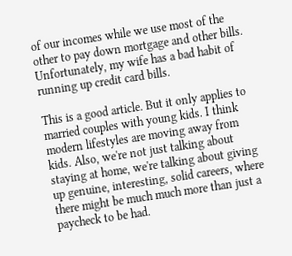of our incomes while we use most of the other to pay down mortgage and other bills. Unfortunately, my wife has a bad habit of running up credit card bills.

This is a good article. But it only applies to married couples with young kids. I think modern lifestyles are moving away from kids. Also, we're not just talking about staying at home, we're talking about giving up genuine, interesting, solid careers, where there might be much much more than just a paycheck to be had.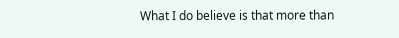What I do believe is that more than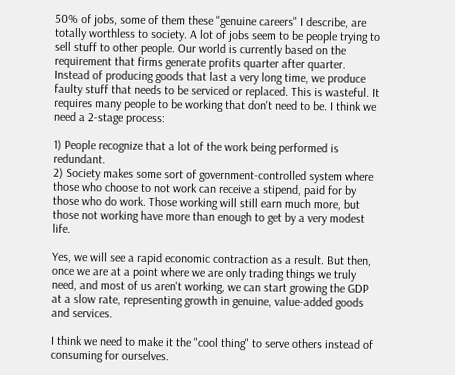50% of jobs, some of them these "genuine careers" I describe, are totally worthless to society. A lot of jobs seem to be people trying to sell stuff to other people. Our world is currently based on the requirement that firms generate profits quarter after quarter. Instead of producing goods that last a very long time, we produce faulty stuff that needs to be serviced or replaced. This is wasteful. It requires many people to be working that don't need to be. I think we need a 2-stage process:

1) People recognize that a lot of the work being performed is redundant.
2) Society makes some sort of government-controlled system where those who choose to not work can receive a stipend, paid for by those who do work. Those working will still earn much more, but those not working have more than enough to get by a very modest life.

Yes, we will see a rapid economic contraction as a result. But then, once we are at a point where we are only trading things we truly need, and most of us aren't working, we can start growing the GDP at a slow rate, representing growth in genuine, value-added goods and services.

I think we need to make it the "cool thing" to serve others instead of consuming for ourselves.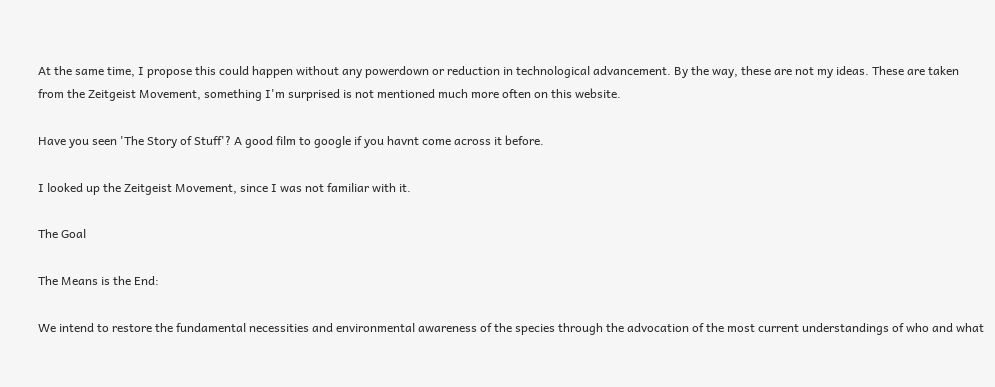At the same time, I propose this could happen without any powerdown or reduction in technological advancement. By the way, these are not my ideas. These are taken from the Zeitgeist Movement, something I'm surprised is not mentioned much more often on this website.

Have you seen 'The Story of Stuff'? A good film to google if you havnt come across it before.

I looked up the Zeitgeist Movement, since I was not familiar with it.

The Goal

The Means is the End:

We intend to restore the fundamental necessities and environmental awareness of the species through the advocation of the most current understandings of who and what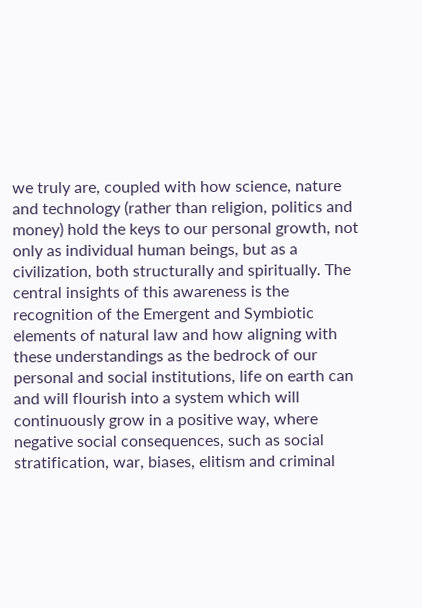we truly are, coupled with how science, nature and technology (rather than religion, politics and money) hold the keys to our personal growth, not only as individual human beings, but as a civilization, both structurally and spiritually. The central insights of this awareness is the recognition of the Emergent and Symbiotic elements of natural law and how aligning with these understandings as the bedrock of our personal and social institutions, life on earth can and will flourish into a system which will continuously grow in a positive way, where negative social consequences, such as social stratification, war, biases, elitism and criminal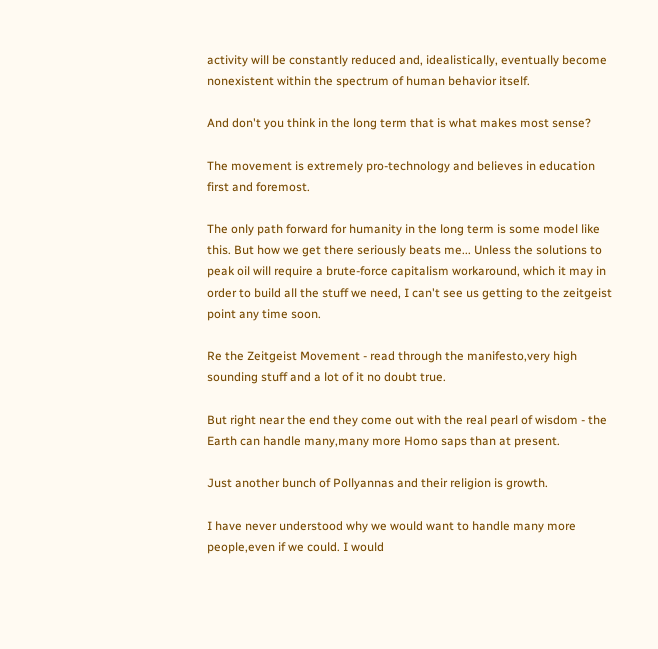activity will be constantly reduced and, idealistically, eventually become nonexistent within the spectrum of human behavior itself.

And don't you think in the long term that is what makes most sense?

The movement is extremely pro-technology and believes in education first and foremost.

The only path forward for humanity in the long term is some model like this. But how we get there seriously beats me... Unless the solutions to peak oil will require a brute-force capitalism workaround, which it may in order to build all the stuff we need, I can't see us getting to the zeitgeist point any time soon.

Re the Zeitgeist Movement - read through the manifesto,very high sounding stuff and a lot of it no doubt true.

But right near the end they come out with the real pearl of wisdom - the Earth can handle many,many more Homo saps than at present.

Just another bunch of Pollyannas and their religion is growth.

I have never understood why we would want to handle many more people,even if we could. I would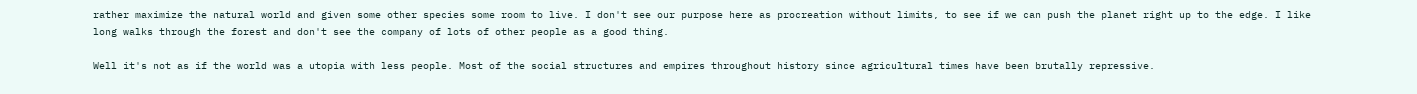rather maximize the natural world and given some other species some room to live. I don't see our purpose here as procreation without limits, to see if we can push the planet right up to the edge. I like long walks through the forest and don't see the company of lots of other people as a good thing.

Well it's not as if the world was a utopia with less people. Most of the social structures and empires throughout history since agricultural times have been brutally repressive.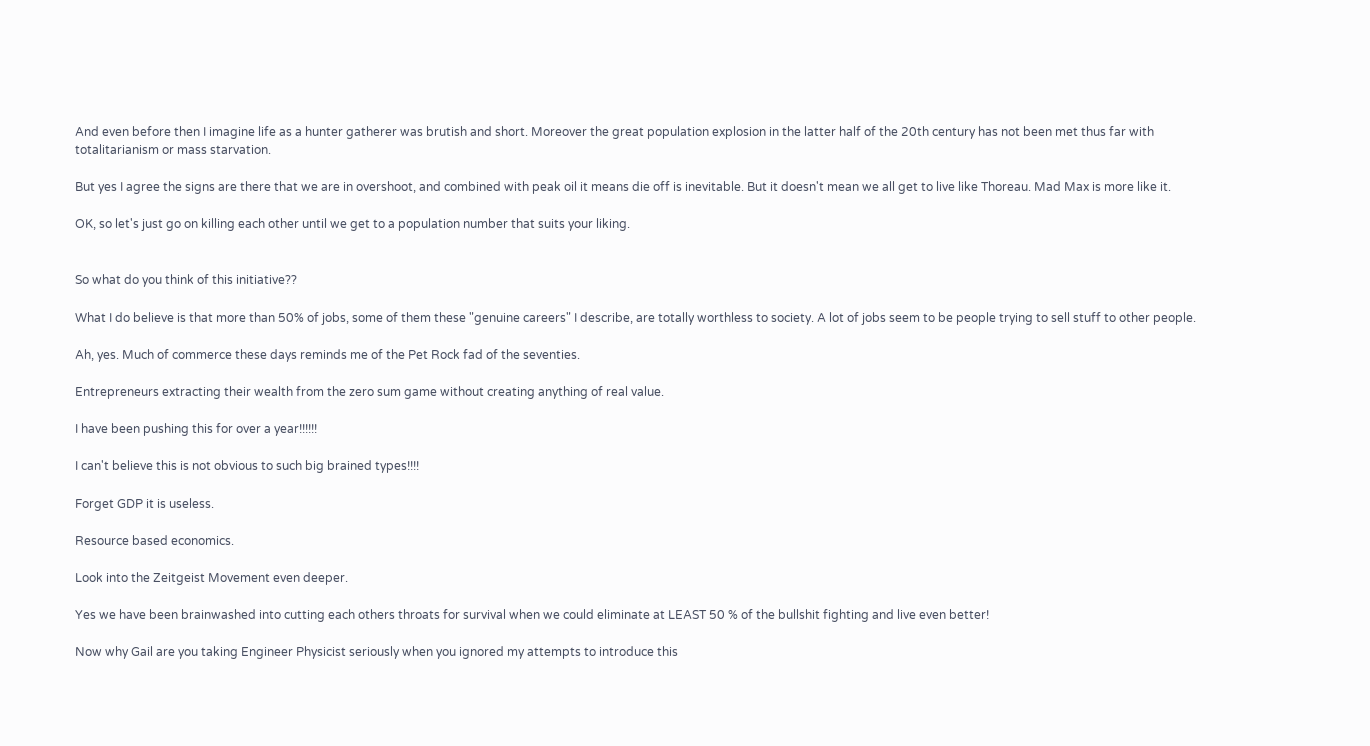And even before then I imagine life as a hunter gatherer was brutish and short. Moreover the great population explosion in the latter half of the 20th century has not been met thus far with totalitarianism or mass starvation.

But yes I agree the signs are there that we are in overshoot, and combined with peak oil it means die off is inevitable. But it doesn't mean we all get to live like Thoreau. Mad Max is more like it.

OK, so let's just go on killing each other until we get to a population number that suits your liking.


So what do you think of this initiative??

What I do believe is that more than 50% of jobs, some of them these "genuine careers" I describe, are totally worthless to society. A lot of jobs seem to be people trying to sell stuff to other people.

Ah, yes. Much of commerce these days reminds me of the Pet Rock fad of the seventies.

Entrepreneurs extracting their wealth from the zero sum game without creating anything of real value.

I have been pushing this for over a year!!!!!!

I can't believe this is not obvious to such big brained types!!!!

Forget GDP it is useless.

Resource based economics.

Look into the Zeitgeist Movement even deeper.

Yes we have been brainwashed into cutting each others throats for survival when we could eliminate at LEAST 50 % of the bullshit fighting and live even better!

Now why Gail are you taking Engineer Physicist seriously when you ignored my attempts to introduce this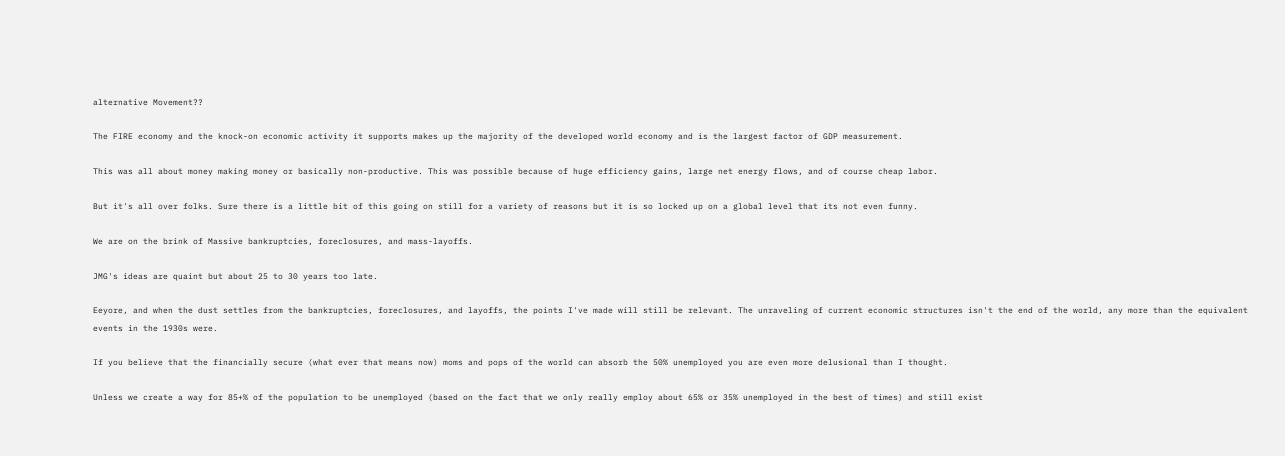alternative Movement??

The FIRE economy and the knock-on economic activity it supports makes up the majority of the developed world economy and is the largest factor of GDP measurement.

This was all about money making money or basically non-productive. This was possible because of huge efficiency gains, large net energy flows, and of course cheap labor.

But it's all over folks. Sure there is a little bit of this going on still for a variety of reasons but it is so locked up on a global level that its not even funny.

We are on the brink of Massive bankruptcies, foreclosures, and mass-layoffs.

JMG's ideas are quaint but about 25 to 30 years too late.

Eeyore, and when the dust settles from the bankruptcies, foreclosures, and layoffs, the points I've made will still be relevant. The unraveling of current economic structures isn't the end of the world, any more than the equivalent events in the 1930s were.

If you believe that the financially secure (what ever that means now) moms and pops of the world can absorb the 50% unemployed you are even more delusional than I thought.

Unless we create a way for 85+% of the population to be unemployed (based on the fact that we only really employ about 65% or 35% unemployed in the best of times) and still exist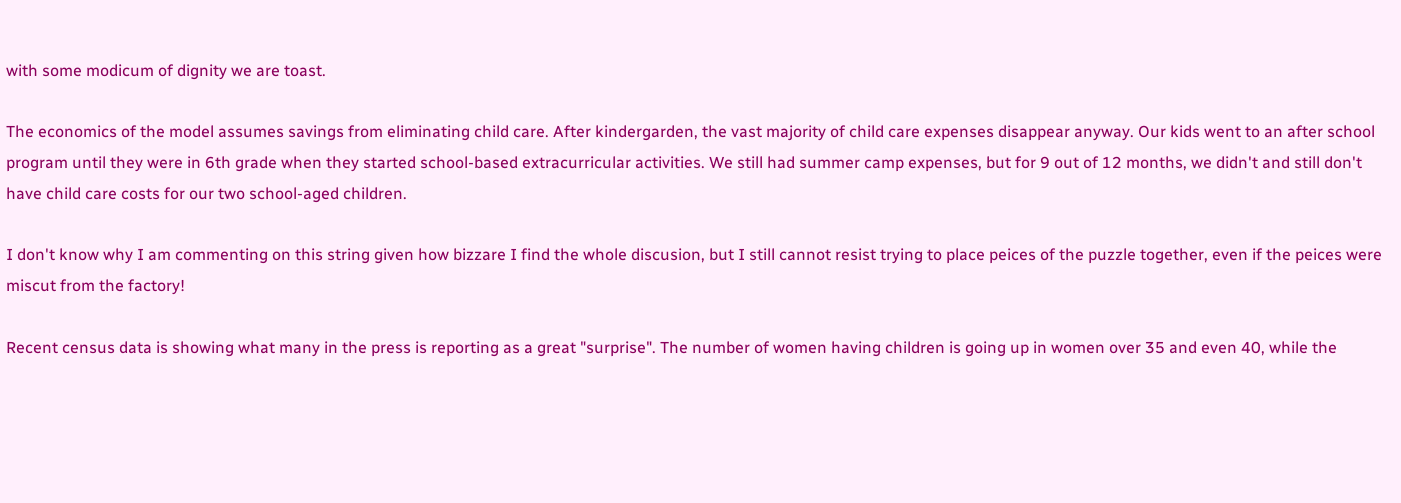with some modicum of dignity we are toast.

The economics of the model assumes savings from eliminating child care. After kindergarden, the vast majority of child care expenses disappear anyway. Our kids went to an after school program until they were in 6th grade when they started school-based extracurricular activities. We still had summer camp expenses, but for 9 out of 12 months, we didn't and still don't have child care costs for our two school-aged children.

I don't know why I am commenting on this string given how bizzare I find the whole discusion, but I still cannot resist trying to place peices of the puzzle together, even if the peices were miscut from the factory!

Recent census data is showing what many in the press is reporting as a great "surprise". The number of women having children is going up in women over 35 and even 40, while the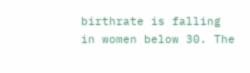birthrate is falling in women below 30. The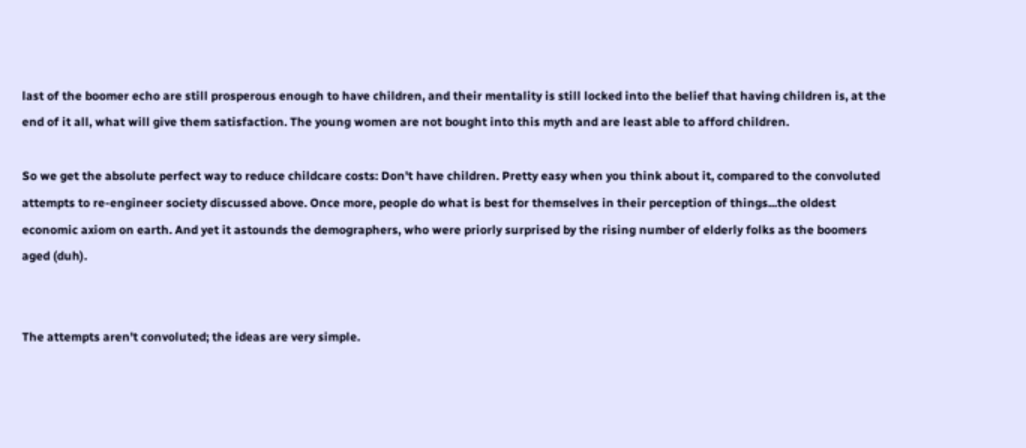last of the boomer echo are still prosperous enough to have children, and their mentality is still locked into the belief that having children is, at the end of it all, what will give them satisfaction. The young women are not bought into this myth and are least able to afford children.

So we get the absolute perfect way to reduce childcare costs: Don't have children. Pretty easy when you think about it, compared to the convoluted attempts to re-engineer society discussed above. Once more, people do what is best for themselves in their perception of things...the oldest economic axiom on earth. And yet it astounds the demographers, who were priorly surprised by the rising number of elderly folks as the boomers aged (duh).


The attempts aren't convoluted; the ideas are very simple.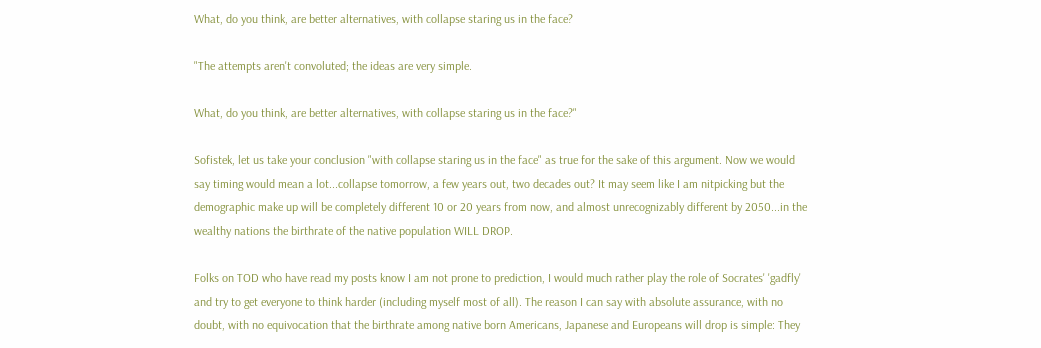What, do you think, are better alternatives, with collapse staring us in the face?

"The attempts aren't convoluted; the ideas are very simple.

What, do you think, are better alternatives, with collapse staring us in the face?"

Sofistek, let us take your conclusion "with collapse staring us in the face" as true for the sake of this argument. Now we would say timing would mean a lot...collapse tomorrow, a few years out, two decades out? It may seem like I am nitpicking but the demographic make up will be completely different 10 or 20 years from now, and almost unrecognizably different by 2050...in the wealthy nations the birthrate of the native population WILL DROP.

Folks on TOD who have read my posts know I am not prone to prediction, I would much rather play the role of Socrates' 'gadfly' and try to get everyone to think harder (including myself most of all). The reason I can say with absolute assurance, with no doubt, with no equivocation that the birthrate among native born Americans, Japanese and Europeans will drop is simple: They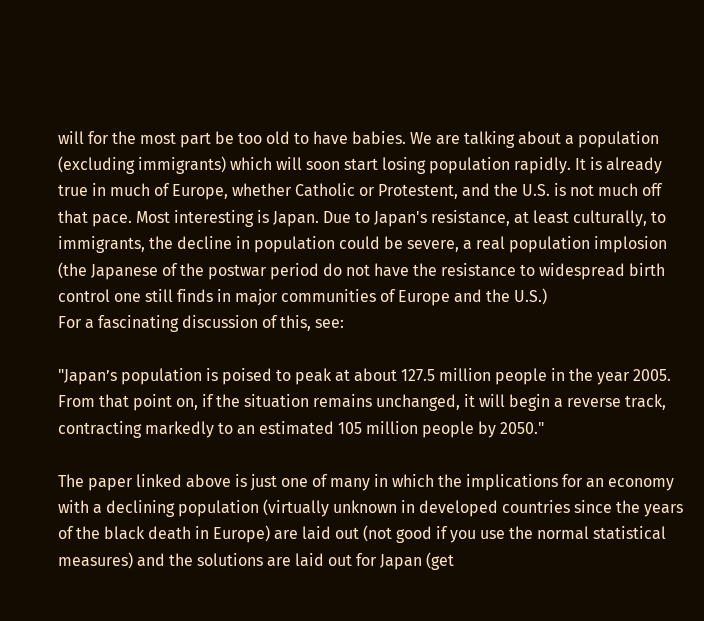will for the most part be too old to have babies. We are talking about a population (excluding immigrants) which will soon start losing population rapidly. It is already true in much of Europe, whether Catholic or Protestent, and the U.S. is not much off that pace. Most interesting is Japan. Due to Japan's resistance, at least culturally, to immigrants, the decline in population could be severe, a real population implosion (the Japanese of the postwar period do not have the resistance to widespread birth control one still finds in major communities of Europe and the U.S.)
For a fascinating discussion of this, see:

"Japan’s population is poised to peak at about 127.5 million people in the year 2005. From that point on, if the situation remains unchanged, it will begin a reverse track, contracting markedly to an estimated 105 million people by 2050."

The paper linked above is just one of many in which the implications for an economy with a declining population (virtually unknown in developed countries since the years of the black death in Europe) are laid out (not good if you use the normal statistical measures) and the solutions are laid out for Japan (get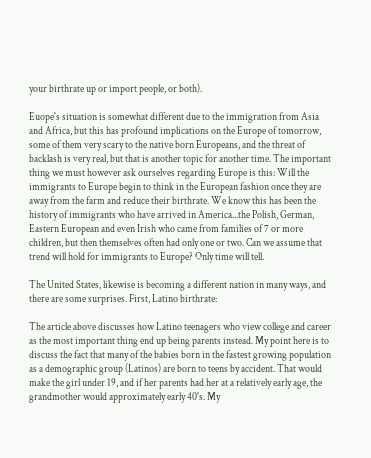your birthrate up or import people, or both).

Euope's situation is somewhat different due to the immigration from Asia and Africa, but this has profound implications on the Europe of tomorrow, some of them very scary to the native born Europeans, and the threat of backlash is very real, but that is another topic for another time. The important thing we must however ask ourselves regarding Europe is this: Will the immigrants to Europe begin to think in the European fashion once they are away from the farm and reduce their birthrate. We know this has been the history of immigrants who have arrived in America...the Polish, German, Eastern European and even Irish who came from families of 7 or more children, but then themselves often had only one or two. Can we assume that trend will hold for immigrants to Europe? Only time will tell.

The United States, likewise is becoming a different nation in many ways, and there are some surprises. First, Latino birthrate:

The article above discusses how Latino teenagers who view college and career as the most important thing end up being parents instead. My point here is to discuss the fact that many of the babies born in the fastest growing population as a demographic group (Latinos) are born to teens by accident. That would make the girl under 19, and if her parents had her at a relatively early age, the grandmother would approximately early 40's. My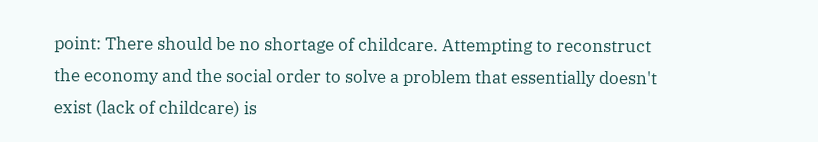point: There should be no shortage of childcare. Attempting to reconstruct the economy and the social order to solve a problem that essentially doesn't exist (lack of childcare) is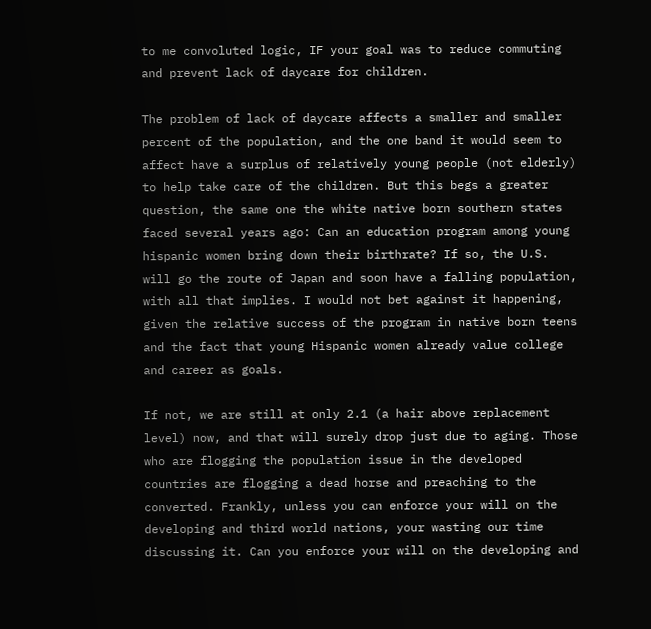to me convoluted logic, IF your goal was to reduce commuting and prevent lack of daycare for children.

The problem of lack of daycare affects a smaller and smaller percent of the population, and the one band it would seem to affect have a surplus of relatively young people (not elderly) to help take care of the children. But this begs a greater question, the same one the white native born southern states faced several years ago: Can an education program among young hispanic women bring down their birthrate? If so, the U.S. will go the route of Japan and soon have a falling population, with all that implies. I would not bet against it happening, given the relative success of the program in native born teens and the fact that young Hispanic women already value college and career as goals.

If not, we are still at only 2.1 (a hair above replacement level) now, and that will surely drop just due to aging. Those who are flogging the population issue in the developed countries are flogging a dead horse and preaching to the converted. Frankly, unless you can enforce your will on the developing and third world nations, your wasting our time discussing it. Can you enforce your will on the developing and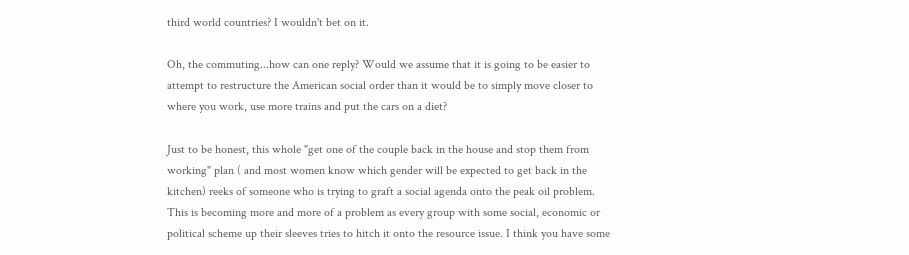third world countries? I wouldn't bet on it.

Oh, the commuting...how can one reply? Would we assume that it is going to be easier to attempt to restructure the American social order than it would be to simply move closer to where you work, use more trains and put the cars on a diet?

Just to be honest, this whole "get one of the couple back in the house and stop them from working" plan ( and most women know which gender will be expected to get back in the kitchen) reeks of someone who is trying to graft a social agenda onto the peak oil problem. This is becoming more and more of a problem as every group with some social, economic or political scheme up their sleeves tries to hitch it onto the resource issue. I think you have some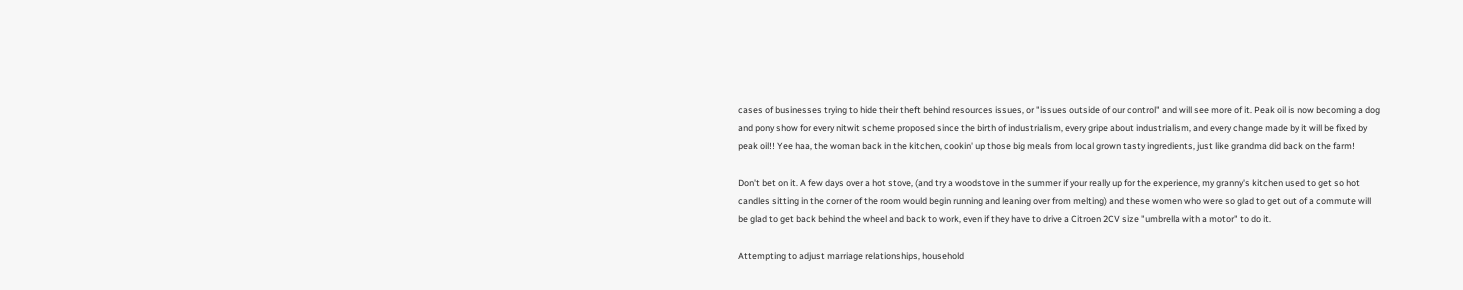cases of businesses trying to hide their theft behind resources issues, or "issues outside of our control" and will see more of it. Peak oil is now becoming a dog and pony show for every nitwit scheme proposed since the birth of industrialism, every gripe about industrialism, and every change made by it will be fixed by peak oil!! Yee haa, the woman back in the kitchen, cookin' up those big meals from local grown tasty ingredients, just like grandma did back on the farm!

Don't bet on it. A few days over a hot stove, (and try a woodstove in the summer if your really up for the experience, my granny's kitchen used to get so hot candles sitting in the corner of the room would begin running and leaning over from melting) and these women who were so glad to get out of a commute will be glad to get back behind the wheel and back to work, even if they have to drive a Citroen 2CV size "umbrella with a motor" to do it.

Attempting to adjust marriage relationships, household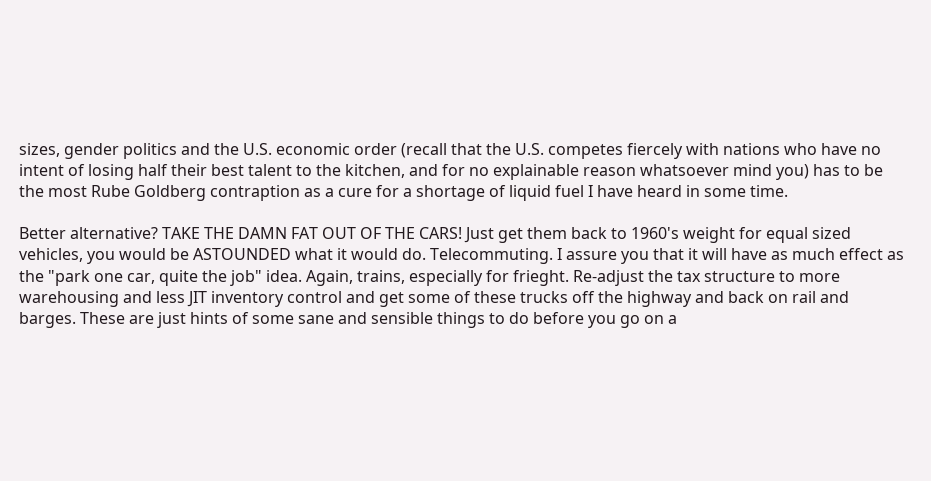sizes, gender politics and the U.S. economic order (recall that the U.S. competes fiercely with nations who have no intent of losing half their best talent to the kitchen, and for no explainable reason whatsoever mind you) has to be the most Rube Goldberg contraption as a cure for a shortage of liquid fuel I have heard in some time.

Better alternative? TAKE THE DAMN FAT OUT OF THE CARS! Just get them back to 1960's weight for equal sized vehicles, you would be ASTOUNDED what it would do. Telecommuting. I assure you that it will have as much effect as the "park one car, quite the job" idea. Again, trains, especially for frieght. Re-adjust the tax structure to more warehousing and less JIT inventory control and get some of these trucks off the highway and back on rail and barges. These are just hints of some sane and sensible things to do before you go on a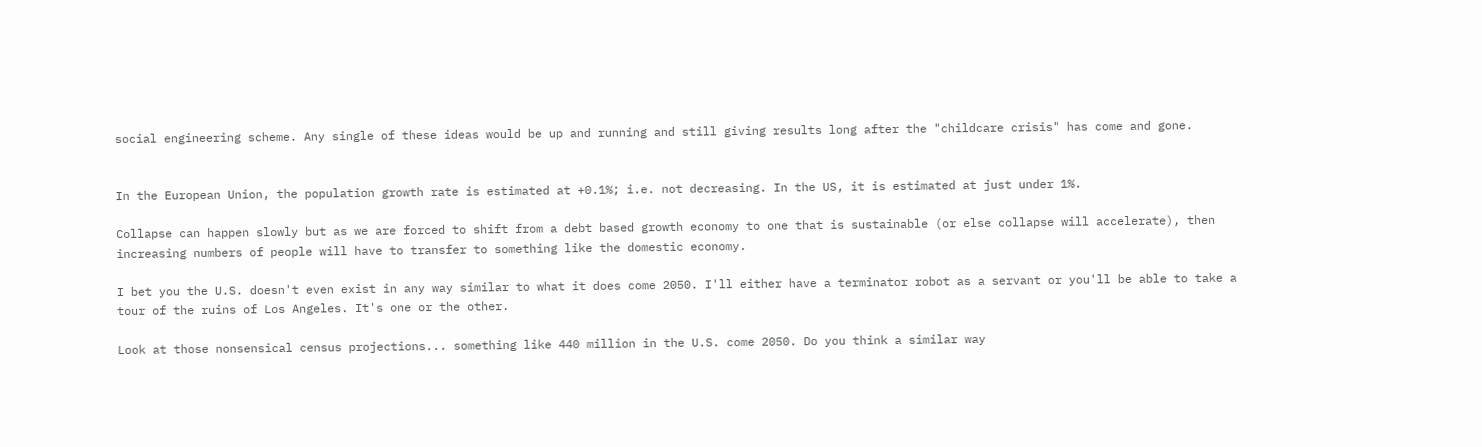social engineering scheme. Any single of these ideas would be up and running and still giving results long after the "childcare crisis" has come and gone.


In the European Union, the population growth rate is estimated at +0.1%; i.e. not decreasing. In the US, it is estimated at just under 1%.

Collapse can happen slowly but as we are forced to shift from a debt based growth economy to one that is sustainable (or else collapse will accelerate), then increasing numbers of people will have to transfer to something like the domestic economy.

I bet you the U.S. doesn't even exist in any way similar to what it does come 2050. I'll either have a terminator robot as a servant or you'll be able to take a tour of the ruins of Los Angeles. It's one or the other.

Look at those nonsensical census projections... something like 440 million in the U.S. come 2050. Do you think a similar way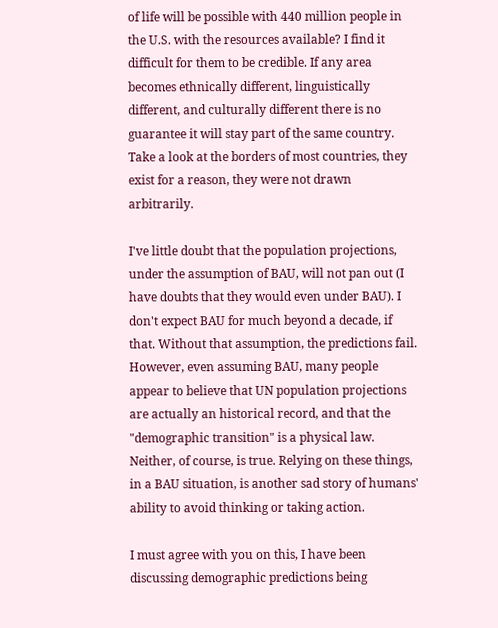of life will be possible with 440 million people in the U.S. with the resources available? I find it difficult for them to be credible. If any area becomes ethnically different, linguistically different, and culturally different there is no guarantee it will stay part of the same country. Take a look at the borders of most countries, they exist for a reason, they were not drawn arbitrarily.

I've little doubt that the population projections, under the assumption of BAU, will not pan out (I have doubts that they would even under BAU). I don't expect BAU for much beyond a decade, if that. Without that assumption, the predictions fail. However, even assuming BAU, many people appear to believe that UN population projections are actually an historical record, and that the "demographic transition" is a physical law. Neither, of course, is true. Relying on these things, in a BAU situation, is another sad story of humans' ability to avoid thinking or taking action.

I must agree with you on this, I have been discussing demographic predictions being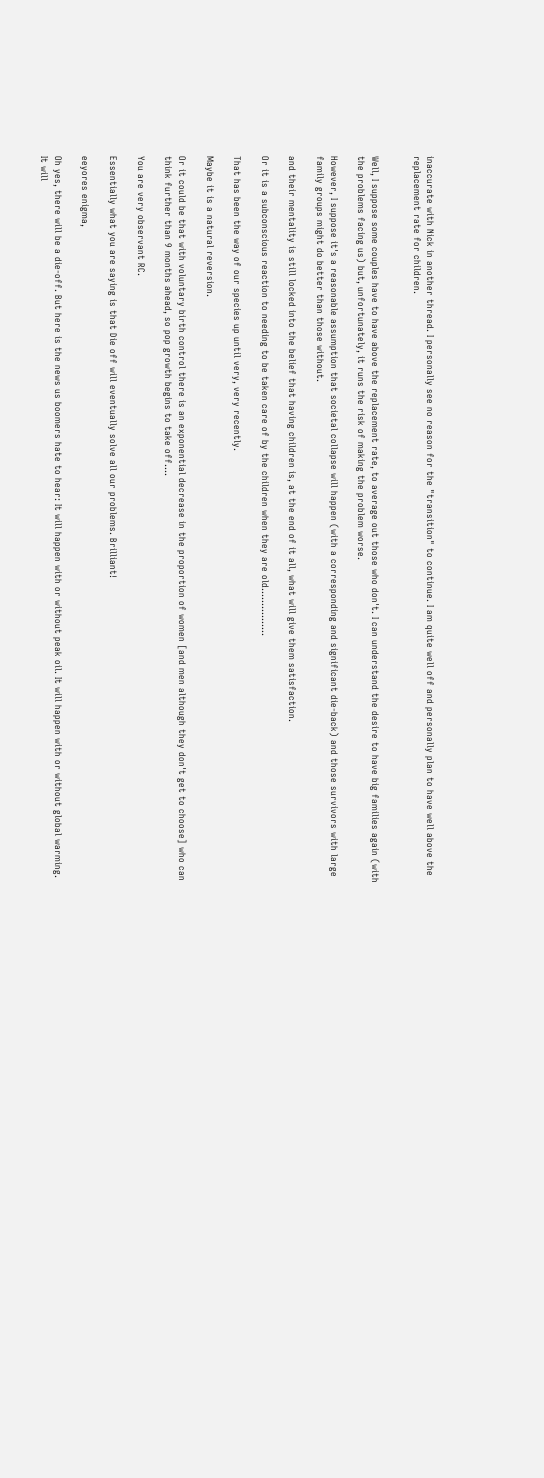inaccurate with Nick in another thread. I personally see no reason for the "transition" to continue. I am quite well off and personally plan to have well above the replacement rate for children.


Well, I suppose some couples have to have above the replacement rate, to average out those who don't. I can understand the desire to have big families again (with the problems facing us) but, unfortunately, it runs the risk of making the problem worse.

However, I suppose it's a reasonable assumption that societal collapse will happen (with a corresponding and significant die-back) and those survivors with large family groups might do better than those without.

and their mentality is still locked into the belief that having children is, at the end of it all, what will give them satisfaction.

Or it is a subconscious reaction to needing to be taken care of by the children when they are old................

That has been the way of our species up until very, very recently.

Maybe it is a natural reversion.

Or it could be that with voluntary birth control there is an exponential decrease in the proportion of women [and men although they don't get to choose] who can think further than 9 months ahead, so pop growth begins to take off....

You are very observant RC.

Essentially what you are saying is that Die off will eventually solve all our problems. Brilliant!

eeyores enigma,

Oh yes, there will be a die-off. But here is the news us boomers hate to hear: It will happen with or without peak oil. It will happen with or without global warming. It will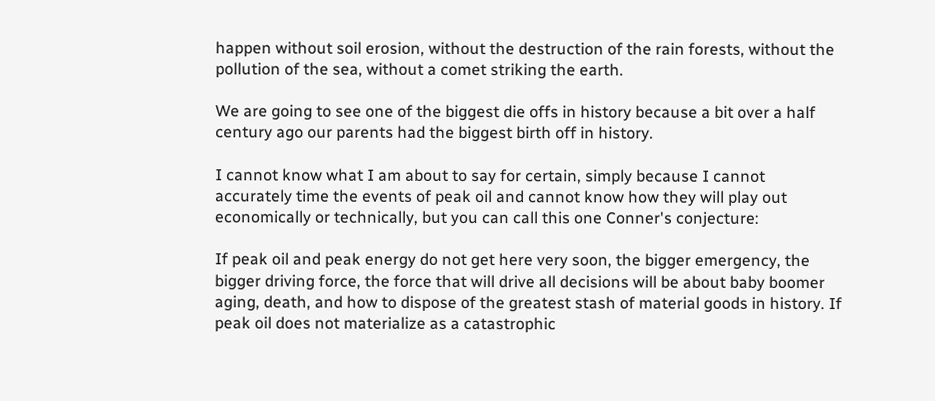happen without soil erosion, without the destruction of the rain forests, without the pollution of the sea, without a comet striking the earth.

We are going to see one of the biggest die offs in history because a bit over a half century ago our parents had the biggest birth off in history.

I cannot know what I am about to say for certain, simply because I cannot accurately time the events of peak oil and cannot know how they will play out economically or technically, but you can call this one Conner's conjecture:

If peak oil and peak energy do not get here very soon, the bigger emergency, the bigger driving force, the force that will drive all decisions will be about baby boomer aging, death, and how to dispose of the greatest stash of material goods in history. If peak oil does not materialize as a catastrophic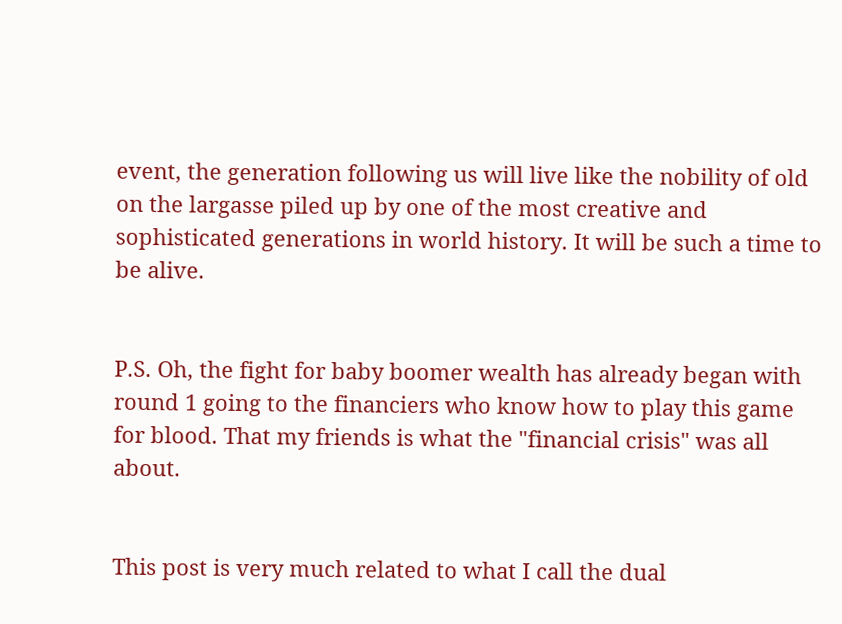event, the generation following us will live like the nobility of old on the largasse piled up by one of the most creative and sophisticated generations in world history. It will be such a time to be alive.


P.S. Oh, the fight for baby boomer wealth has already began with round 1 going to the financiers who know how to play this game for blood. That my friends is what the "financial crisis" was all about.


This post is very much related to what I call the dual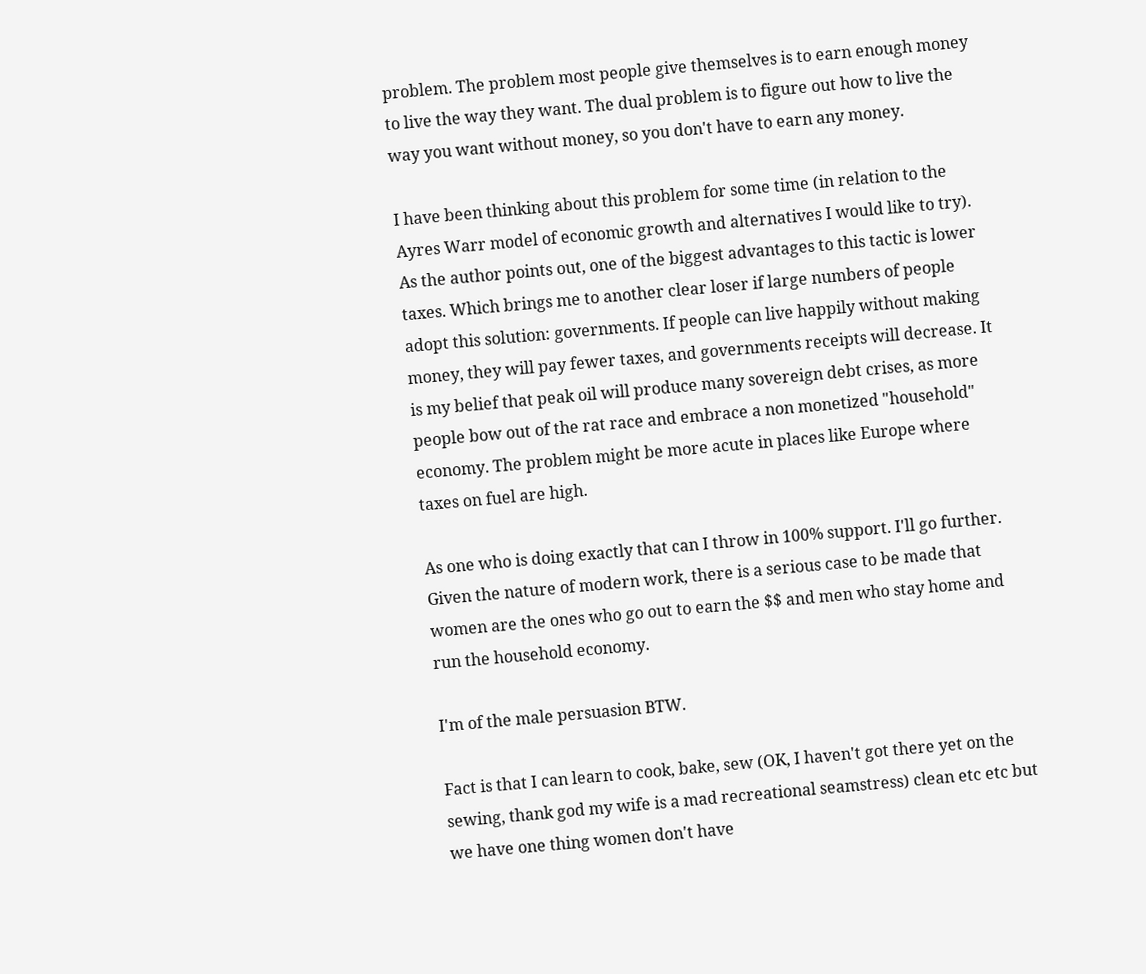problem. The problem most people give themselves is to earn enough money to live the way they want. The dual problem is to figure out how to live the way you want without money, so you don't have to earn any money.

I have been thinking about this problem for some time (in relation to the Ayres Warr model of economic growth and alternatives I would like to try). As the author points out, one of the biggest advantages to this tactic is lower taxes. Which brings me to another clear loser if large numbers of people adopt this solution: governments. If people can live happily without making money, they will pay fewer taxes, and governments receipts will decrease. It is my belief that peak oil will produce many sovereign debt crises, as more people bow out of the rat race and embrace a non monetized "household" economy. The problem might be more acute in places like Europe where taxes on fuel are high.

As one who is doing exactly that can I throw in 100% support. I'll go further. Given the nature of modern work, there is a serious case to be made that women are the ones who go out to earn the $$ and men who stay home and run the household economy.

I'm of the male persuasion BTW.

Fact is that I can learn to cook, bake, sew (OK, I haven't got there yet on the sewing, thank god my wife is a mad recreational seamstress) clean etc etc but we have one thing women don't have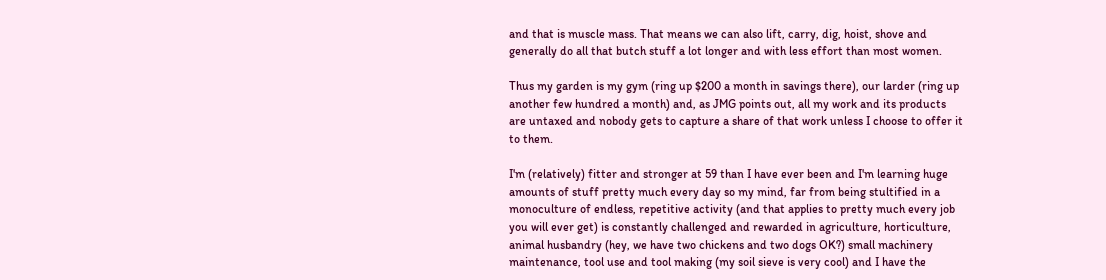and that is muscle mass. That means we can also lift, carry, dig, hoist, shove and generally do all that butch stuff a lot longer and with less effort than most women.

Thus my garden is my gym (ring up $200 a month in savings there), our larder (ring up another few hundred a month) and, as JMG points out, all my work and its products are untaxed and nobody gets to capture a share of that work unless I choose to offer it to them.

I'm (relatively) fitter and stronger at 59 than I have ever been and I'm learning huge amounts of stuff pretty much every day so my mind, far from being stultified in a monoculture of endless, repetitive activity (and that applies to pretty much every job you will ever get) is constantly challenged and rewarded in agriculture, horticulture, animal husbandry (hey, we have two chickens and two dogs OK?) small machinery maintenance, tool use and tool making (my soil sieve is very cool) and I have the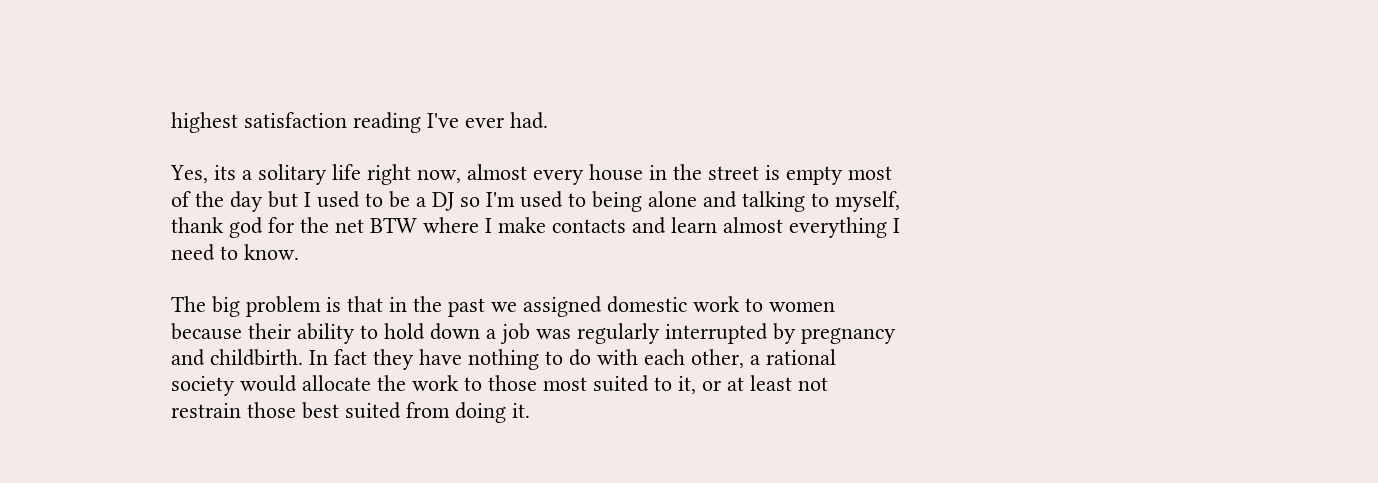highest satisfaction reading I've ever had.

Yes, its a solitary life right now, almost every house in the street is empty most of the day but I used to be a DJ so I'm used to being alone and talking to myself, thank god for the net BTW where I make contacts and learn almost everything I need to know.

The big problem is that in the past we assigned domestic work to women because their ability to hold down a job was regularly interrupted by pregnancy and childbirth. In fact they have nothing to do with each other, a rational society would allocate the work to those most suited to it, or at least not restrain those best suited from doing it.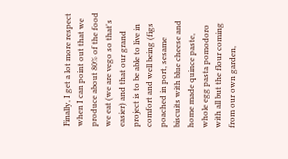Finally, I get a lot more respect when I can point out that we produce about 80% of the food we eat (we are vego so that's easier) and that our grand project is to be able to live in comfort and well being (figs poached in port, sesame biscuits with blue cheese and home made quince paste, whole egg pasta pomodoro with all but the flour coming from our own garden,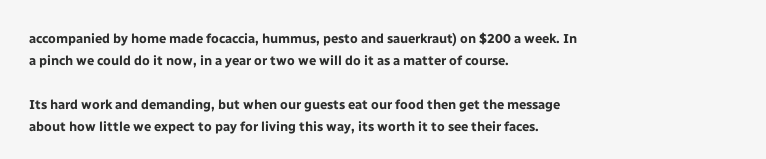accompanied by home made focaccia, hummus, pesto and sauerkraut) on $200 a week. In a pinch we could do it now, in a year or two we will do it as a matter of course.

Its hard work and demanding, but when our guests eat our food then get the message about how little we expect to pay for living this way, its worth it to see their faces.